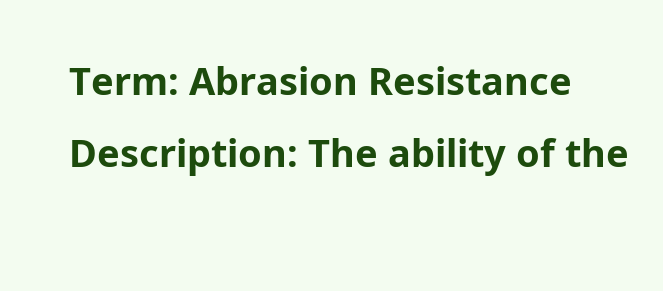Term: Abrasion Resistance
Description: The ability of the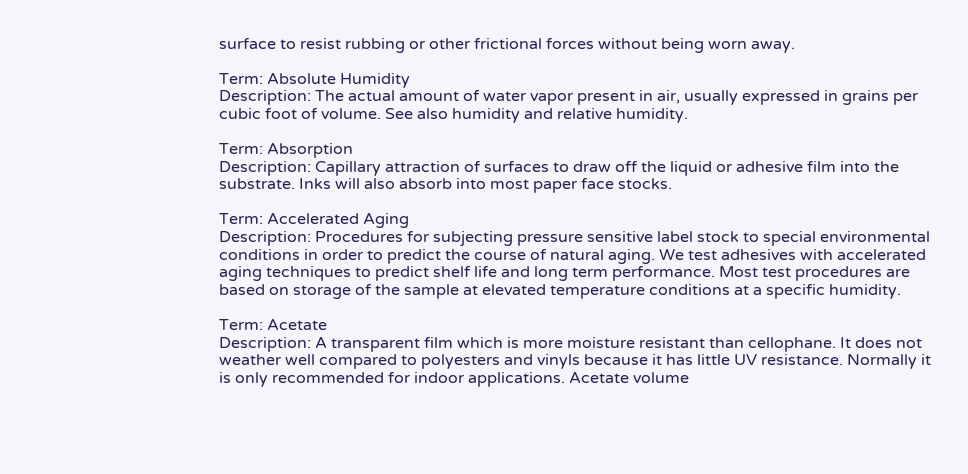surface to resist rubbing or other frictional forces without being worn away.

Term: Absolute Humidity
Description: The actual amount of water vapor present in air, usually expressed in grains per cubic foot of volume. See also humidity and relative humidity.

Term: Absorption
Description: Capillary attraction of surfaces to draw off the liquid or adhesive film into the substrate. Inks will also absorb into most paper face stocks.

Term: Accelerated Aging
Description: Procedures for subjecting pressure sensitive label stock to special environmental conditions in order to predict the course of natural aging. We test adhesives with accelerated aging techniques to predict shelf life and long term performance. Most test procedures are based on storage of the sample at elevated temperature conditions at a specific humidity.

Term: Acetate
Description: A transparent film which is more moisture resistant than cellophane. It does not weather well compared to polyesters and vinyls because it has little UV resistance. Normally it is only recommended for indoor applications. Acetate volume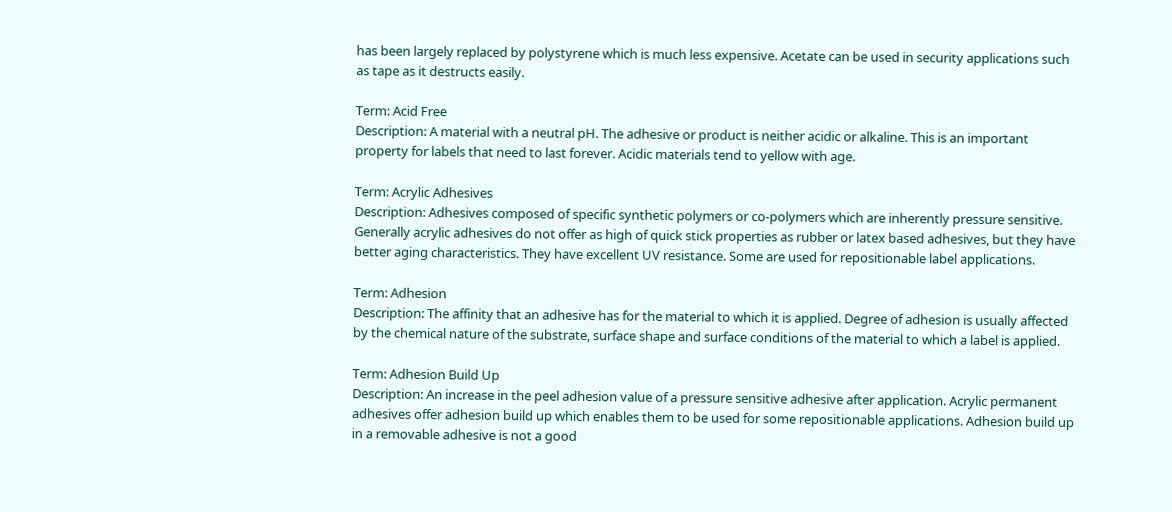has been largely replaced by polystyrene which is much less expensive. Acetate can be used in security applications such as tape as it destructs easily.

Term: Acid Free
Description: A material with a neutral pH. The adhesive or product is neither acidic or alkaline. This is an important property for labels that need to last forever. Acidic materials tend to yellow with age.

Term: Acrylic Adhesives
Description: Adhesives composed of specific synthetic polymers or co-polymers which are inherently pressure sensitive. Generally acrylic adhesives do not offer as high of quick stick properties as rubber or latex based adhesives, but they have better aging characteristics. They have excellent UV resistance. Some are used for repositionable label applications.

Term: Adhesion
Description: The affinity that an adhesive has for the material to which it is applied. Degree of adhesion is usually affected by the chemical nature of the substrate, surface shape and surface conditions of the material to which a label is applied.

Term: Adhesion Build Up
Description: An increase in the peel adhesion value of a pressure sensitive adhesive after application. Acrylic permanent adhesives offer adhesion build up which enables them to be used for some repositionable applications. Adhesion build up in a removable adhesive is not a good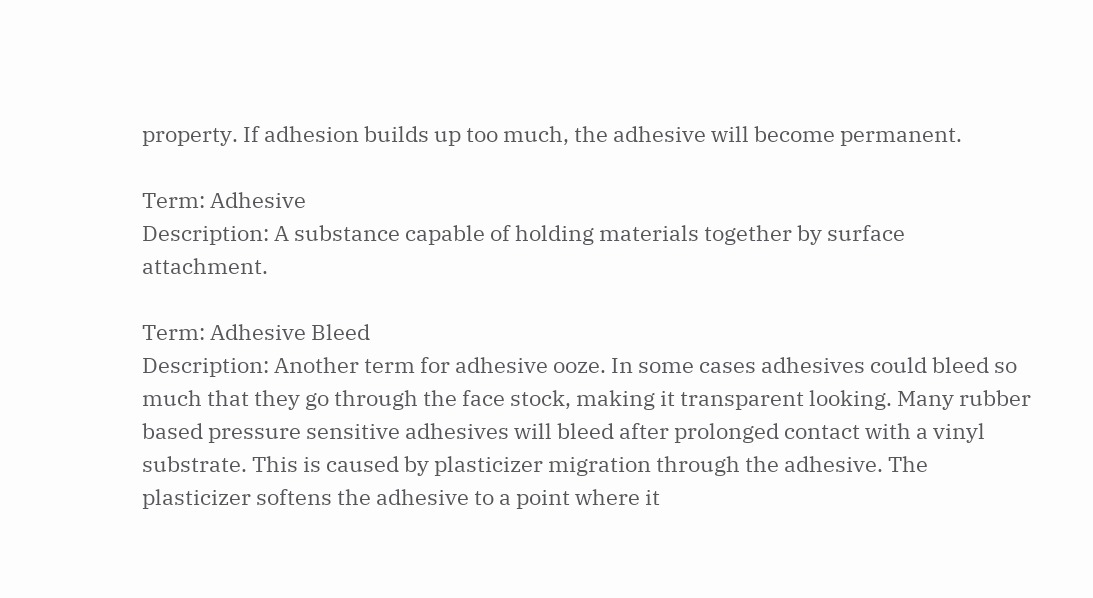property. If adhesion builds up too much, the adhesive will become permanent.

Term: Adhesive
Description: A substance capable of holding materials together by surface attachment.

Term: Adhesive Bleed
Description: Another term for adhesive ooze. In some cases adhesives could bleed so much that they go through the face stock, making it transparent looking. Many rubber based pressure sensitive adhesives will bleed after prolonged contact with a vinyl substrate. This is caused by plasticizer migration through the adhesive. The plasticizer softens the adhesive to a point where it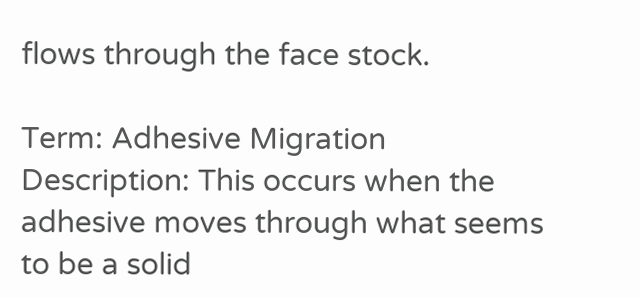flows through the face stock.

Term: Adhesive Migration
Description: This occurs when the adhesive moves through what seems to be a solid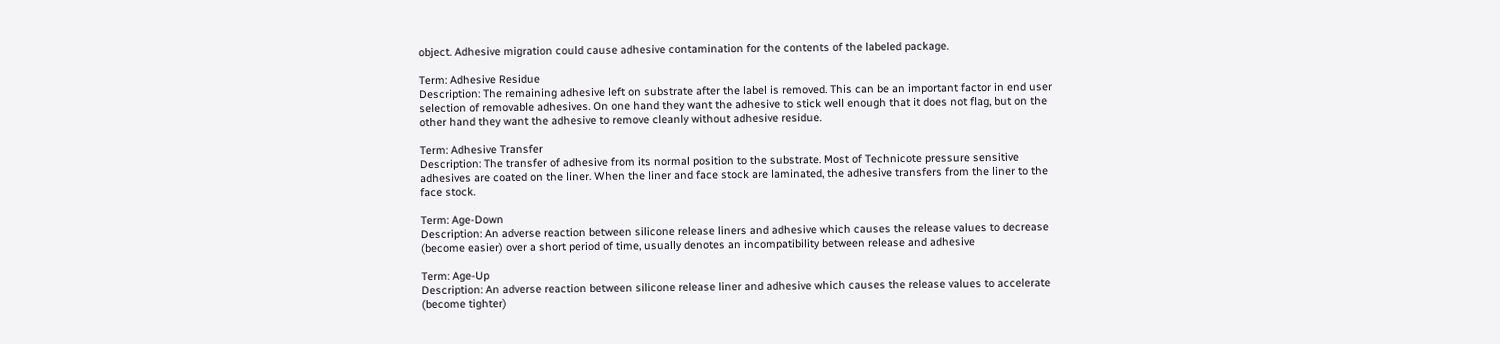object. Adhesive migration could cause adhesive contamination for the contents of the labeled package.

Term: Adhesive Residue
Description: The remaining adhesive left on substrate after the label is removed. This can be an important factor in end user selection of removable adhesives. On one hand they want the adhesive to stick well enough that it does not flag, but on the other hand they want the adhesive to remove cleanly without adhesive residue.

Term: Adhesive Transfer
Description: The transfer of adhesive from its normal position to the substrate. Most of Technicote pressure sensitive adhesives are coated on the liner. When the liner and face stock are laminated, the adhesive transfers from the liner to the face stock.

Term: Age-Down
Description: An adverse reaction between silicone release liners and adhesive which causes the release values to decrease (become easier) over a short period of time, usually denotes an incompatibility between release and adhesive

Term: Age-Up
Description: An adverse reaction between silicone release liner and adhesive which causes the release values to accelerate (become tighter)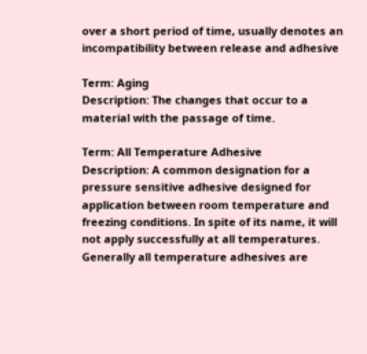over a short period of time, usually denotes an incompatibility between release and adhesive

Term: Aging
Description: The changes that occur to a material with the passage of time.

Term: All Temperature Adhesive
Description: A common designation for a pressure sensitive adhesive designed for application between room temperature and freezing conditions. In spite of its name, it will not apply successfully at all temperatures. Generally all temperature adhesives are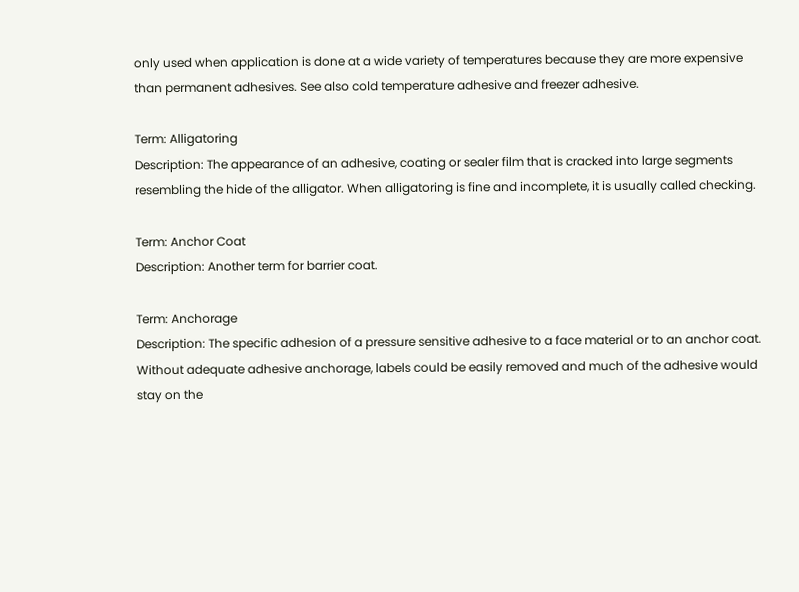only used when application is done at a wide variety of temperatures because they are more expensive than permanent adhesives. See also cold temperature adhesive and freezer adhesive.

Term: Alligatoring
Description: The appearance of an adhesive, coating or sealer film that is cracked into large segments resembling the hide of the alligator. When alligatoring is fine and incomplete, it is usually called checking.

Term: Anchor Coat
Description: Another term for barrier coat.

Term: Anchorage
Description: The specific adhesion of a pressure sensitive adhesive to a face material or to an anchor coat. Without adequate adhesive anchorage, labels could be easily removed and much of the adhesive would stay on the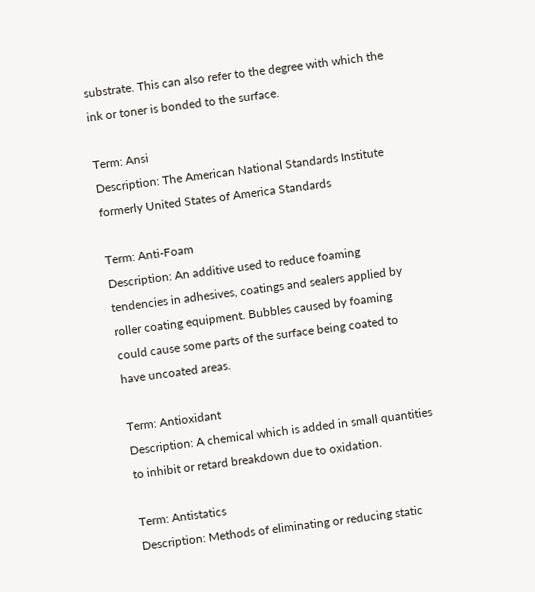substrate. This can also refer to the degree with which the ink or toner is bonded to the surface.

Term: Ansi
Description: The American National Standards Institute formerly United States of America Standards

Term: Anti-Foam
Description: An additive used to reduce foaming tendencies in adhesives, coatings and sealers applied by roller coating equipment. Bubbles caused by foaming could cause some parts of the surface being coated to have uncoated areas.

Term: Antioxidant
Description: A chemical which is added in small quantities to inhibit or retard breakdown due to oxidation.

Term: Antistatics
Description: Methods of eliminating or reducing static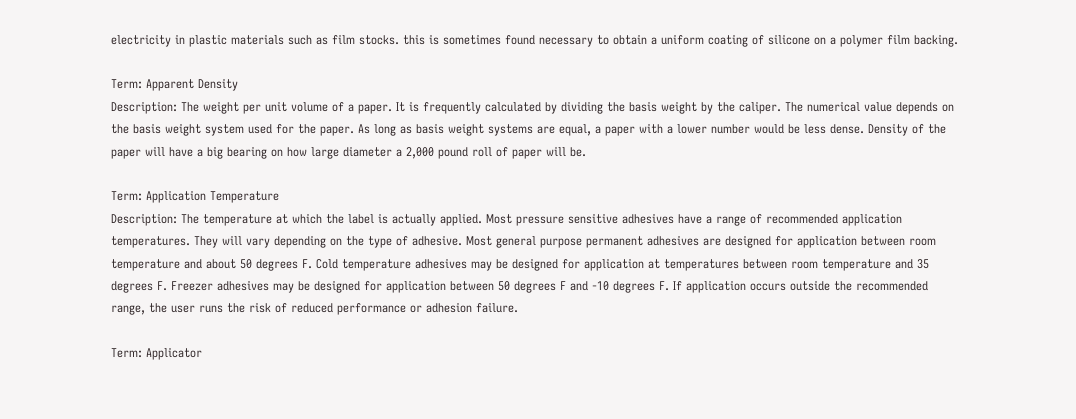electricity in plastic materials such as film stocks. this is sometimes found necessary to obtain a uniform coating of silicone on a polymer film backing.

Term: Apparent Density
Description: The weight per unit volume of a paper. It is frequently calculated by dividing the basis weight by the caliper. The numerical value depends on the basis weight system used for the paper. As long as basis weight systems are equal, a paper with a lower number would be less dense. Density of the paper will have a big bearing on how large diameter a 2,000 pound roll of paper will be.

Term: Application Temperature
Description: The temperature at which the label is actually applied. Most pressure sensitive adhesives have a range of recommended application temperatures. They will vary depending on the type of adhesive. Most general purpose permanent adhesives are designed for application between room temperature and about 50 degrees F. Cold temperature adhesives may be designed for application at temperatures between room temperature and 35 degrees F. Freezer adhesives may be designed for application between 50 degrees F and -10 degrees F. If application occurs outside the recommended range, the user runs the risk of reduced performance or adhesion failure.

Term: Applicator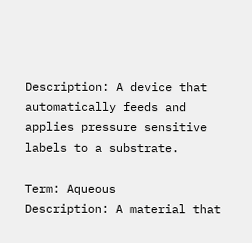Description: A device that automatically feeds and applies pressure sensitive labels to a substrate.

Term: Aqueous
Description: A material that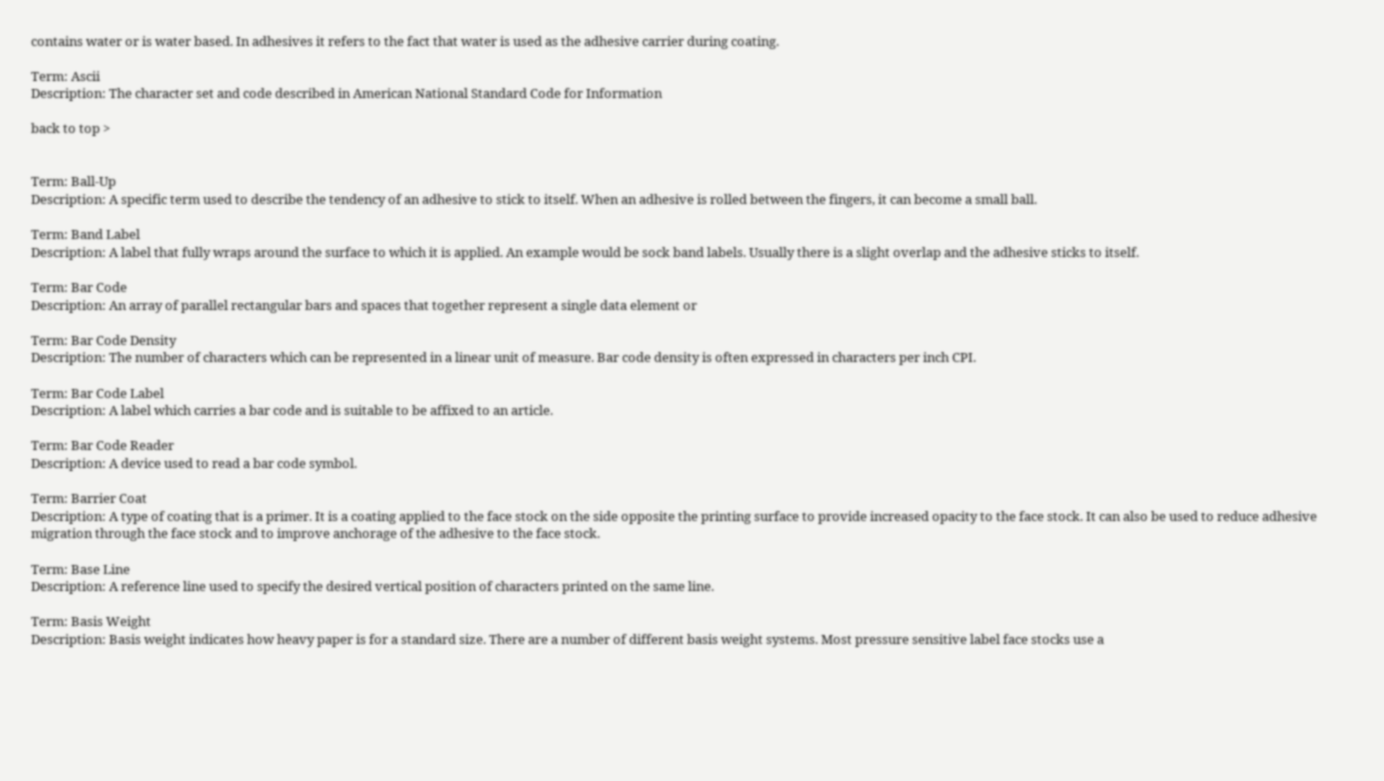contains water or is water based. In adhesives it refers to the fact that water is used as the adhesive carrier during coating.

Term: Ascii
Description: The character set and code described in American National Standard Code for Information

back to top >


Term: Ball-Up
Description: A specific term used to describe the tendency of an adhesive to stick to itself. When an adhesive is rolled between the fingers, it can become a small ball.

Term: Band Label
Description: A label that fully wraps around the surface to which it is applied. An example would be sock band labels. Usually there is a slight overlap and the adhesive sticks to itself.

Term: Bar Code
Description: An array of parallel rectangular bars and spaces that together represent a single data element or

Term: Bar Code Density
Description: The number of characters which can be represented in a linear unit of measure. Bar code density is often expressed in characters per inch CPI.

Term: Bar Code Label
Description: A label which carries a bar code and is suitable to be affixed to an article.

Term: Bar Code Reader
Description: A device used to read a bar code symbol.

Term: Barrier Coat
Description: A type of coating that is a primer. It is a coating applied to the face stock on the side opposite the printing surface to provide increased opacity to the face stock. It can also be used to reduce adhesive migration through the face stock and to improve anchorage of the adhesive to the face stock.

Term: Base Line
Description: A reference line used to specify the desired vertical position of characters printed on the same line.

Term: Basis Weight
Description: Basis weight indicates how heavy paper is for a standard size. There are a number of different basis weight systems. Most pressure sensitive label face stocks use a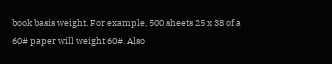book basis weight. For example, 500 sheets 25 x 38 of a 60# paper will weight 60#. Also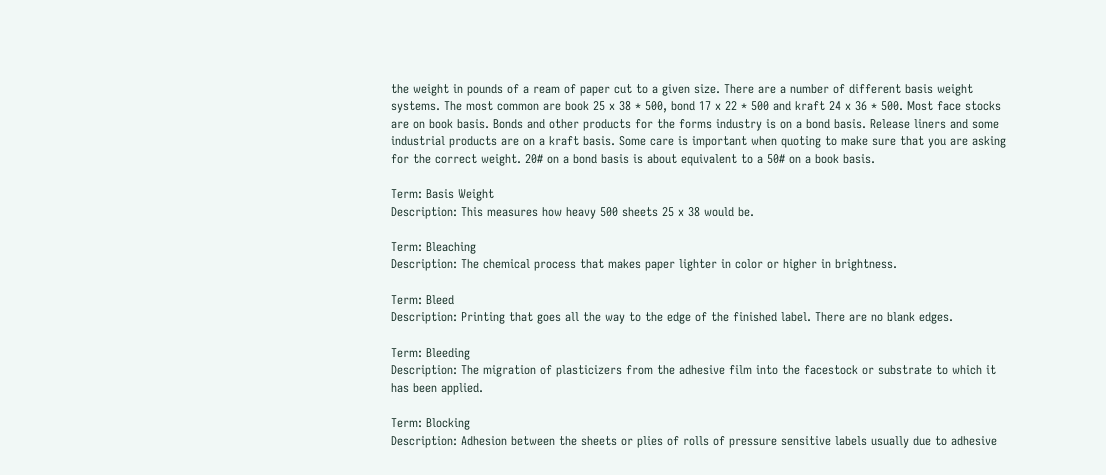the weight in pounds of a ream of paper cut to a given size. There are a number of different basis weight systems. The most common are book 25 x 38 * 500, bond 17 x 22 * 500 and kraft 24 x 36 * 500. Most face stocks are on book basis. Bonds and other products for the forms industry is on a bond basis. Release liners and some industrial products are on a kraft basis. Some care is important when quoting to make sure that you are asking for the correct weight. 20# on a bond basis is about equivalent to a 50# on a book basis.

Term: Basis Weight
Description: This measures how heavy 500 sheets 25 x 38 would be.

Term: Bleaching
Description: The chemical process that makes paper lighter in color or higher in brightness.

Term: Bleed
Description: Printing that goes all the way to the edge of the finished label. There are no blank edges.

Term: Bleeding
Description: The migration of plasticizers from the adhesive film into the facestock or substrate to which it has been applied.

Term: Blocking
Description: Adhesion between the sheets or plies of rolls of pressure sensitive labels usually due to adhesive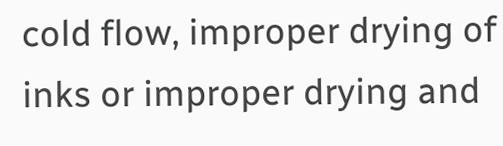cold flow, improper drying of inks or improper drying and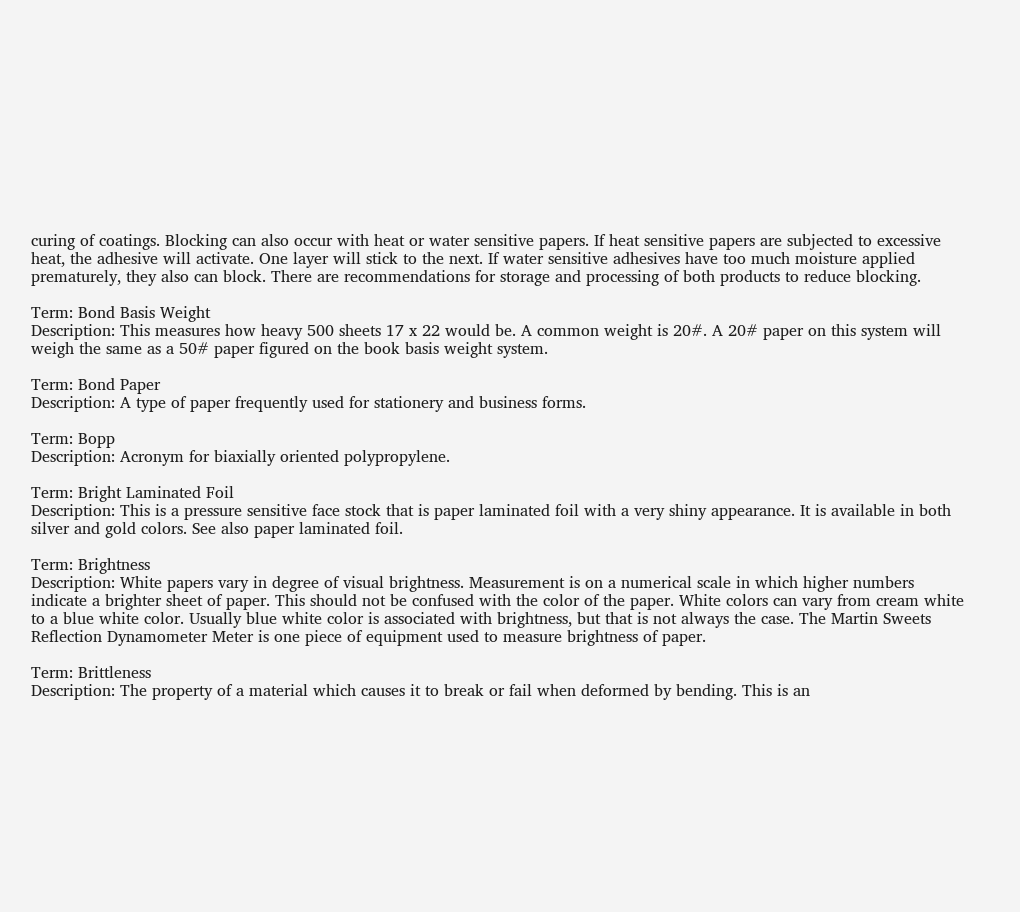curing of coatings. Blocking can also occur with heat or water sensitive papers. If heat sensitive papers are subjected to excessive heat, the adhesive will activate. One layer will stick to the next. If water sensitive adhesives have too much moisture applied prematurely, they also can block. There are recommendations for storage and processing of both products to reduce blocking.

Term: Bond Basis Weight
Description: This measures how heavy 500 sheets 17 x 22 would be. A common weight is 20#. A 20# paper on this system will weigh the same as a 50# paper figured on the book basis weight system.

Term: Bond Paper
Description: A type of paper frequently used for stationery and business forms.

Term: Bopp
Description: Acronym for biaxially oriented polypropylene.

Term: Bright Laminated Foil
Description: This is a pressure sensitive face stock that is paper laminated foil with a very shiny appearance. It is available in both silver and gold colors. See also paper laminated foil.

Term: Brightness
Description: White papers vary in degree of visual brightness. Measurement is on a numerical scale in which higher numbers indicate a brighter sheet of paper. This should not be confused with the color of the paper. White colors can vary from cream white to a blue white color. Usually blue white color is associated with brightness, but that is not always the case. The Martin Sweets Reflection Dynamometer Meter is one piece of equipment used to measure brightness of paper.

Term: Brittleness
Description: The property of a material which causes it to break or fail when deformed by bending. This is an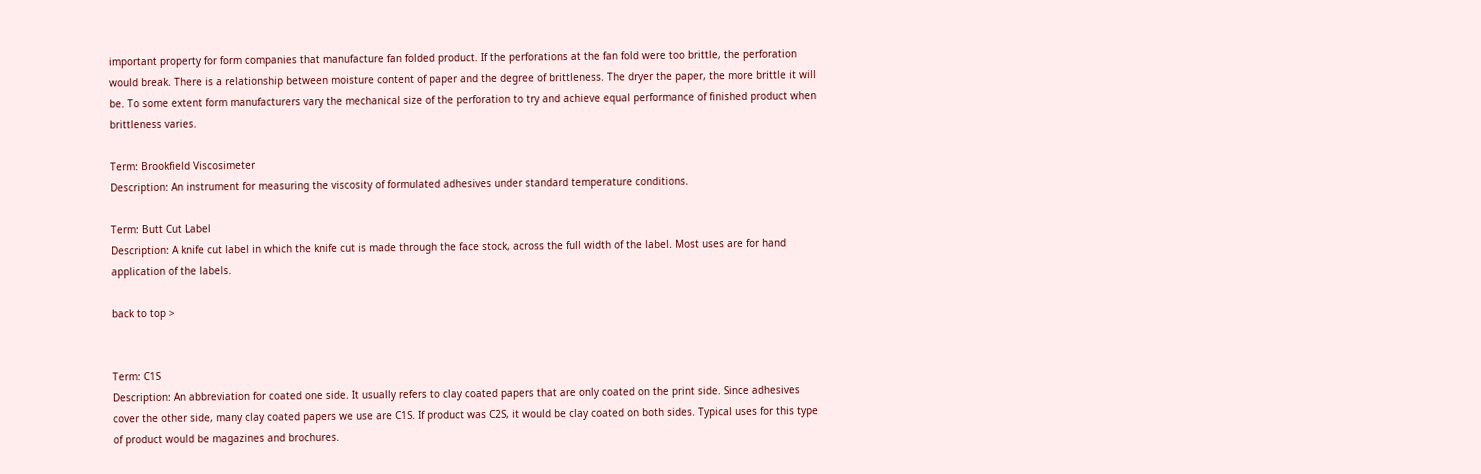important property for form companies that manufacture fan folded product. If the perforations at the fan fold were too brittle, the perforation would break. There is a relationship between moisture content of paper and the degree of brittleness. The dryer the paper, the more brittle it will be. To some extent form manufacturers vary the mechanical size of the perforation to try and achieve equal performance of finished product when brittleness varies.

Term: Brookfield Viscosimeter
Description: An instrument for measuring the viscosity of formulated adhesives under standard temperature conditions.

Term: Butt Cut Label
Description: A knife cut label in which the knife cut is made through the face stock, across the full width of the label. Most uses are for hand application of the labels.

back to top >


Term: C1S
Description: An abbreviation for coated one side. It usually refers to clay coated papers that are only coated on the print side. Since adhesives cover the other side, many clay coated papers we use are C1S. If product was C2S, it would be clay coated on both sides. Typical uses for this type of product would be magazines and brochures.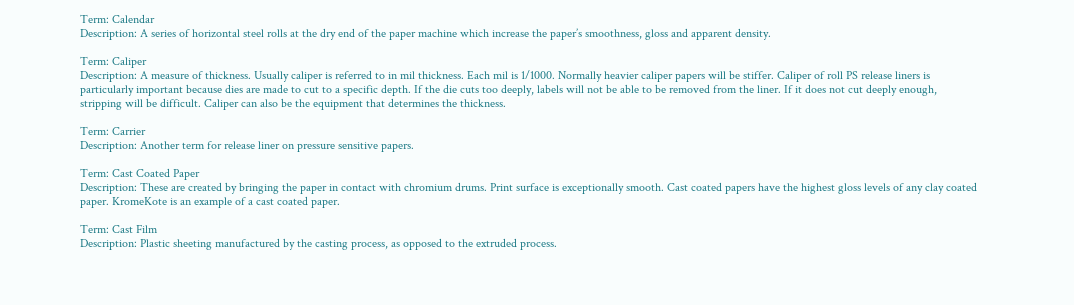Term: Calendar
Description: A series of horizontal steel rolls at the dry end of the paper machine which increase the paper’s smoothness, gloss and apparent density.

Term: Caliper
Description: A measure of thickness. Usually caliper is referred to in mil thickness. Each mil is 1/1000. Normally heavier caliper papers will be stiffer. Caliper of roll PS release liners is particularly important because dies are made to cut to a specific depth. If the die cuts too deeply, labels will not be able to be removed from the liner. If it does not cut deeply enough, stripping will be difficult. Caliper can also be the equipment that determines the thickness.

Term: Carrier
Description: Another term for release liner on pressure sensitive papers.

Term: Cast Coated Paper
Description: These are created by bringing the paper in contact with chromium drums. Print surface is exceptionally smooth. Cast coated papers have the highest gloss levels of any clay coated paper. KromeKote is an example of a cast coated paper.

Term: Cast Film
Description: Plastic sheeting manufactured by the casting process, as opposed to the extruded process.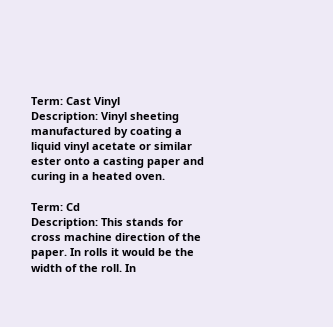Term: Cast Vinyl
Description: Vinyl sheeting manufactured by coating a liquid vinyl acetate or similar ester onto a casting paper and curing in a heated oven.

Term: Cd
Description: This stands for cross machine direction of the paper. In rolls it would be the width of the roll. In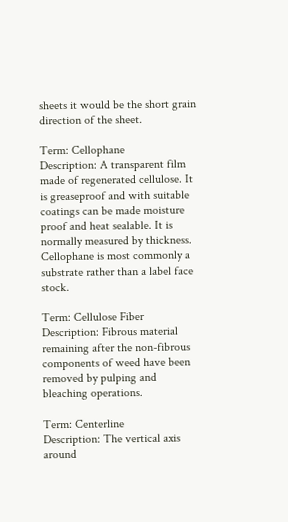sheets it would be the short grain direction of the sheet.

Term: Cellophane
Description: A transparent film made of regenerated cellulose. It is greaseproof and with suitable coatings can be made moisture proof and heat sealable. It is normally measured by thickness. Cellophane is most commonly a substrate rather than a label face stock.

Term: Cellulose Fiber
Description: Fibrous material remaining after the non-fibrous components of weed have been removed by pulping and bleaching operations.

Term: Centerline
Description: The vertical axis around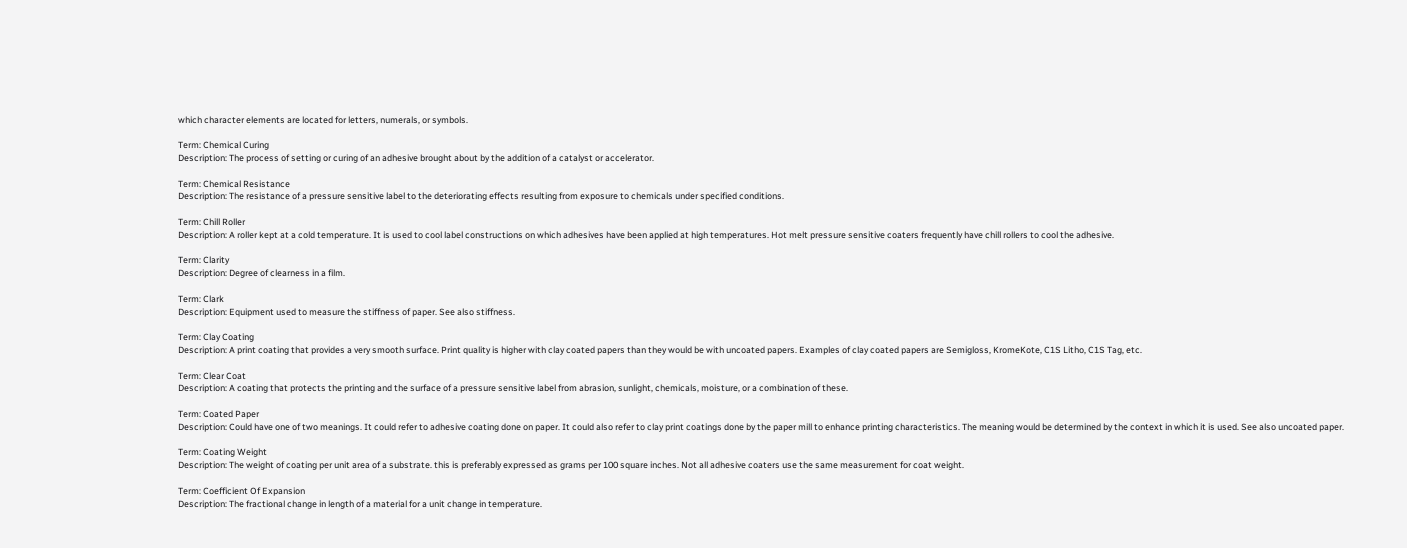which character elements are located for letters, numerals, or symbols.

Term: Chemical Curing
Description: The process of setting or curing of an adhesive brought about by the addition of a catalyst or accelerator.

Term: Chemical Resistance
Description: The resistance of a pressure sensitive label to the deteriorating effects resulting from exposure to chemicals under specified conditions.

Term: Chill Roller
Description: A roller kept at a cold temperature. It is used to cool label constructions on which adhesives have been applied at high temperatures. Hot melt pressure sensitive coaters frequently have chill rollers to cool the adhesive.

Term: Clarity
Description: Degree of clearness in a film.

Term: Clark
Description: Equipment used to measure the stiffness of paper. See also stiffness.

Term: Clay Coating
Description: A print coating that provides a very smooth surface. Print quality is higher with clay coated papers than they would be with uncoated papers. Examples of clay coated papers are Semigloss, KromeKote, C1S Litho, C1S Tag, etc.

Term: Clear Coat
Description: A coating that protects the printing and the surface of a pressure sensitive label from abrasion, sunlight, chemicals, moisture, or a combination of these.

Term: Coated Paper
Description: Could have one of two meanings. It could refer to adhesive coating done on paper. It could also refer to clay print coatings done by the paper mill to enhance printing characteristics. The meaning would be determined by the context in which it is used. See also uncoated paper.

Term: Coating Weight
Description: The weight of coating per unit area of a substrate. this is preferably expressed as grams per 100 square inches. Not all adhesive coaters use the same measurement for coat weight.

Term: Coefficient Of Expansion
Description: The fractional change in length of a material for a unit change in temperature.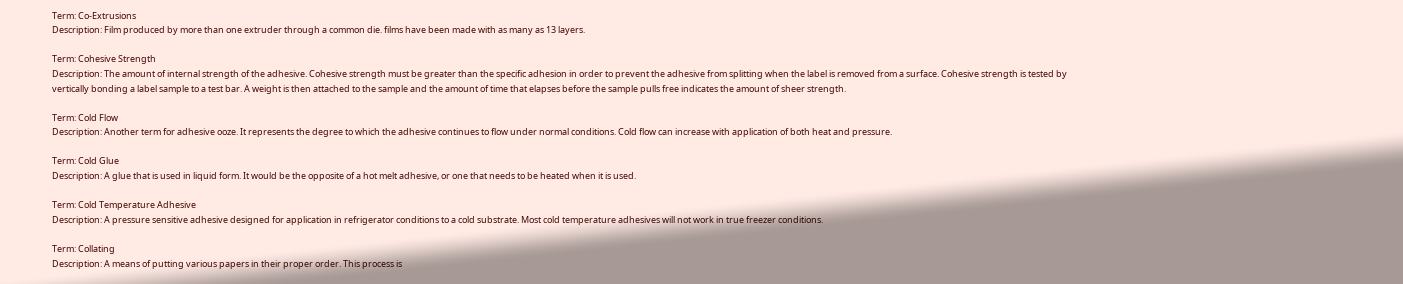Term: Co-Extrusions
Description: Film produced by more than one extruder through a common die. films have been made with as many as 13 layers.

Term: Cohesive Strength
Description: The amount of internal strength of the adhesive. Cohesive strength must be greater than the specific adhesion in order to prevent the adhesive from splitting when the label is removed from a surface. Cohesive strength is tested by vertically bonding a label sample to a test bar. A weight is then attached to the sample and the amount of time that elapses before the sample pulls free indicates the amount of sheer strength.

Term: Cold Flow
Description: Another term for adhesive ooze. It represents the degree to which the adhesive continues to flow under normal conditions. Cold flow can increase with application of both heat and pressure.

Term: Cold Glue
Description: A glue that is used in liquid form. It would be the opposite of a hot melt adhesive, or one that needs to be heated when it is used.

Term: Cold Temperature Adhesive
Description: A pressure sensitive adhesive designed for application in refrigerator conditions to a cold substrate. Most cold temperature adhesives will not work in true freezer conditions.

Term: Collating
Description: A means of putting various papers in their proper order. This process is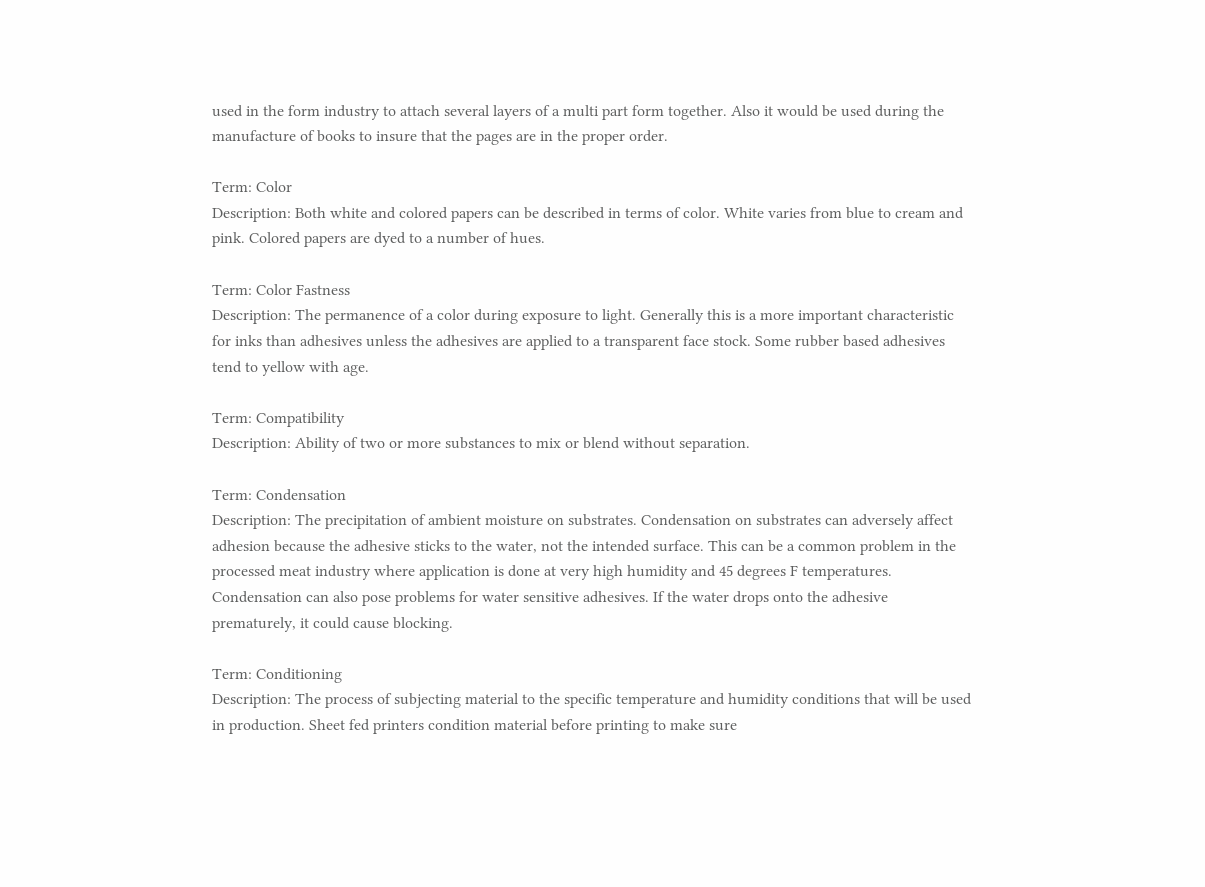used in the form industry to attach several layers of a multi part form together. Also it would be used during the manufacture of books to insure that the pages are in the proper order.

Term: Color
Description: Both white and colored papers can be described in terms of color. White varies from blue to cream and pink. Colored papers are dyed to a number of hues.

Term: Color Fastness
Description: The permanence of a color during exposure to light. Generally this is a more important characteristic for inks than adhesives unless the adhesives are applied to a transparent face stock. Some rubber based adhesives tend to yellow with age.

Term: Compatibility
Description: Ability of two or more substances to mix or blend without separation.

Term: Condensation
Description: The precipitation of ambient moisture on substrates. Condensation on substrates can adversely affect adhesion because the adhesive sticks to the water, not the intended surface. This can be a common problem in the processed meat industry where application is done at very high humidity and 45 degrees F temperatures. Condensation can also pose problems for water sensitive adhesives. If the water drops onto the adhesive prematurely, it could cause blocking.

Term: Conditioning
Description: The process of subjecting material to the specific temperature and humidity conditions that will be used in production. Sheet fed printers condition material before printing to make sure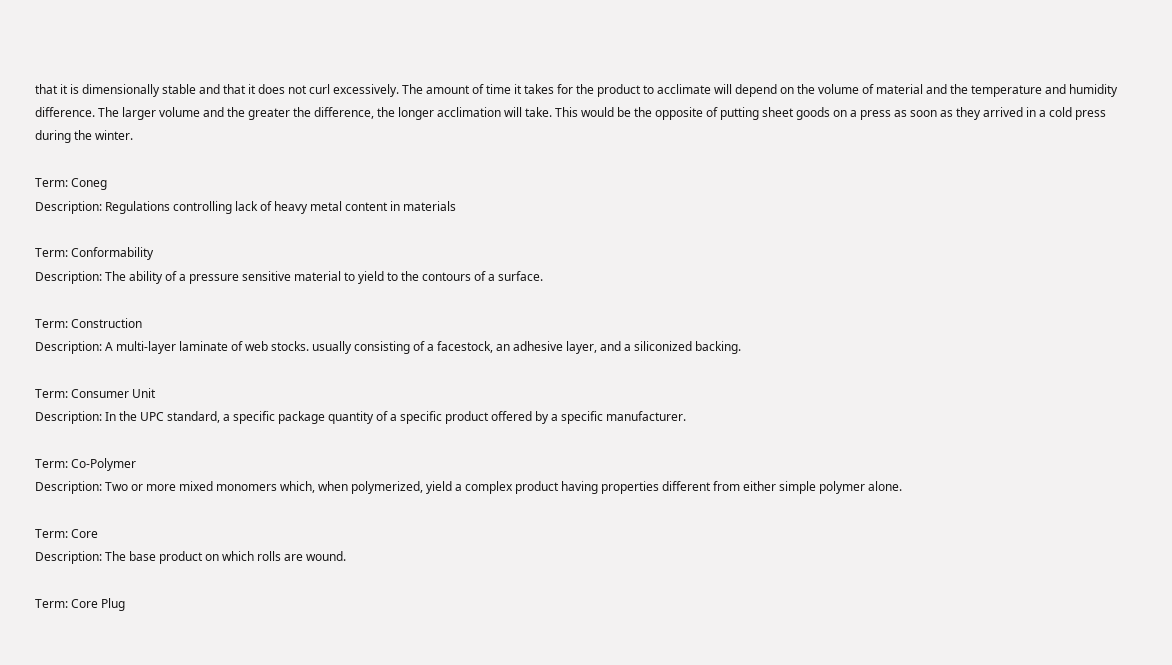that it is dimensionally stable and that it does not curl excessively. The amount of time it takes for the product to acclimate will depend on the volume of material and the temperature and humidity difference. The larger volume and the greater the difference, the longer acclimation will take. This would be the opposite of putting sheet goods on a press as soon as they arrived in a cold press during the winter.

Term: Coneg
Description: Regulations controlling lack of heavy metal content in materials

Term: Conformability
Description: The ability of a pressure sensitive material to yield to the contours of a surface.

Term: Construction
Description: A multi-layer laminate of web stocks. usually consisting of a facestock, an adhesive layer, and a siliconized backing.

Term: Consumer Unit
Description: In the UPC standard, a specific package quantity of a specific product offered by a specific manufacturer.

Term: Co-Polymer
Description: Two or more mixed monomers which, when polymerized, yield a complex product having properties different from either simple polymer alone.

Term: Core
Description: The base product on which rolls are wound.

Term: Core Plug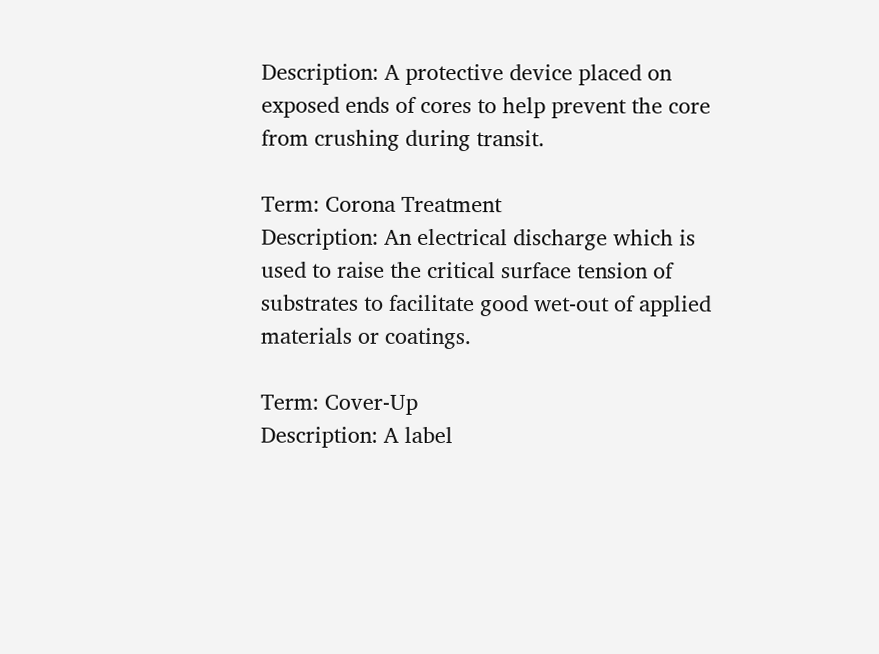Description: A protective device placed on exposed ends of cores to help prevent the core from crushing during transit.

Term: Corona Treatment
Description: An electrical discharge which is used to raise the critical surface tension of substrates to facilitate good wet-out of applied materials or coatings.

Term: Cover-Up
Description: A label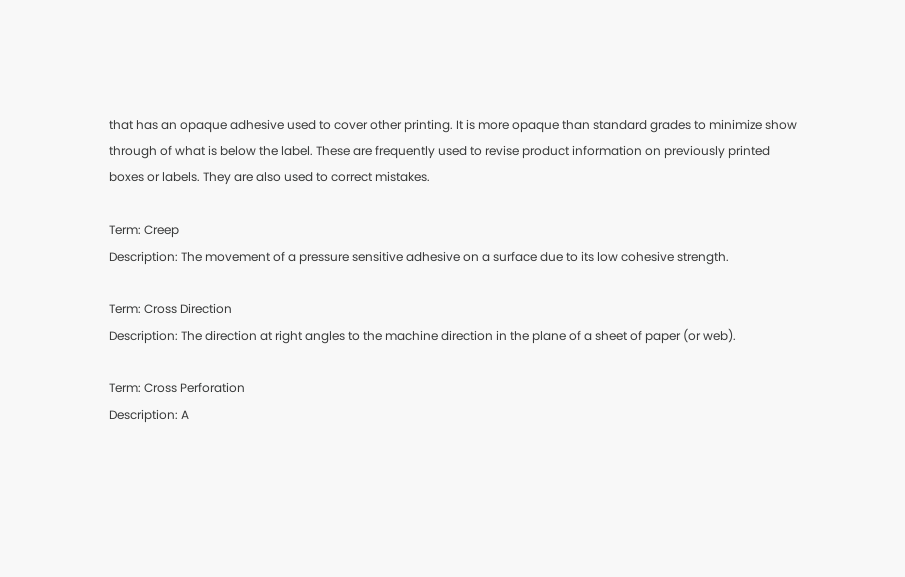that has an opaque adhesive used to cover other printing. It is more opaque than standard grades to minimize show through of what is below the label. These are frequently used to revise product information on previously printed boxes or labels. They are also used to correct mistakes.

Term: Creep
Description: The movement of a pressure sensitive adhesive on a surface due to its low cohesive strength.

Term: Cross Direction
Description: The direction at right angles to the machine direction in the plane of a sheet of paper (or web).

Term: Cross Perforation
Description: A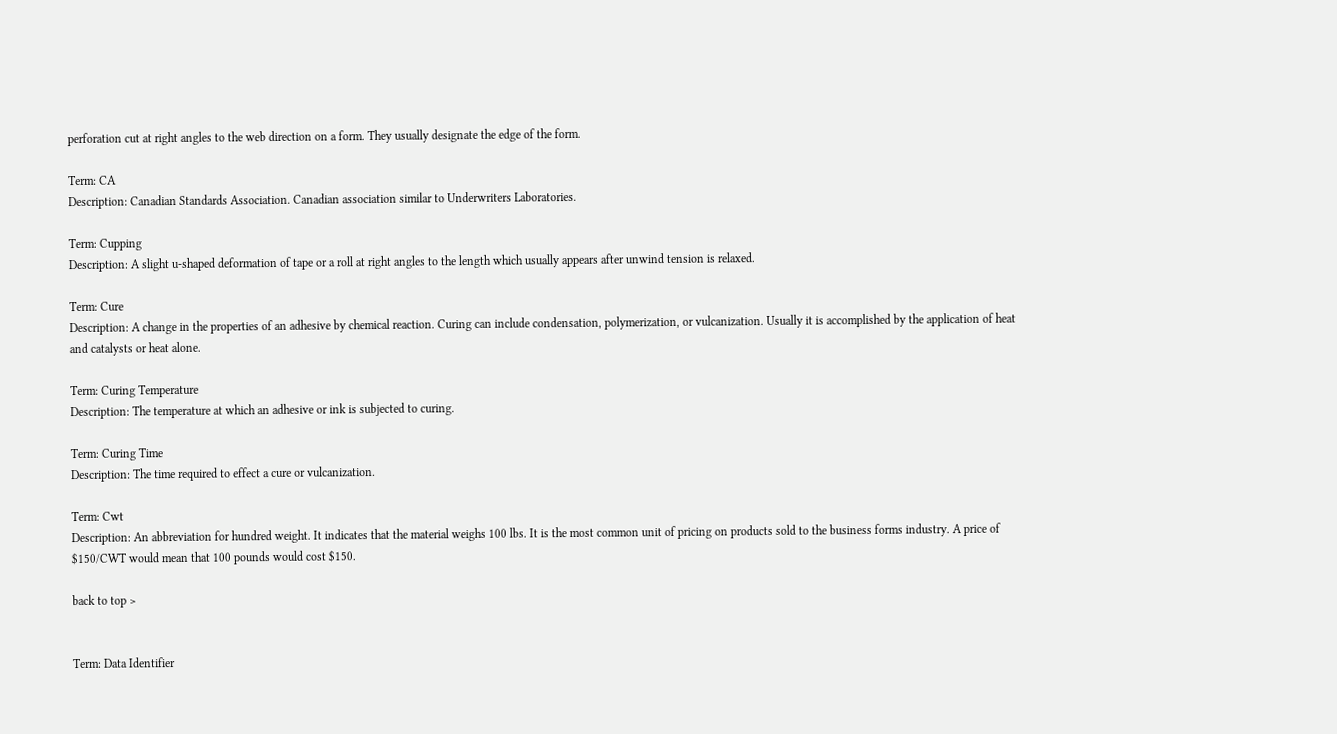perforation cut at right angles to the web direction on a form. They usually designate the edge of the form.

Term: CA
Description: Canadian Standards Association. Canadian association similar to Underwriters Laboratories.

Term: Cupping
Description: A slight u-shaped deformation of tape or a roll at right angles to the length which usually appears after unwind tension is relaxed.

Term: Cure
Description: A change in the properties of an adhesive by chemical reaction. Curing can include condensation, polymerization, or vulcanization. Usually it is accomplished by the application of heat and catalysts or heat alone.

Term: Curing Temperature
Description: The temperature at which an adhesive or ink is subjected to curing.

Term: Curing Time
Description: The time required to effect a cure or vulcanization.

Term: Cwt
Description: An abbreviation for hundred weight. It indicates that the material weighs 100 lbs. It is the most common unit of pricing on products sold to the business forms industry. A price of $150/CWT would mean that 100 pounds would cost $150.

back to top >


Term: Data Identifier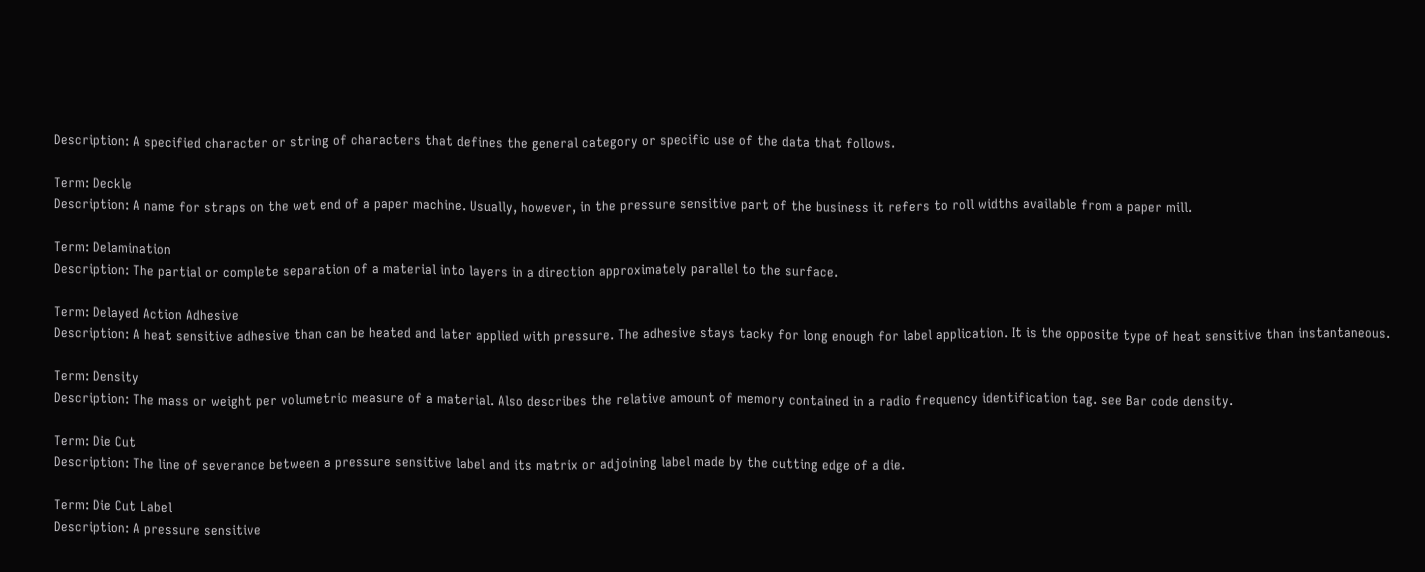Description: A specified character or string of characters that defines the general category or specific use of the data that follows.

Term: Deckle
Description: A name for straps on the wet end of a paper machine. Usually, however, in the pressure sensitive part of the business it refers to roll widths available from a paper mill.

Term: Delamination
Description: The partial or complete separation of a material into layers in a direction approximately parallel to the surface.

Term: Delayed Action Adhesive
Description: A heat sensitive adhesive than can be heated and later applied with pressure. The adhesive stays tacky for long enough for label application. It is the opposite type of heat sensitive than instantaneous.

Term: Density
Description: The mass or weight per volumetric measure of a material. Also describes the relative amount of memory contained in a radio frequency identification tag. see Bar code density.

Term: Die Cut
Description: The line of severance between a pressure sensitive label and its matrix or adjoining label made by the cutting edge of a die.

Term: Die Cut Label
Description: A pressure sensitive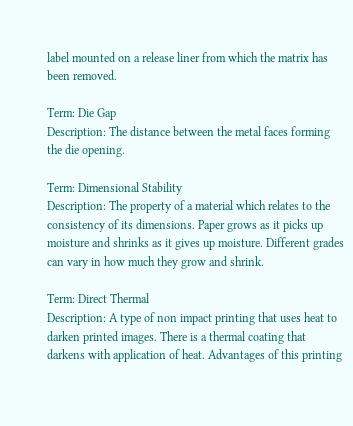label mounted on a release liner from which the matrix has been removed.

Term: Die Gap
Description: The distance between the metal faces forming the die opening.

Term: Dimensional Stability
Description: The property of a material which relates to the consistency of its dimensions. Paper grows as it picks up moisture and shrinks as it gives up moisture. Different grades can vary in how much they grow and shrink.

Term: Direct Thermal
Description: A type of non impact printing that uses heat to darken printed images. There is a thermal coating that darkens with application of heat. Advantages of this printing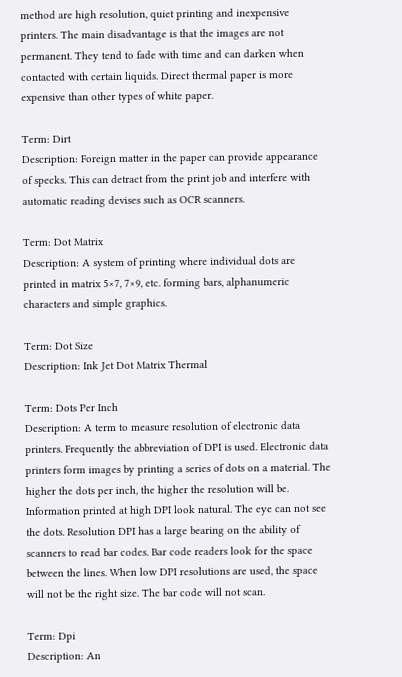method are high resolution, quiet printing and inexpensive printers. The main disadvantage is that the images are not permanent. They tend to fade with time and can darken when contacted with certain liquids. Direct thermal paper is more expensive than other types of white paper.

Term: Dirt
Description: Foreign matter in the paper can provide appearance of specks. This can detract from the print job and interfere with automatic reading devises such as OCR scanners.

Term: Dot Matrix
Description: A system of printing where individual dots are printed in matrix 5×7, 7×9, etc. forming bars, alphanumeric characters and simple graphics.

Term: Dot Size
Description: Ink Jet Dot Matrix Thermal

Term: Dots Per Inch
Description: A term to measure resolution of electronic data printers. Frequently the abbreviation of DPI is used. Electronic data printers form images by printing a series of dots on a material. The higher the dots per inch, the higher the resolution will be. Information printed at high DPI look natural. The eye can not see the dots. Resolution DPI has a large bearing on the ability of scanners to read bar codes. Bar code readers look for the space between the lines. When low DPI resolutions are used, the space will not be the right size. The bar code will not scan.

Term: Dpi
Description: An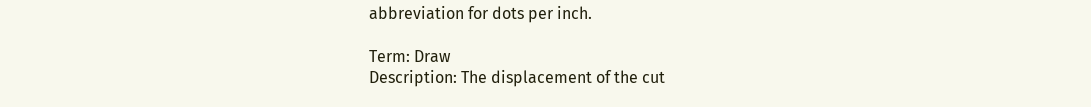abbreviation for dots per inch.

Term: Draw
Description: The displacement of the cut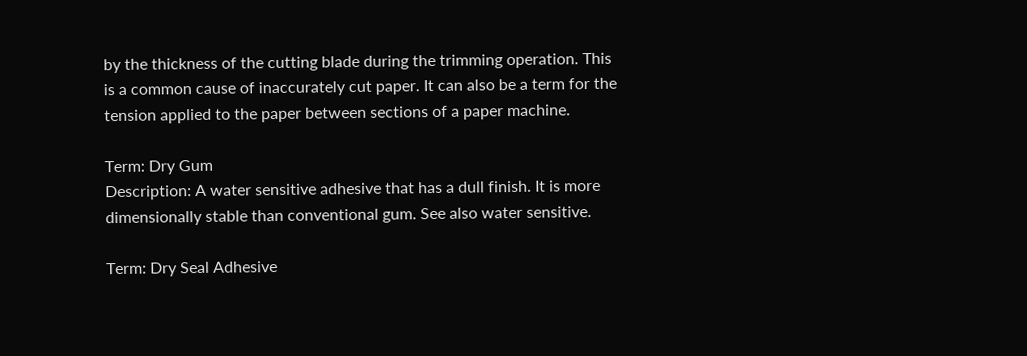by the thickness of the cutting blade during the trimming operation. This is a common cause of inaccurately cut paper. It can also be a term for the tension applied to the paper between sections of a paper machine.

Term: Dry Gum
Description: A water sensitive adhesive that has a dull finish. It is more dimensionally stable than conventional gum. See also water sensitive.

Term: Dry Seal Adhesive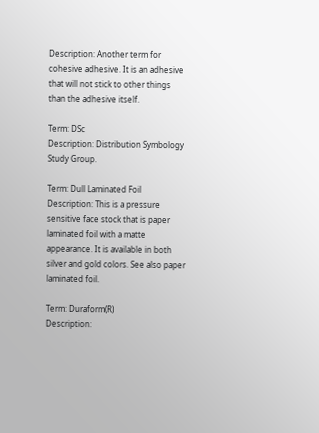Description: Another term for cohesive adhesive. It is an adhesive that will not stick to other things than the adhesive itself.

Term: DSc
Description: Distribution Symbology Study Group.

Term: Dull Laminated Foil
Description: This is a pressure sensitive face stock that is paper laminated foil with a matte appearance. It is available in both silver and gold colors. See also paper laminated foil.

Term: Duraform(R)
Description: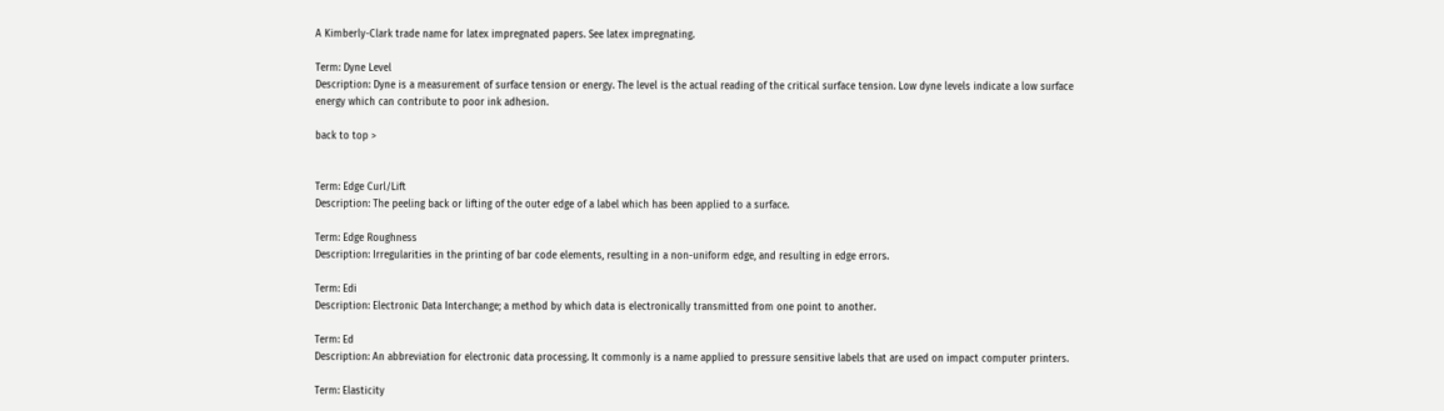A Kimberly-Clark trade name for latex impregnated papers. See latex impregnating.

Term: Dyne Level
Description: Dyne is a measurement of surface tension or energy. The level is the actual reading of the critical surface tension. Low dyne levels indicate a low surface energy which can contribute to poor ink adhesion.

back to top >


Term: Edge Curl/Lift
Description: The peeling back or lifting of the outer edge of a label which has been applied to a surface.

Term: Edge Roughness
Description: Irregularities in the printing of bar code elements, resulting in a non-uniform edge, and resulting in edge errors.

Term: Edi
Description: Electronic Data Interchange; a method by which data is electronically transmitted from one point to another.

Term: Ed
Description: An abbreviation for electronic data processing. It commonly is a name applied to pressure sensitive labels that are used on impact computer printers.

Term: Elasticity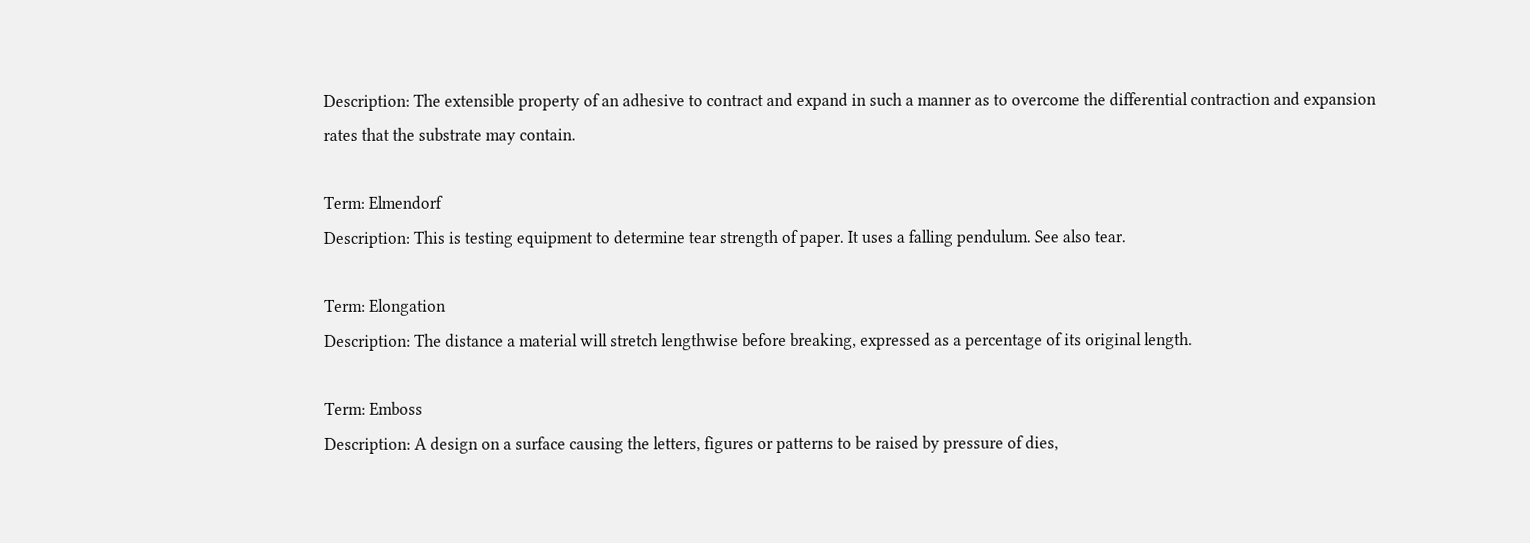Description: The extensible property of an adhesive to contract and expand in such a manner as to overcome the differential contraction and expansion rates that the substrate may contain.

Term: Elmendorf
Description: This is testing equipment to determine tear strength of paper. It uses a falling pendulum. See also tear.

Term: Elongation
Description: The distance a material will stretch lengthwise before breaking, expressed as a percentage of its original length.

Term: Emboss
Description: A design on a surface causing the letters, figures or patterns to be raised by pressure of dies,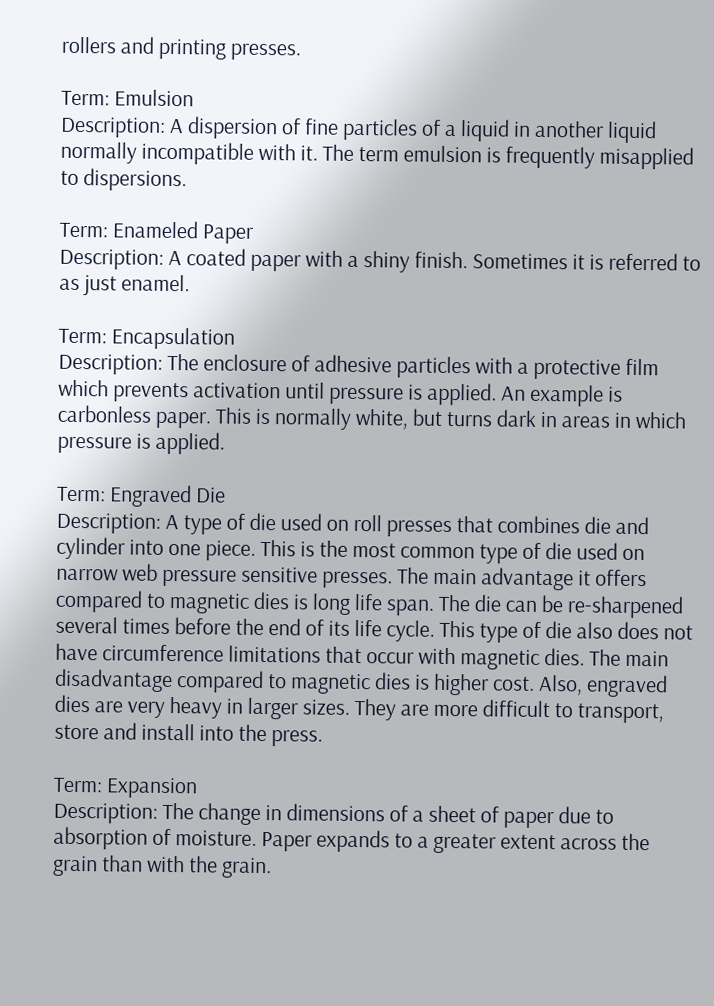rollers and printing presses.

Term: Emulsion
Description: A dispersion of fine particles of a liquid in another liquid normally incompatible with it. The term emulsion is frequently misapplied to dispersions.

Term: Enameled Paper
Description: A coated paper with a shiny finish. Sometimes it is referred to as just enamel.

Term: Encapsulation
Description: The enclosure of adhesive particles with a protective film which prevents activation until pressure is applied. An example is carbonless paper. This is normally white, but turns dark in areas in which pressure is applied.

Term: Engraved Die
Description: A type of die used on roll presses that combines die and cylinder into one piece. This is the most common type of die used on narrow web pressure sensitive presses. The main advantage it offers compared to magnetic dies is long life span. The die can be re-sharpened several times before the end of its life cycle. This type of die also does not have circumference limitations that occur with magnetic dies. The main disadvantage compared to magnetic dies is higher cost. Also, engraved dies are very heavy in larger sizes. They are more difficult to transport, store and install into the press.

Term: Expansion
Description: The change in dimensions of a sheet of paper due to absorption of moisture. Paper expands to a greater extent across the grain than with the grain.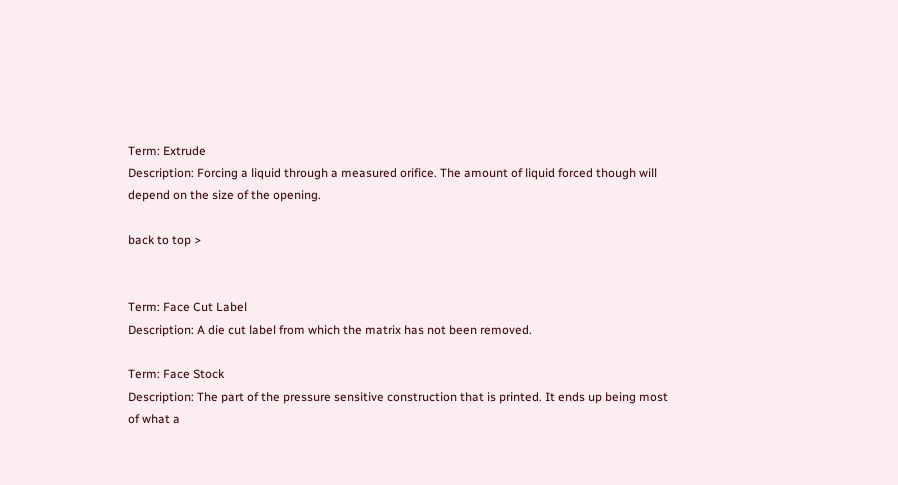Term: Extrude
Description: Forcing a liquid through a measured orifice. The amount of liquid forced though will depend on the size of the opening.

back to top >


Term: Face Cut Label
Description: A die cut label from which the matrix has not been removed.

Term: Face Stock
Description: The part of the pressure sensitive construction that is printed. It ends up being most of what a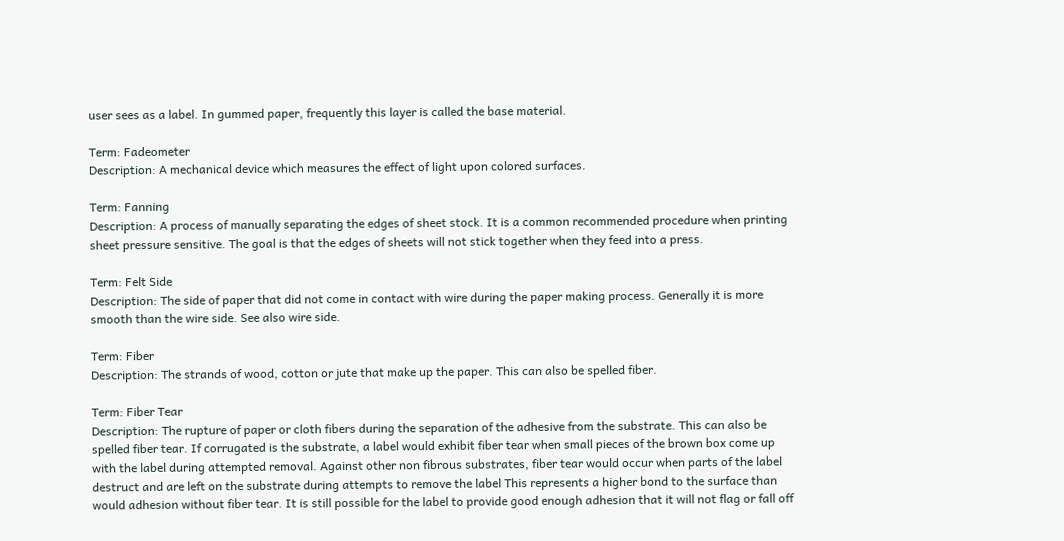user sees as a label. In gummed paper, frequently this layer is called the base material.

Term: Fadeometer
Description: A mechanical device which measures the effect of light upon colored surfaces.

Term: Fanning
Description: A process of manually separating the edges of sheet stock. It is a common recommended procedure when printing sheet pressure sensitive. The goal is that the edges of sheets will not stick together when they feed into a press.

Term: Felt Side
Description: The side of paper that did not come in contact with wire during the paper making process. Generally it is more smooth than the wire side. See also wire side.

Term: Fiber
Description: The strands of wood, cotton or jute that make up the paper. This can also be spelled fiber.

Term: Fiber Tear
Description: The rupture of paper or cloth fibers during the separation of the adhesive from the substrate. This can also be spelled fiber tear. If corrugated is the substrate, a label would exhibit fiber tear when small pieces of the brown box come up with the label during attempted removal. Against other non fibrous substrates, fiber tear would occur when parts of the label destruct and are left on the substrate during attempts to remove the label This represents a higher bond to the surface than would adhesion without fiber tear. It is still possible for the label to provide good enough adhesion that it will not flag or fall off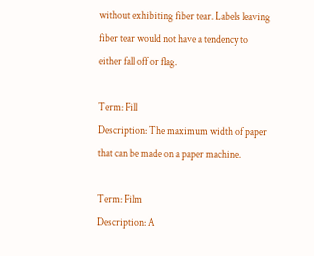without exhibiting fiber tear. Labels leaving fiber tear would not have a tendency to either fall off or flag.

Term: Fill
Description: The maximum width of paper that can be made on a paper machine.

Term: Film
Description: A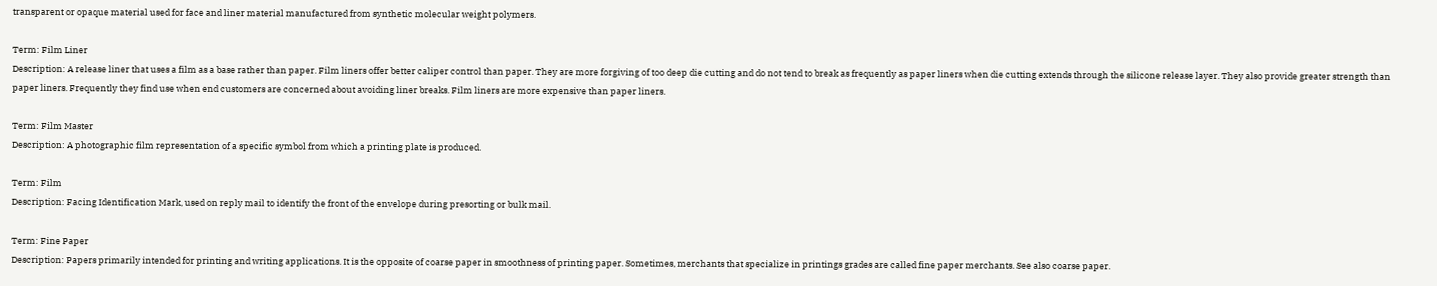transparent or opaque material used for face and liner material manufactured from synthetic molecular weight polymers.

Term: Film Liner
Description: A release liner that uses a film as a base rather than paper. Film liners offer better caliper control than paper. They are more forgiving of too deep die cutting and do not tend to break as frequently as paper liners when die cutting extends through the silicone release layer. They also provide greater strength than paper liners. Frequently they find use when end customers are concerned about avoiding liner breaks. Film liners are more expensive than paper liners.

Term: Film Master
Description: A photographic film representation of a specific symbol from which a printing plate is produced.

Term: Film
Description: Facing Identification Mark, used on reply mail to identify the front of the envelope during presorting or bulk mail.

Term: Fine Paper
Description: Papers primarily intended for printing and writing applications. It is the opposite of coarse paper in smoothness of printing paper. Sometimes, merchants that specialize in printings grades are called fine paper merchants. See also coarse paper.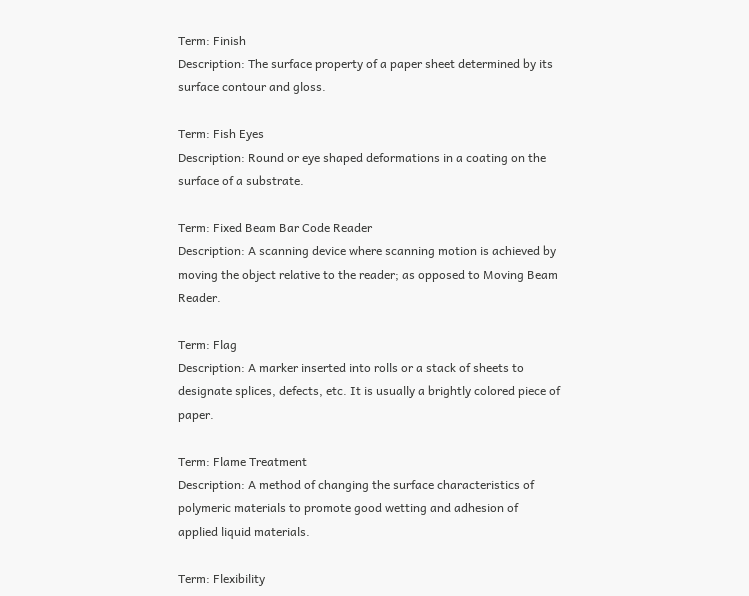Term: Finish
Description: The surface property of a paper sheet determined by its surface contour and gloss.

Term: Fish Eyes
Description: Round or eye shaped deformations in a coating on the surface of a substrate.

Term: Fixed Beam Bar Code Reader
Description: A scanning device where scanning motion is achieved by moving the object relative to the reader; as opposed to Moving Beam Reader.

Term: Flag
Description: A marker inserted into rolls or a stack of sheets to designate splices, defects, etc. It is usually a brightly colored piece of paper.

Term: Flame Treatment
Description: A method of changing the surface characteristics of polymeric materials to promote good wetting and adhesion of applied liquid materials.

Term: Flexibility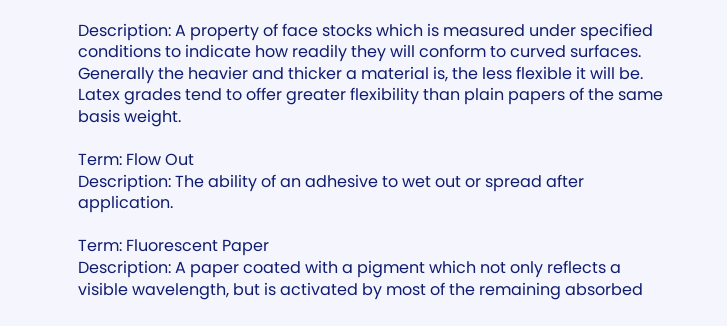Description: A property of face stocks which is measured under specified conditions to indicate how readily they will conform to curved surfaces. Generally the heavier and thicker a material is, the less flexible it will be. Latex grades tend to offer greater flexibility than plain papers of the same basis weight.

Term: Flow Out
Description: The ability of an adhesive to wet out or spread after application.

Term: Fluorescent Paper
Description: A paper coated with a pigment which not only reflects a visible wavelength, but is activated by most of the remaining absorbed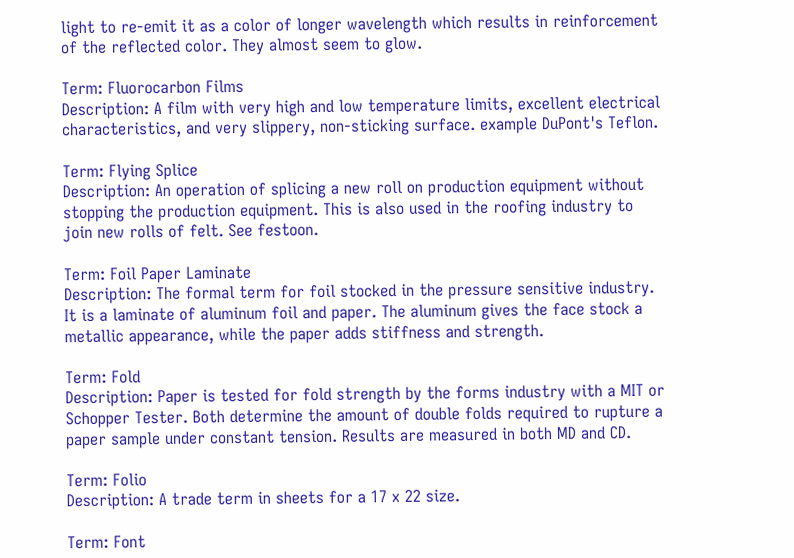light to re-emit it as a color of longer wavelength which results in reinforcement of the reflected color. They almost seem to glow.

Term: Fluorocarbon Films
Description: A film with very high and low temperature limits, excellent electrical characteristics, and very slippery, non-sticking surface. example DuPont's Teflon.

Term: Flying Splice
Description: An operation of splicing a new roll on production equipment without stopping the production equipment. This is also used in the roofing industry to join new rolls of felt. See festoon.

Term: Foil Paper Laminate
Description: The formal term for foil stocked in the pressure sensitive industry. It is a laminate of aluminum foil and paper. The aluminum gives the face stock a metallic appearance, while the paper adds stiffness and strength.

Term: Fold
Description: Paper is tested for fold strength by the forms industry with a MIT or Schopper Tester. Both determine the amount of double folds required to rupture a paper sample under constant tension. Results are measured in both MD and CD.

Term: Folio
Description: A trade term in sheets for a 17 x 22 size.

Term: Font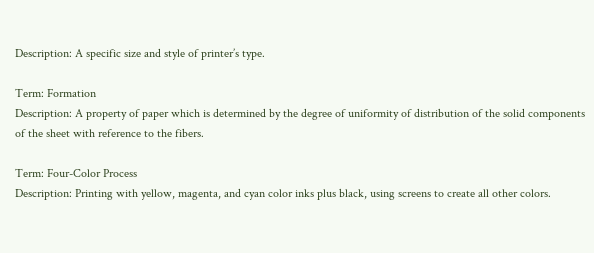Description: A specific size and style of printer’s type.

Term: Formation
Description: A property of paper which is determined by the degree of uniformity of distribution of the solid components of the sheet with reference to the fibers.

Term: Four-Color Process
Description: Printing with yellow, magenta, and cyan color inks plus black, using screens to create all other colors.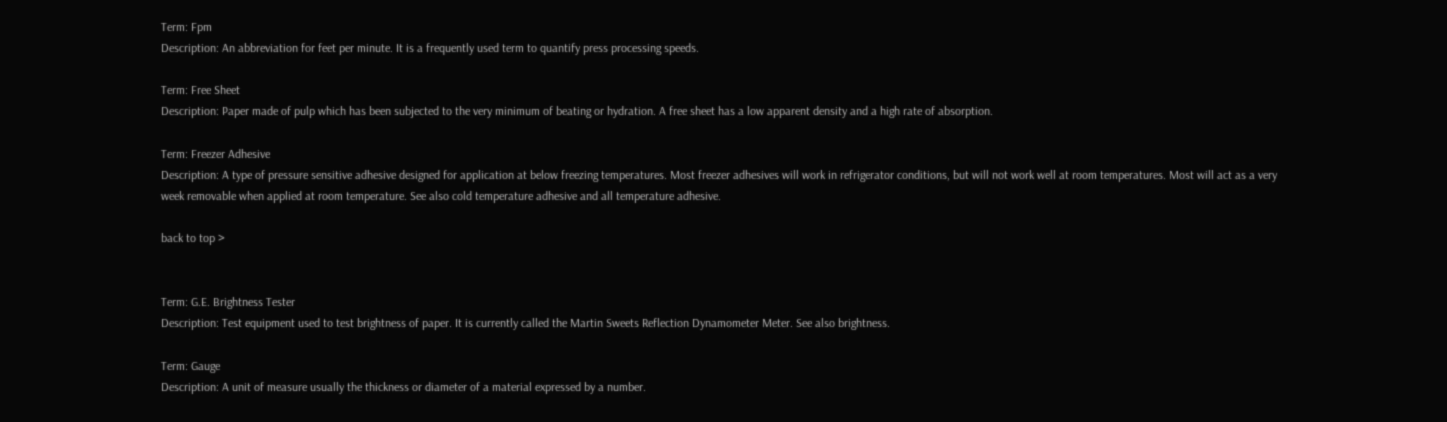Term: Fpm
Description: An abbreviation for feet per minute. It is a frequently used term to quantify press processing speeds.

Term: Free Sheet
Description: Paper made of pulp which has been subjected to the very minimum of beating or hydration. A free sheet has a low apparent density and a high rate of absorption.

Term: Freezer Adhesive
Description: A type of pressure sensitive adhesive designed for application at below freezing temperatures. Most freezer adhesives will work in refrigerator conditions, but will not work well at room temperatures. Most will act as a very week removable when applied at room temperature. See also cold temperature adhesive and all temperature adhesive.

back to top >


Term: G.E. Brightness Tester
Description: Test equipment used to test brightness of paper. It is currently called the Martin Sweets Reflection Dynamometer Meter. See also brightness.

Term: Gauge
Description: A unit of measure usually the thickness or diameter of a material expressed by a number.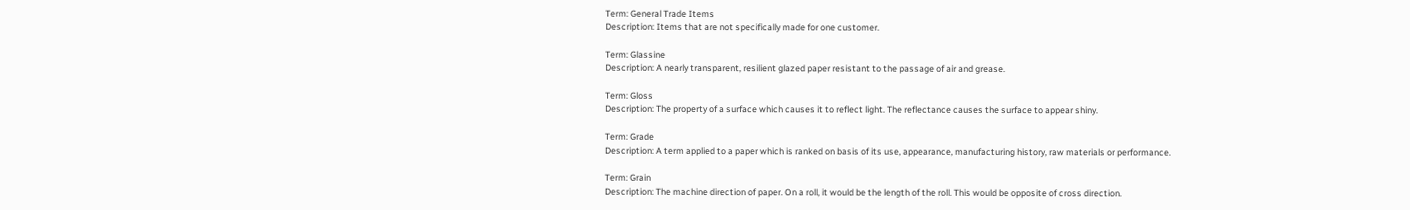Term: General Trade Items
Description: Items that are not specifically made for one customer.

Term: Glassine
Description: A nearly transparent, resilient glazed paper resistant to the passage of air and grease.

Term: Gloss
Description: The property of a surface which causes it to reflect light. The reflectance causes the surface to appear shiny.

Term: Grade
Description: A term applied to a paper which is ranked on basis of its use, appearance, manufacturing history, raw materials or performance.

Term: Grain
Description: The machine direction of paper. On a roll, it would be the length of the roll. This would be opposite of cross direction.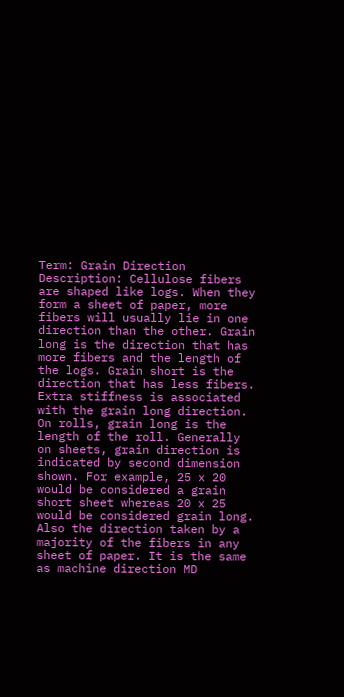Term: Grain Direction
Description: Cellulose fibers are shaped like logs. When they form a sheet of paper, more fibers will usually lie in one direction than the other. Grain long is the direction that has more fibers and the length of the logs. Grain short is the direction that has less fibers. Extra stiffness is associated with the grain long direction. On rolls, grain long is the length of the roll. Generally on sheets, grain direction is indicated by second dimension shown. For example, 25 x 20 would be considered a grain short sheet whereas 20 x 25 would be considered grain long. Also the direction taken by a majority of the fibers in any sheet of paper. It is the same as machine direction MD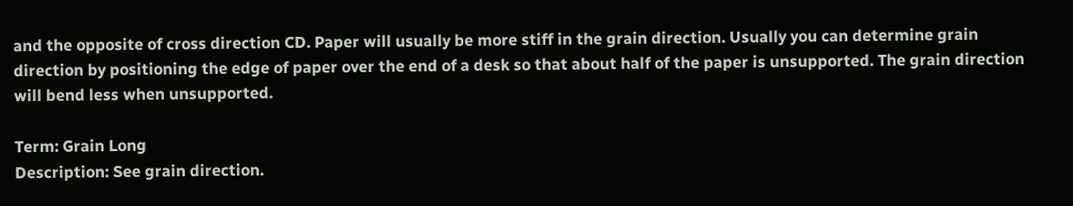and the opposite of cross direction CD. Paper will usually be more stiff in the grain direction. Usually you can determine grain direction by positioning the edge of paper over the end of a desk so that about half of the paper is unsupported. The grain direction will bend less when unsupported.

Term: Grain Long
Description: See grain direction.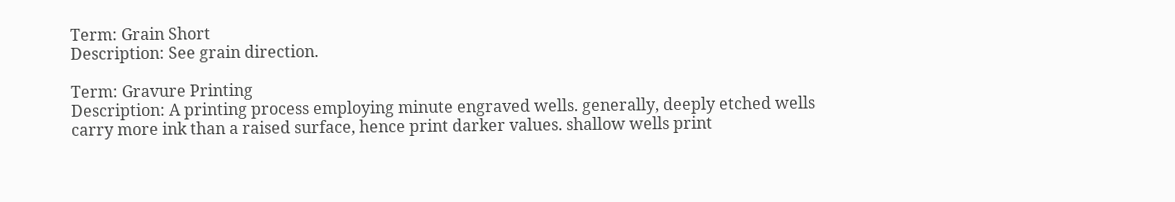Term: Grain Short
Description: See grain direction.

Term: Gravure Printing
Description: A printing process employing minute engraved wells. generally, deeply etched wells carry more ink than a raised surface, hence print darker values. shallow wells print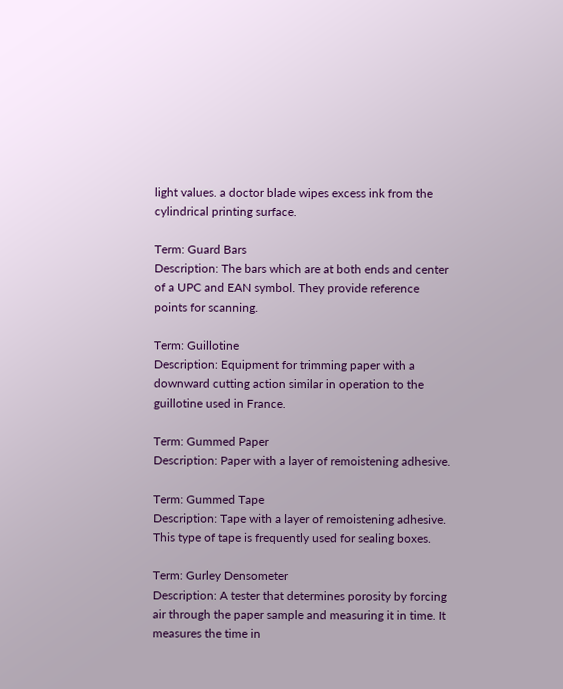light values. a doctor blade wipes excess ink from the cylindrical printing surface.

Term: Guard Bars
Description: The bars which are at both ends and center of a UPC and EAN symbol. They provide reference points for scanning.

Term: Guillotine
Description: Equipment for trimming paper with a downward cutting action similar in operation to the guillotine used in France.

Term: Gummed Paper
Description: Paper with a layer of remoistening adhesive.

Term: Gummed Tape
Description: Tape with a layer of remoistening adhesive. This type of tape is frequently used for sealing boxes.

Term: Gurley Densometer
Description: A tester that determines porosity by forcing air through the paper sample and measuring it in time. It measures the time in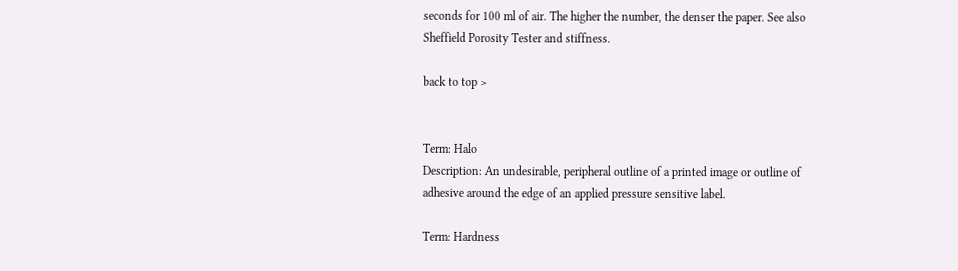seconds for 100 ml of air. The higher the number, the denser the paper. See also Sheffield Porosity Tester and stiffness.

back to top >


Term: Halo
Description: An undesirable, peripheral outline of a printed image or outline of adhesive around the edge of an applied pressure sensitive label.

Term: Hardness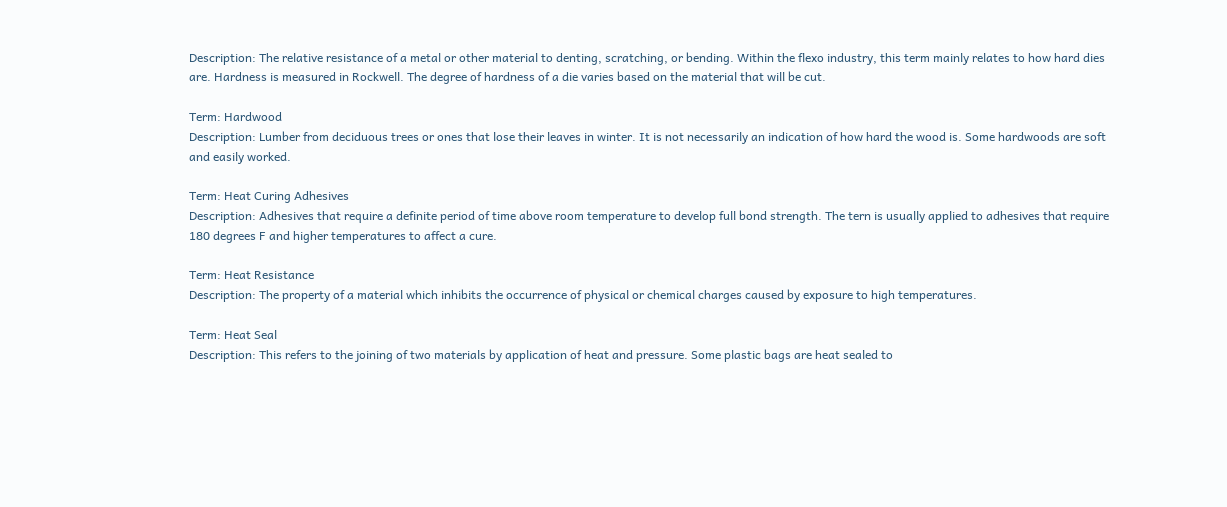Description: The relative resistance of a metal or other material to denting, scratching, or bending. Within the flexo industry, this term mainly relates to how hard dies are. Hardness is measured in Rockwell. The degree of hardness of a die varies based on the material that will be cut.

Term: Hardwood
Description: Lumber from deciduous trees or ones that lose their leaves in winter. It is not necessarily an indication of how hard the wood is. Some hardwoods are soft and easily worked.

Term: Heat Curing Adhesives
Description: Adhesives that require a definite period of time above room temperature to develop full bond strength. The tern is usually applied to adhesives that require 180 degrees F and higher temperatures to affect a cure.

Term: Heat Resistance
Description: The property of a material which inhibits the occurrence of physical or chemical charges caused by exposure to high temperatures.

Term: Heat Seal
Description: This refers to the joining of two materials by application of heat and pressure. Some plastic bags are heat sealed to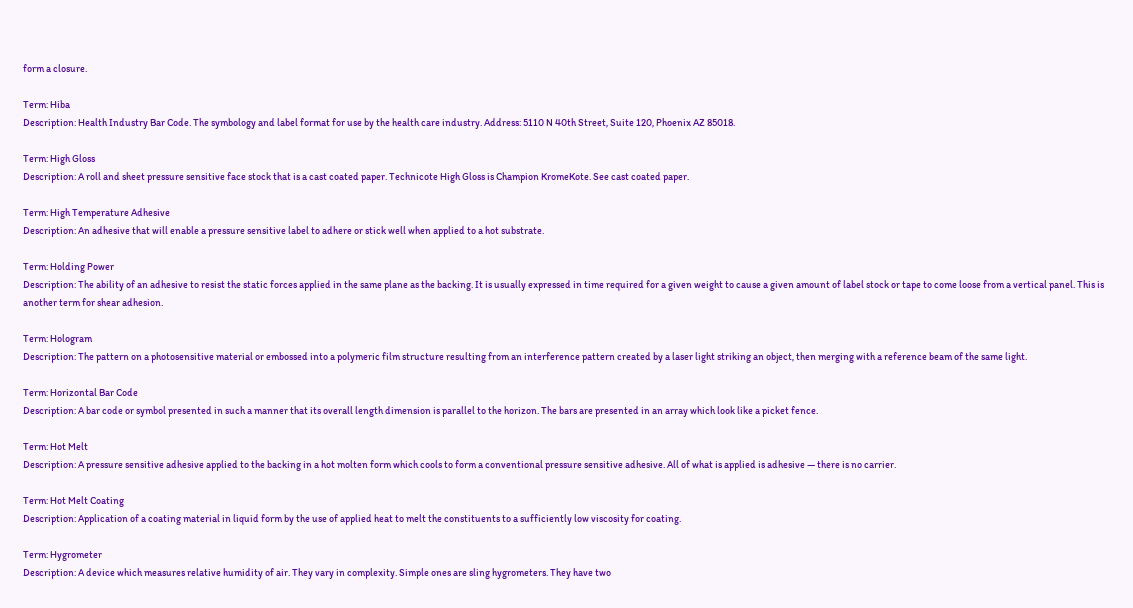form a closure.

Term: Hiba
Description: Health Industry Bar Code. The symbology and label format for use by the health care industry. Address: 5110 N 40th Street, Suite 120, Phoenix AZ 85018.

Term: High Gloss
Description: A roll and sheet pressure sensitive face stock that is a cast coated paper. Technicote High Gloss is Champion KromeKote. See cast coated paper.

Term: High Temperature Adhesive
Description: An adhesive that will enable a pressure sensitive label to adhere or stick well when applied to a hot substrate.

Term: Holding Power
Description: The ability of an adhesive to resist the static forces applied in the same plane as the backing. It is usually expressed in time required for a given weight to cause a given amount of label stock or tape to come loose from a vertical panel. This is another term for shear adhesion.

Term: Hologram
Description: The pattern on a photosensitive material or embossed into a polymeric film structure resulting from an interference pattern created by a laser light striking an object, then merging with a reference beam of the same light.

Term: Horizontal Bar Code
Description: A bar code or symbol presented in such a manner that its overall length dimension is parallel to the horizon. The bars are presented in an array which look like a picket fence.

Term: Hot Melt
Description: A pressure sensitive adhesive applied to the backing in a hot molten form which cools to form a conventional pressure sensitive adhesive. All of what is applied is adhesive — there is no carrier.

Term: Hot Melt Coating
Description: Application of a coating material in liquid form by the use of applied heat to melt the constituents to a sufficiently low viscosity for coating.

Term: Hygrometer
Description: A device which measures relative humidity of air. They vary in complexity. Simple ones are sling hygrometers. They have two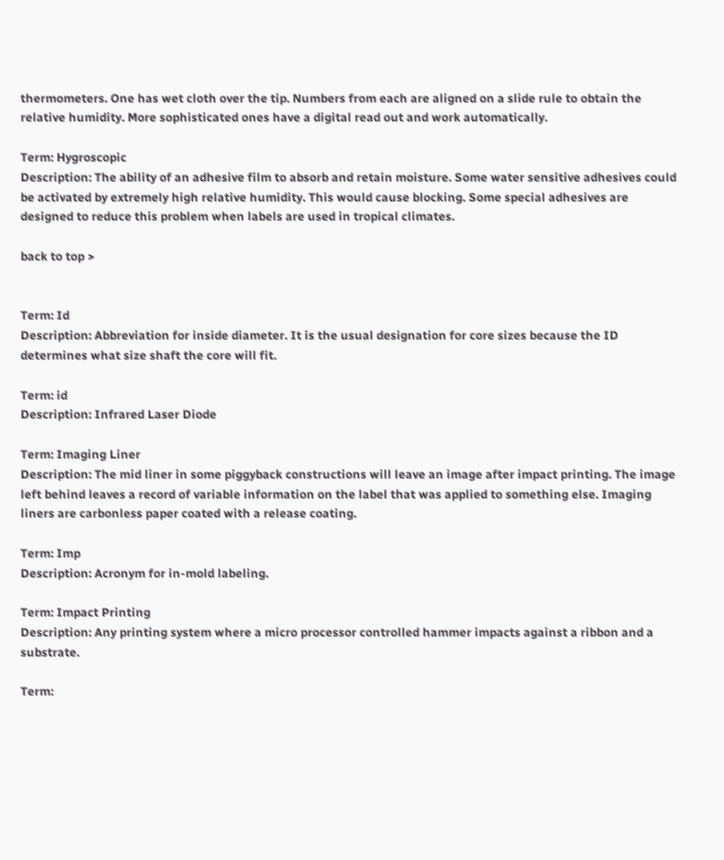thermometers. One has wet cloth over the tip. Numbers from each are aligned on a slide rule to obtain the relative humidity. More sophisticated ones have a digital read out and work automatically.

Term: Hygroscopic
Description: The ability of an adhesive film to absorb and retain moisture. Some water sensitive adhesives could be activated by extremely high relative humidity. This would cause blocking. Some special adhesives are designed to reduce this problem when labels are used in tropical climates.

back to top >


Term: Id
Description: Abbreviation for inside diameter. It is the usual designation for core sizes because the ID determines what size shaft the core will fit.

Term: id
Description: Infrared Laser Diode

Term: Imaging Liner
Description: The mid liner in some piggyback constructions will leave an image after impact printing. The image left behind leaves a record of variable information on the label that was applied to something else. Imaging liners are carbonless paper coated with a release coating.

Term: Imp
Description: Acronym for in-mold labeling.

Term: Impact Printing
Description: Any printing system where a micro processor controlled hammer impacts against a ribbon and a substrate.

Term: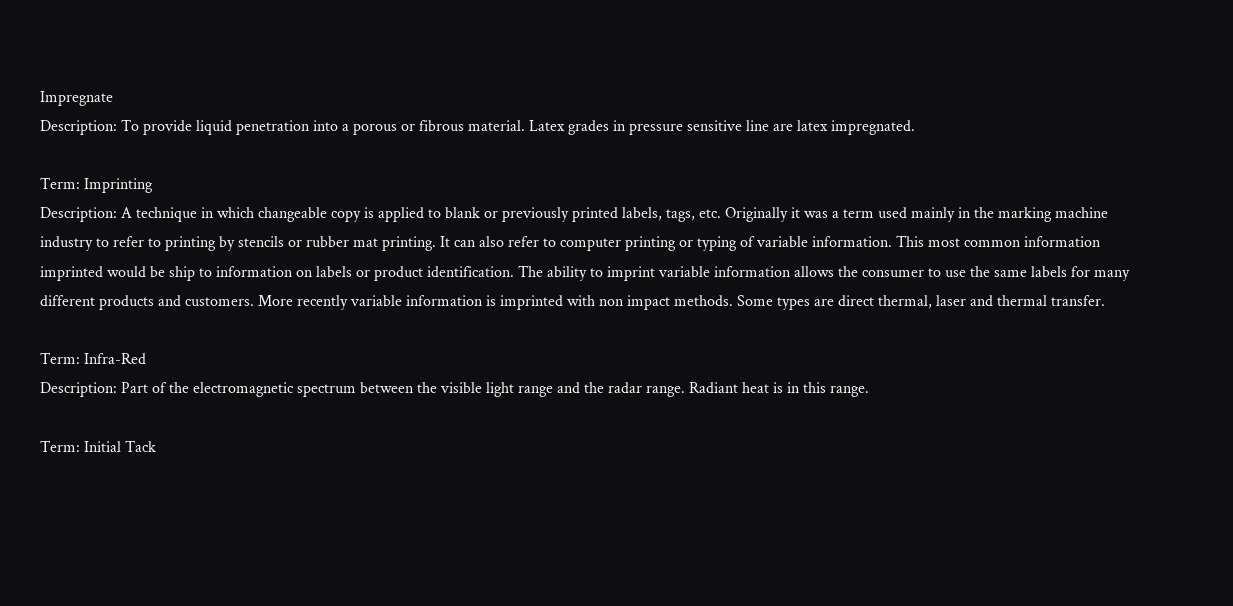Impregnate
Description: To provide liquid penetration into a porous or fibrous material. Latex grades in pressure sensitive line are latex impregnated.

Term: Imprinting
Description: A technique in which changeable copy is applied to blank or previously printed labels, tags, etc. Originally it was a term used mainly in the marking machine industry to refer to printing by stencils or rubber mat printing. It can also refer to computer printing or typing of variable information. This most common information imprinted would be ship to information on labels or product identification. The ability to imprint variable information allows the consumer to use the same labels for many different products and customers. More recently variable information is imprinted with non impact methods. Some types are direct thermal, laser and thermal transfer.

Term: Infra-Red
Description: Part of the electromagnetic spectrum between the visible light range and the radar range. Radiant heat is in this range.

Term: Initial Tack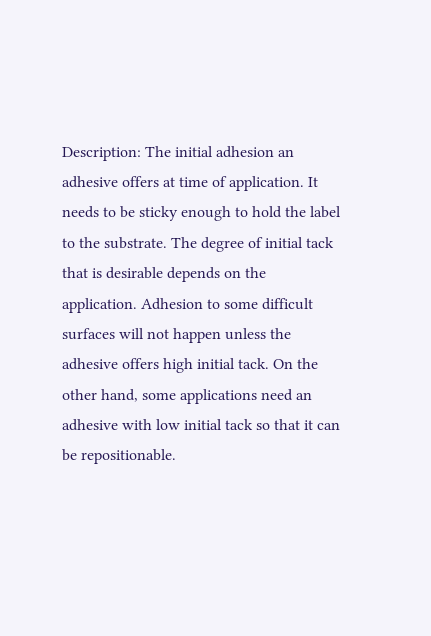Description: The initial adhesion an adhesive offers at time of application. It needs to be sticky enough to hold the label to the substrate. The degree of initial tack that is desirable depends on the application. Adhesion to some difficult surfaces will not happen unless the adhesive offers high initial tack. On the other hand, some applications need an adhesive with low initial tack so that it can be repositionable.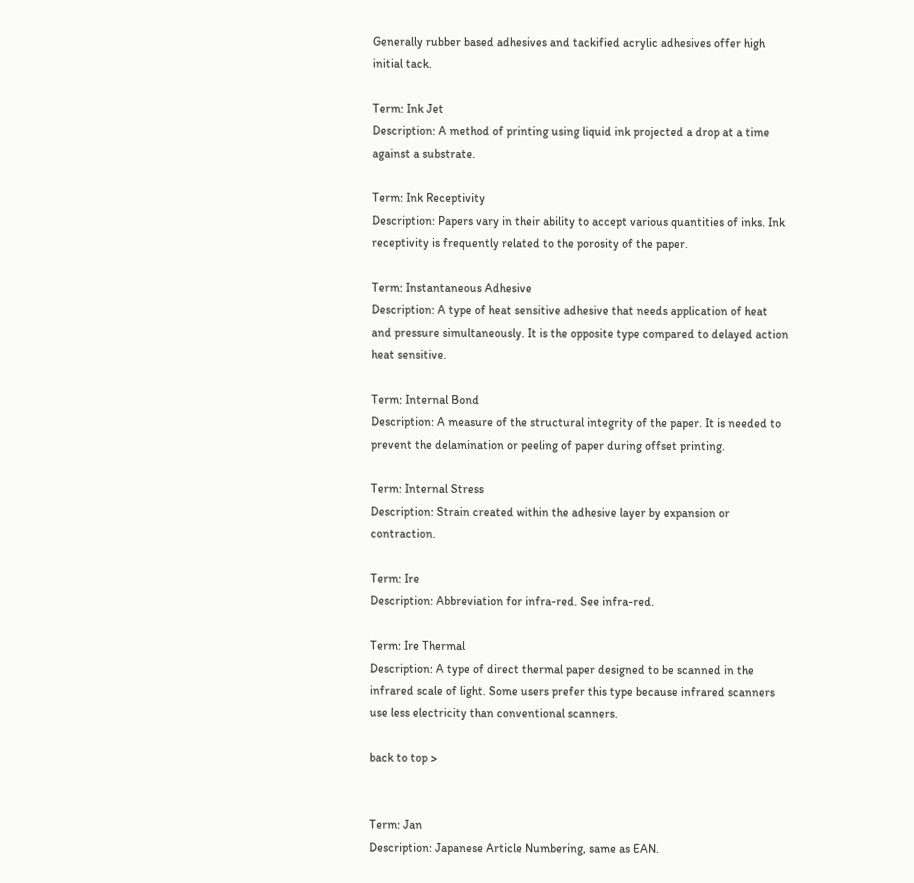Generally rubber based adhesives and tackified acrylic adhesives offer high initial tack.

Term: Ink Jet
Description: A method of printing using liquid ink projected a drop at a time against a substrate.

Term: Ink Receptivity
Description: Papers vary in their ability to accept various quantities of inks. Ink receptivity is frequently related to the porosity of the paper.

Term: Instantaneous Adhesive
Description: A type of heat sensitive adhesive that needs application of heat and pressure simultaneously. It is the opposite type compared to delayed action heat sensitive.

Term: Internal Bond
Description: A measure of the structural integrity of the paper. It is needed to prevent the delamination or peeling of paper during offset printing.

Term: Internal Stress
Description: Strain created within the adhesive layer by expansion or contraction.

Term: Ire
Description: Abbreviation for infra-red. See infra-red.

Term: Ire Thermal
Description: A type of direct thermal paper designed to be scanned in the infrared scale of light. Some users prefer this type because infrared scanners use less electricity than conventional scanners.

back to top >


Term: Jan
Description: Japanese Article Numbering, same as EAN.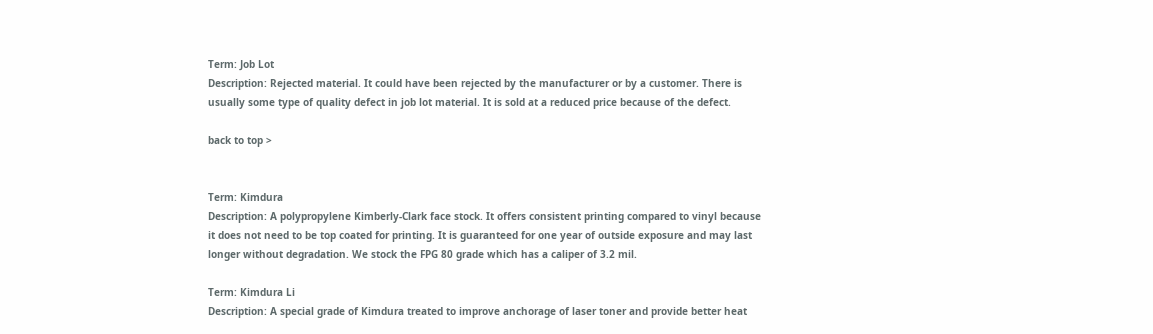Term: Job Lot
Description: Rejected material. It could have been rejected by the manufacturer or by a customer. There is usually some type of quality defect in job lot material. It is sold at a reduced price because of the defect.

back to top >


Term: Kimdura
Description: A polypropylene Kimberly-Clark face stock. It offers consistent printing compared to vinyl because it does not need to be top coated for printing. It is guaranteed for one year of outside exposure and may last longer without degradation. We stock the FPG 80 grade which has a caliper of 3.2 mil.

Term: Kimdura Li
Description: A special grade of Kimdura treated to improve anchorage of laser toner and provide better heat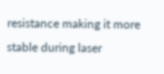resistance making it more stable during laser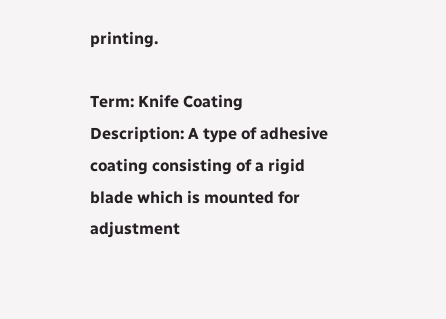printing.

Term: Knife Coating
Description: A type of adhesive coating consisting of a rigid blade which is mounted for adjustment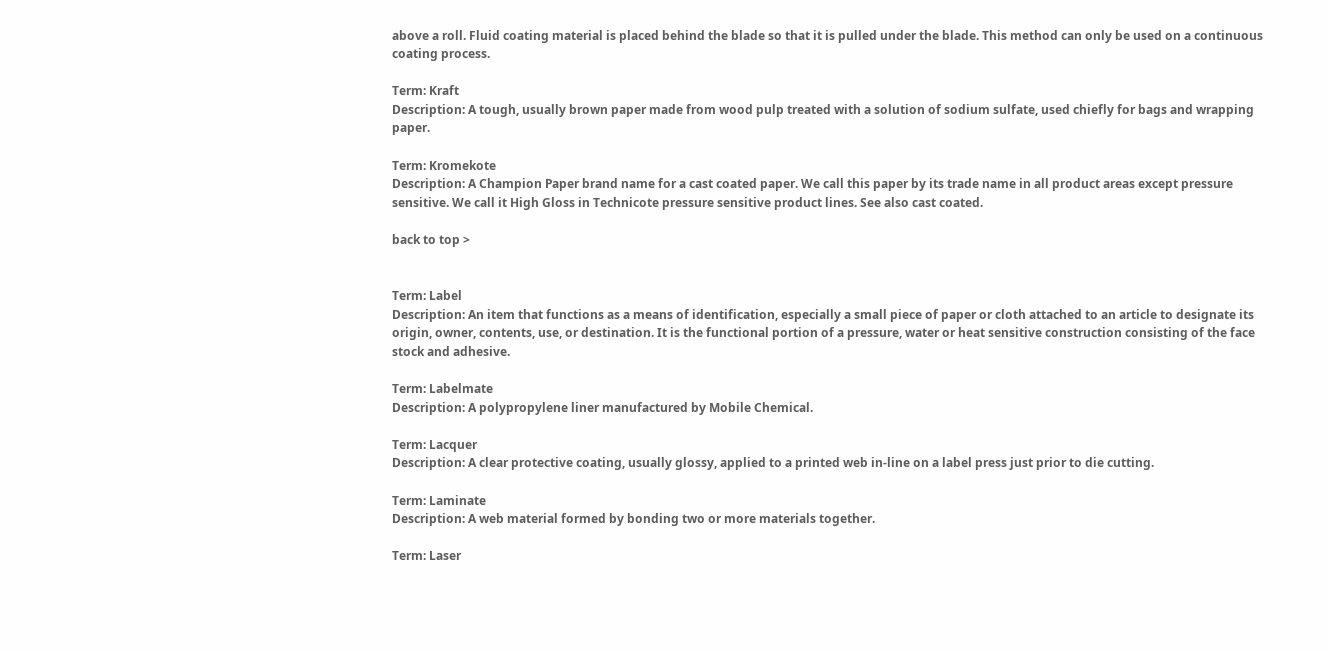above a roll. Fluid coating material is placed behind the blade so that it is pulled under the blade. This method can only be used on a continuous coating process.

Term: Kraft
Description: A tough, usually brown paper made from wood pulp treated with a solution of sodium sulfate, used chiefly for bags and wrapping paper.

Term: Kromekote
Description: A Champion Paper brand name for a cast coated paper. We call this paper by its trade name in all product areas except pressure sensitive. We call it High Gloss in Technicote pressure sensitive product lines. See also cast coated.

back to top >


Term: Label
Description: An item that functions as a means of identification, especially a small piece of paper or cloth attached to an article to designate its origin, owner, contents, use, or destination. It is the functional portion of a pressure, water or heat sensitive construction consisting of the face stock and adhesive.

Term: Labelmate
Description: A polypropylene liner manufactured by Mobile Chemical.

Term: Lacquer
Description: A clear protective coating, usually glossy, applied to a printed web in-line on a label press just prior to die cutting.

Term: Laminate
Description: A web material formed by bonding two or more materials together.

Term: Laser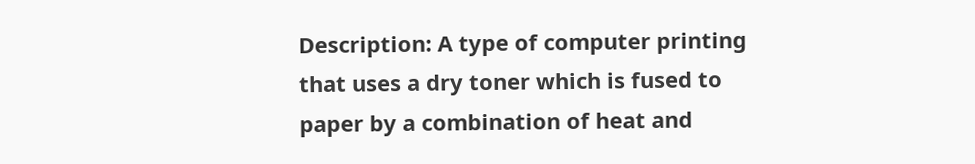Description: A type of computer printing that uses a dry toner which is fused to paper by a combination of heat and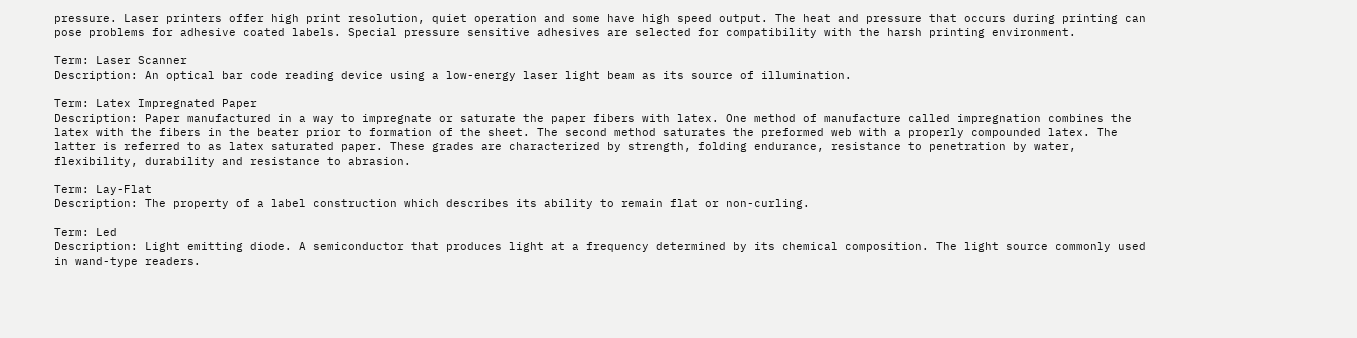pressure. Laser printers offer high print resolution, quiet operation and some have high speed output. The heat and pressure that occurs during printing can pose problems for adhesive coated labels. Special pressure sensitive adhesives are selected for compatibility with the harsh printing environment.

Term: Laser Scanner
Description: An optical bar code reading device using a low-energy laser light beam as its source of illumination.

Term: Latex Impregnated Paper
Description: Paper manufactured in a way to impregnate or saturate the paper fibers with latex. One method of manufacture called impregnation combines the latex with the fibers in the beater prior to formation of the sheet. The second method saturates the preformed web with a properly compounded latex. The latter is referred to as latex saturated paper. These grades are characterized by strength, folding endurance, resistance to penetration by water, flexibility, durability and resistance to abrasion.

Term: Lay-Flat
Description: The property of a label construction which describes its ability to remain flat or non-curling.

Term: Led
Description: Light emitting diode. A semiconductor that produces light at a frequency determined by its chemical composition. The light source commonly used in wand-type readers.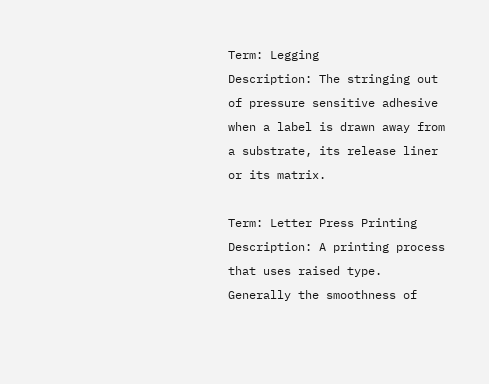Term: Legging
Description: The stringing out of pressure sensitive adhesive when a label is drawn away from a substrate, its release liner or its matrix.

Term: Letter Press Printing
Description: A printing process that uses raised type. Generally the smoothness of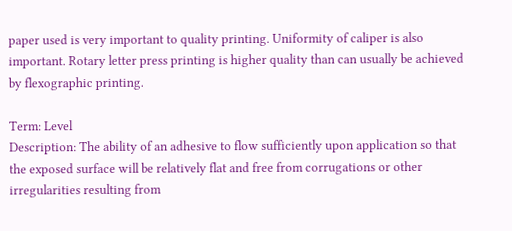paper used is very important to quality printing. Uniformity of caliper is also important. Rotary letter press printing is higher quality than can usually be achieved by flexographic printing.

Term: Level
Description: The ability of an adhesive to flow sufficiently upon application so that the exposed surface will be relatively flat and free from corrugations or other irregularities resulting from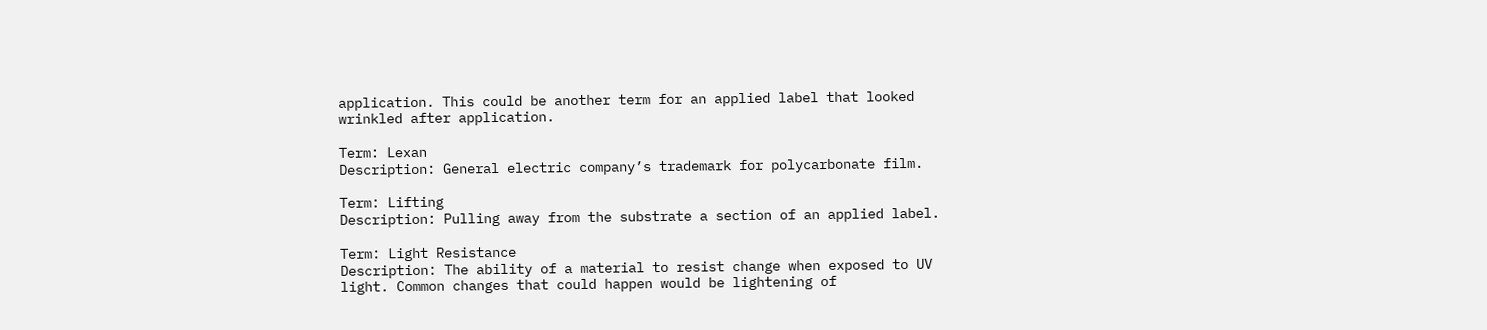application. This could be another term for an applied label that looked wrinkled after application.

Term: Lexan
Description: General electric company’s trademark for polycarbonate film.

Term: Lifting
Description: Pulling away from the substrate a section of an applied label.

Term: Light Resistance
Description: The ability of a material to resist change when exposed to UV light. Common changes that could happen would be lightening of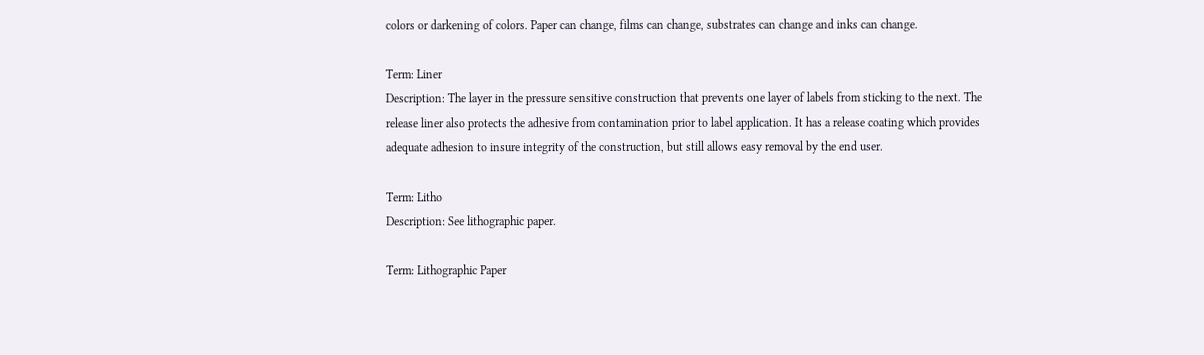colors or darkening of colors. Paper can change, films can change, substrates can change and inks can change.

Term: Liner
Description: The layer in the pressure sensitive construction that prevents one layer of labels from sticking to the next. The release liner also protects the adhesive from contamination prior to label application. It has a release coating which provides adequate adhesion to insure integrity of the construction, but still allows easy removal by the end user.

Term: Litho
Description: See lithographic paper.

Term: Lithographic Paper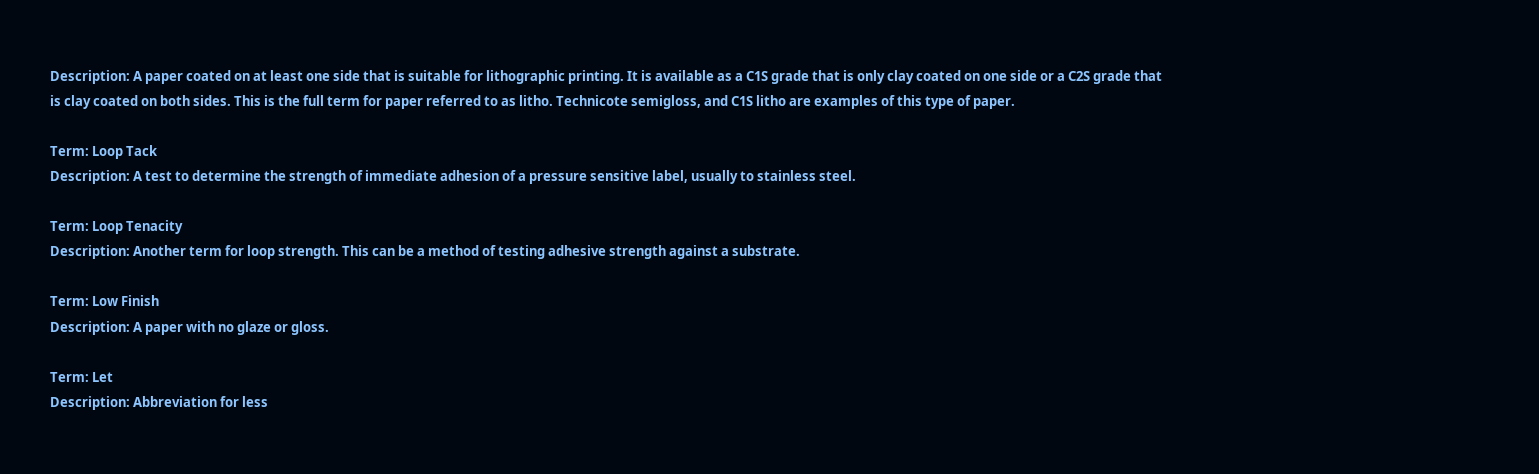Description: A paper coated on at least one side that is suitable for lithographic printing. It is available as a C1S grade that is only clay coated on one side or a C2S grade that is clay coated on both sides. This is the full term for paper referred to as litho. Technicote semigloss, and C1S litho are examples of this type of paper.

Term: Loop Tack
Description: A test to determine the strength of immediate adhesion of a pressure sensitive label, usually to stainless steel.

Term: Loop Tenacity
Description: Another term for loop strength. This can be a method of testing adhesive strength against a substrate.

Term: Low Finish
Description: A paper with no glaze or gloss.

Term: Let
Description: Abbreviation for less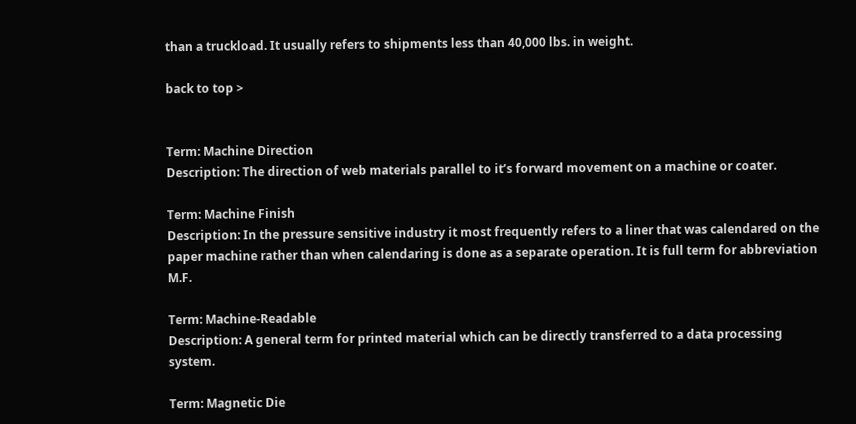than a truckload. It usually refers to shipments less than 40,000 lbs. in weight.

back to top >


Term: Machine Direction
Description: The direction of web materials parallel to it’s forward movement on a machine or coater.

Term: Machine Finish
Description: In the pressure sensitive industry it most frequently refers to a liner that was calendared on the paper machine rather than when calendaring is done as a separate operation. It is full term for abbreviation M.F.

Term: Machine-Readable
Description: A general term for printed material which can be directly transferred to a data processing system.

Term: Magnetic Die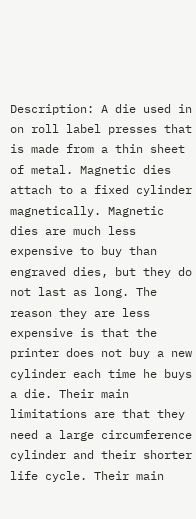Description: A die used in on roll label presses that is made from a thin sheet of metal. Magnetic dies attach to a fixed cylinder magnetically. Magnetic dies are much less expensive to buy than engraved dies, but they do not last as long. The reason they are less expensive is that the printer does not buy a new cylinder each time he buys a die. Their main limitations are that they need a large circumference cylinder and their shorter life cycle. Their main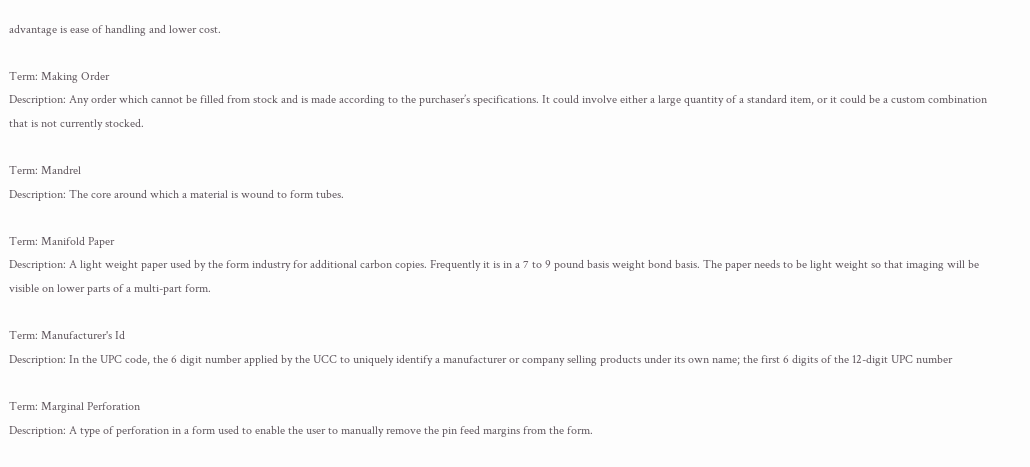advantage is ease of handling and lower cost.

Term: Making Order
Description: Any order which cannot be filled from stock and is made according to the purchaser’s specifications. It could involve either a large quantity of a standard item, or it could be a custom combination that is not currently stocked.

Term: Mandrel
Description: The core around which a material is wound to form tubes.

Term: Manifold Paper
Description: A light weight paper used by the form industry for additional carbon copies. Frequently it is in a 7 to 9 pound basis weight bond basis. The paper needs to be light weight so that imaging will be visible on lower parts of a multi-part form.

Term: Manufacturer's Id
Description: In the UPC code, the 6 digit number applied by the UCC to uniquely identify a manufacturer or company selling products under its own name; the first 6 digits of the 12-digit UPC number

Term: Marginal Perforation
Description: A type of perforation in a form used to enable the user to manually remove the pin feed margins from the form.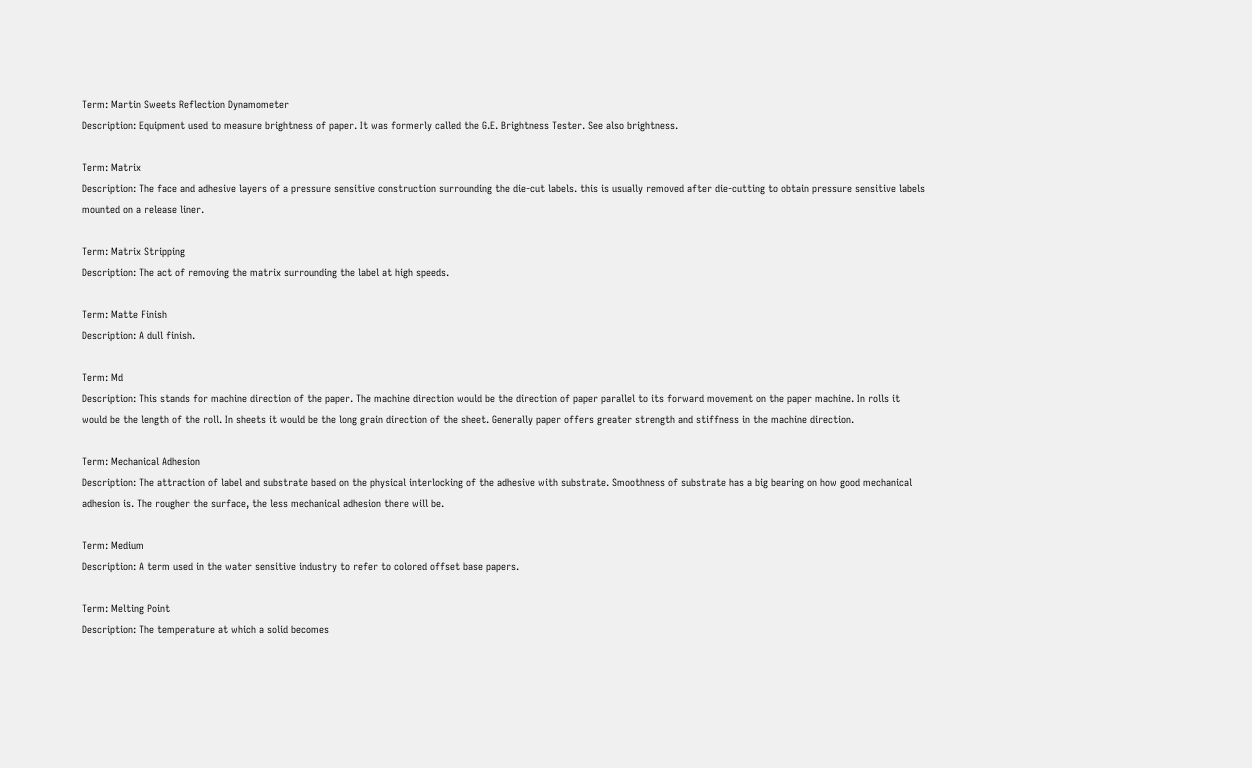Term: Martin Sweets Reflection Dynamometer
Description: Equipment used to measure brightness of paper. It was formerly called the G.E. Brightness Tester. See also brightness.

Term: Matrix
Description: The face and adhesive layers of a pressure sensitive construction surrounding the die-cut labels. this is usually removed after die-cutting to obtain pressure sensitive labels mounted on a release liner.

Term: Matrix Stripping
Description: The act of removing the matrix surrounding the label at high speeds.

Term: Matte Finish
Description: A dull finish.

Term: Md
Description: This stands for machine direction of the paper. The machine direction would be the direction of paper parallel to its forward movement on the paper machine. In rolls it would be the length of the roll. In sheets it would be the long grain direction of the sheet. Generally paper offers greater strength and stiffness in the machine direction.

Term: Mechanical Adhesion
Description: The attraction of label and substrate based on the physical interlocking of the adhesive with substrate. Smoothness of substrate has a big bearing on how good mechanical adhesion is. The rougher the surface, the less mechanical adhesion there will be.

Term: Medium
Description: A term used in the water sensitive industry to refer to colored offset base papers.

Term: Melting Point
Description: The temperature at which a solid becomes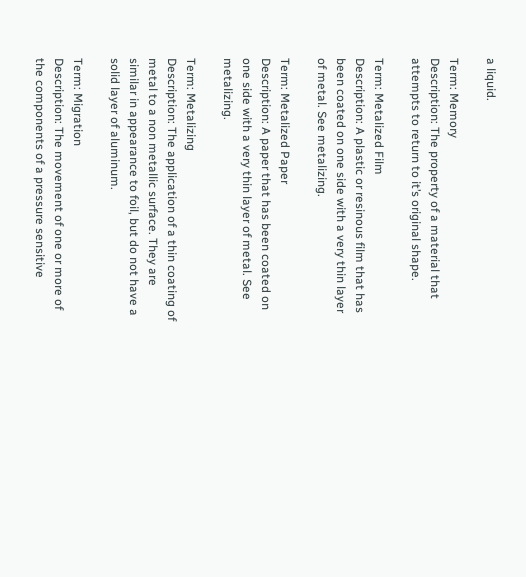a liquid.

Term: Memory
Description: The property of a material that attempts to return to it’s original shape.

Term: Metalized Film
Description: A plastic or resinous film that has been coated on one side with a very thin layer of metal. See metalizing.

Term: Metalized Paper
Description: A paper that has been coated on one side with a very thin layer of metal. See metalizing.

Term: Metalizing
Description: The application of a thin coating of metal to a non metallic surface. They are similar in appearance to foil, but do not have a solid layer of aluminum.

Term: Migration
Description: The movement of one or more of the components of a pressure sensitive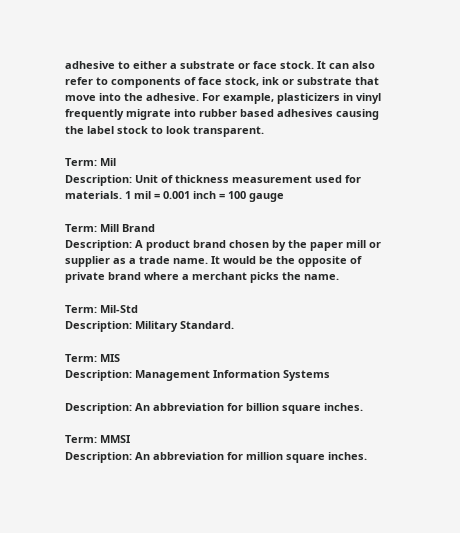adhesive to either a substrate or face stock. It can also refer to components of face stock, ink or substrate that move into the adhesive. For example, plasticizers in vinyl frequently migrate into rubber based adhesives causing the label stock to look transparent.

Term: Mil
Description: Unit of thickness measurement used for materials. 1 mil = 0.001 inch = 100 gauge

Term: Mill Brand
Description: A product brand chosen by the paper mill or supplier as a trade name. It would be the opposite of private brand where a merchant picks the name.

Term: Mil-Std
Description: Military Standard.

Term: MIS
Description: Management Information Systems

Description: An abbreviation for billion square inches.

Term: MMSI
Description: An abbreviation for million square inches.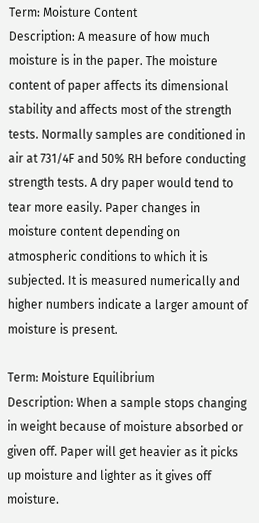Term: Moisture Content
Description: A measure of how much moisture is in the paper. The moisture content of paper affects its dimensional stability and affects most of the strength tests. Normally samples are conditioned in air at 731/4F and 50% RH before conducting strength tests. A dry paper would tend to tear more easily. Paper changes in moisture content depending on atmospheric conditions to which it is subjected. It is measured numerically and higher numbers indicate a larger amount of moisture is present.

Term: Moisture Equilibrium
Description: When a sample stops changing in weight because of moisture absorbed or given off. Paper will get heavier as it picks up moisture and lighter as it gives off moisture.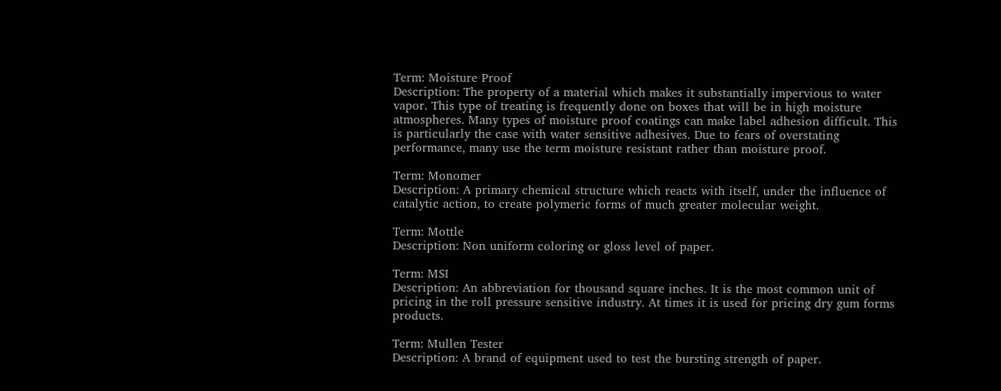Term: Moisture Proof
Description: The property of a material which makes it substantially impervious to water vapor. This type of treating is frequently done on boxes that will be in high moisture atmospheres. Many types of moisture proof coatings can make label adhesion difficult. This is particularly the case with water sensitive adhesives. Due to fears of overstating performance, many use the term moisture resistant rather than moisture proof.

Term: Monomer
Description: A primary chemical structure which reacts with itself, under the influence of catalytic action, to create polymeric forms of much greater molecular weight.

Term: Mottle
Description: Non uniform coloring or gloss level of paper.

Term: MSI
Description: An abbreviation for thousand square inches. It is the most common unit of pricing in the roll pressure sensitive industry. At times it is used for pricing dry gum forms products.

Term: Mullen Tester
Description: A brand of equipment used to test the bursting strength of paper.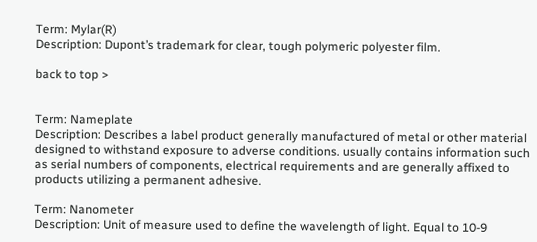Term: Mylar(R)
Description: Dupont’s trademark for clear, tough polymeric polyester film.

back to top >


Term: Nameplate
Description: Describes a label product generally manufactured of metal or other material designed to withstand exposure to adverse conditions. usually contains information such as serial numbers of components, electrical requirements and are generally affixed to products utilizing a permanent adhesive.

Term: Nanometer
Description: Unit of measure used to define the wavelength of light. Equal to 10-9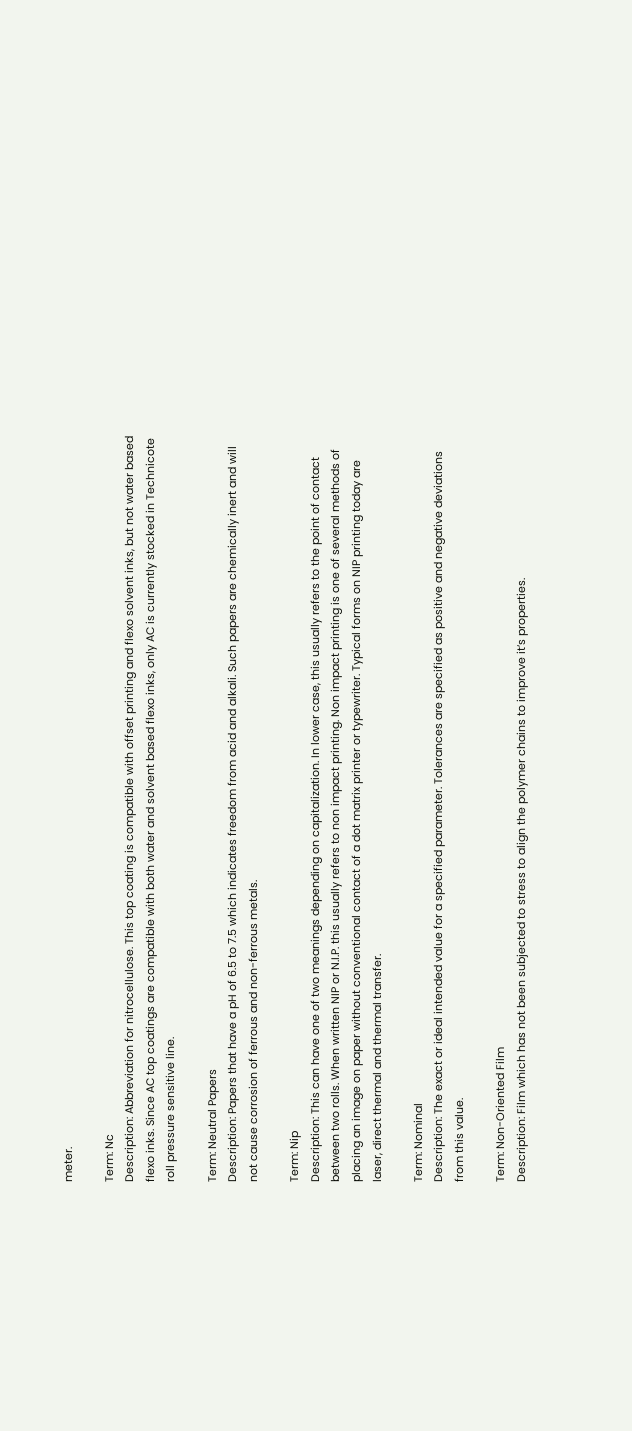meter.

Term: Nc
Description: Abbreviation for nitrocellulose. This top coating is compatible with offset printing and flexo solvent inks, but not water based flexo inks. Since AC top coatings are compatible with both water and solvent based flexo inks, only AC is currently stocked in Technicote roll pressure sensitive line.

Term: Neutral Papers
Description: Papers that have a pH of 6.5 to 7.5 which indicates freedom from acid and alkali. Such papers are chemically inert and will not cause corrosion of ferrous and non-ferrous metals.

Term: Nip
Description: This can have one of two meanings depending on capitalization. In lower case, this usually refers to the point of contact between two rolls. When written NIP or N.I.P. this usually refers to non impact printing. Non impact printing is one of several methods of placing an image on paper without conventional contact of a dot matrix printer or typewriter. Typical forms on NIP printing today are laser, direct thermal and thermal transfer.

Term: Nominal
Description: The exact or ideal intended value for a specified parameter. Tolerances are specified as positive and negative deviations from this value.

Term: Non-Oriented Film
Description: Film which has not been subjected to stress to align the polymer chains to improve it’s properties.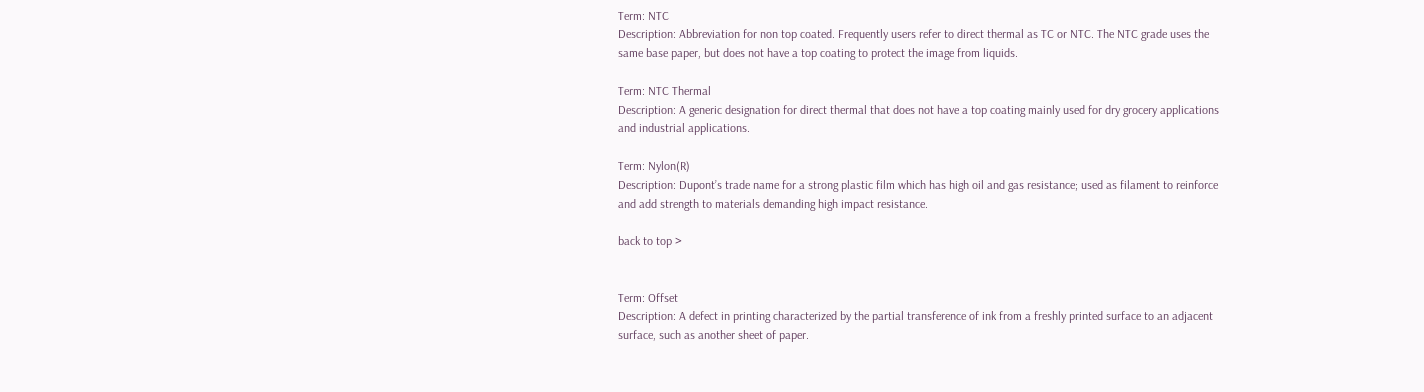Term: NTC
Description: Abbreviation for non top coated. Frequently users refer to direct thermal as TC or NTC. The NTC grade uses the same base paper, but does not have a top coating to protect the image from liquids.

Term: NTC Thermal
Description: A generic designation for direct thermal that does not have a top coating mainly used for dry grocery applications and industrial applications.

Term: Nylon(R)
Description: Dupont’s trade name for a strong plastic film which has high oil and gas resistance; used as filament to reinforce and add strength to materials demanding high impact resistance.

back to top >


Term: Offset
Description: A defect in printing characterized by the partial transference of ink from a freshly printed surface to an adjacent surface, such as another sheet of paper.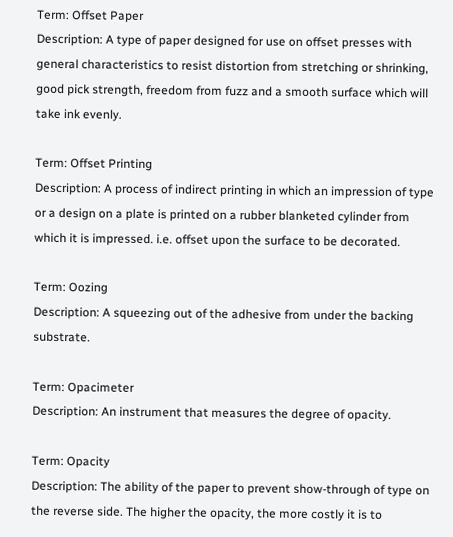Term: Offset Paper
Description: A type of paper designed for use on offset presses with general characteristics to resist distortion from stretching or shrinking, good pick strength, freedom from fuzz and a smooth surface which will take ink evenly.

Term: Offset Printing
Description: A process of indirect printing in which an impression of type or a design on a plate is printed on a rubber blanketed cylinder from which it is impressed. i.e. offset upon the surface to be decorated.

Term: Oozing
Description: A squeezing out of the adhesive from under the backing substrate.

Term: Opacimeter
Description: An instrument that measures the degree of opacity.

Term: Opacity
Description: The ability of the paper to prevent show-through of type on the reverse side. The higher the opacity, the more costly it is to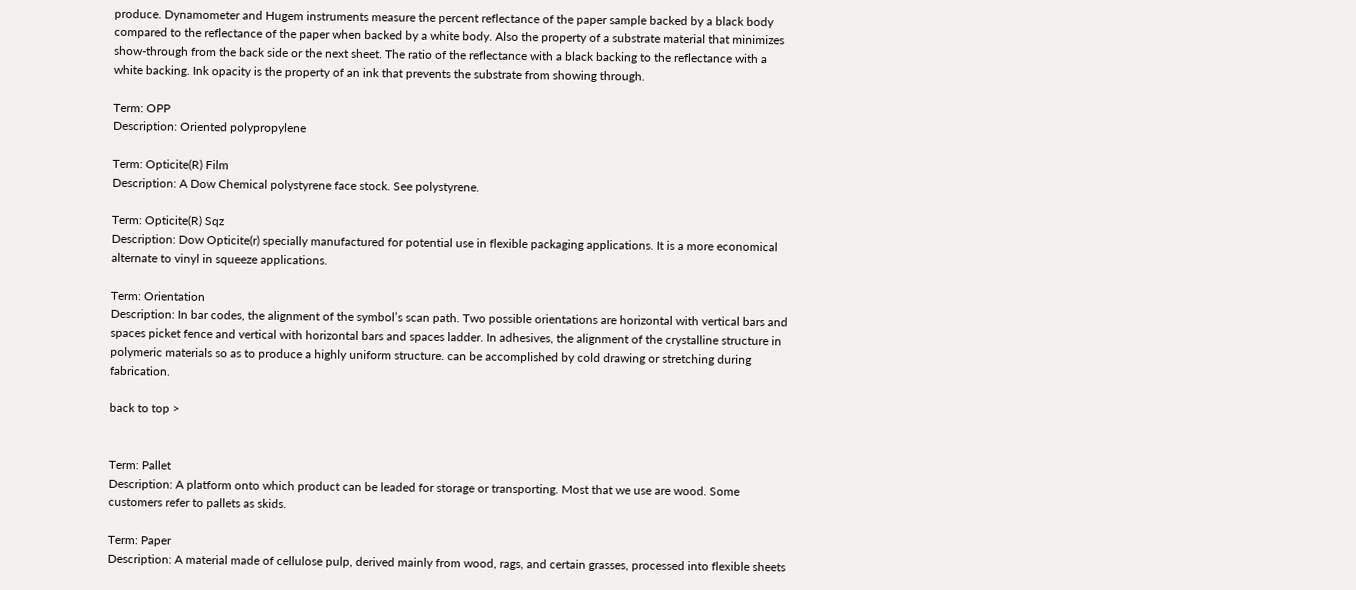produce. Dynamometer and Hugem instruments measure the percent reflectance of the paper sample backed by a black body compared to the reflectance of the paper when backed by a white body. Also the property of a substrate material that minimizes show-through from the back side or the next sheet. The ratio of the reflectance with a black backing to the reflectance with a white backing. Ink opacity is the property of an ink that prevents the substrate from showing through.

Term: OPP
Description: Oriented polypropylene

Term: Opticite(R) Film
Description: A Dow Chemical polystyrene face stock. See polystyrene.

Term: Opticite(R) Sqz
Description: Dow Opticite(r) specially manufactured for potential use in flexible packaging applications. It is a more economical alternate to vinyl in squeeze applications.

Term: Orientation
Description: In bar codes, the alignment of the symbol’s scan path. Two possible orientations are horizontal with vertical bars and spaces picket fence and vertical with horizontal bars and spaces ladder. In adhesives, the alignment of the crystalline structure in polymeric materials so as to produce a highly uniform structure. can be accomplished by cold drawing or stretching during fabrication.

back to top >


Term: Pallet
Description: A platform onto which product can be leaded for storage or transporting. Most that we use are wood. Some customers refer to pallets as skids.

Term: Paper
Description: A material made of cellulose pulp, derived mainly from wood, rags, and certain grasses, processed into flexible sheets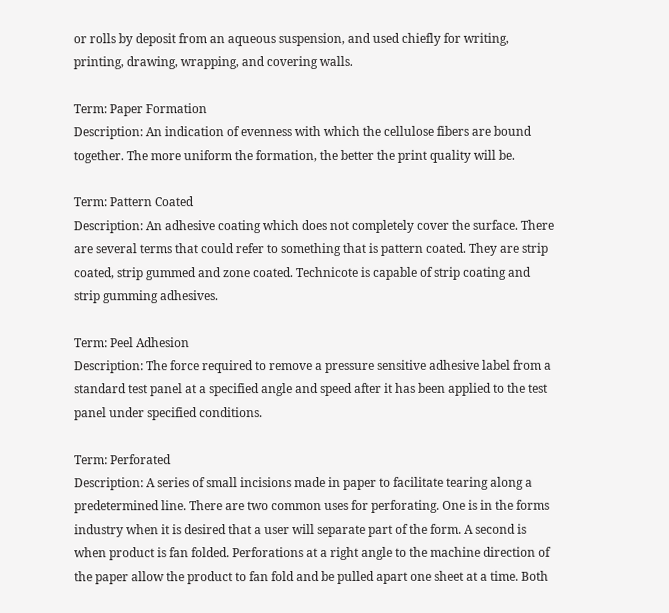or rolls by deposit from an aqueous suspension, and used chiefly for writing, printing, drawing, wrapping, and covering walls.

Term: Paper Formation
Description: An indication of evenness with which the cellulose fibers are bound together. The more uniform the formation, the better the print quality will be.

Term: Pattern Coated
Description: An adhesive coating which does not completely cover the surface. There are several terms that could refer to something that is pattern coated. They are strip coated, strip gummed and zone coated. Technicote is capable of strip coating and strip gumming adhesives.

Term: Peel Adhesion
Description: The force required to remove a pressure sensitive adhesive label from a standard test panel at a specified angle and speed after it has been applied to the test panel under specified conditions.

Term: Perforated
Description: A series of small incisions made in paper to facilitate tearing along a predetermined line. There are two common uses for perforating. One is in the forms industry when it is desired that a user will separate part of the form. A second is when product is fan folded. Perforations at a right angle to the machine direction of the paper allow the product to fan fold and be pulled apart one sheet at a time. Both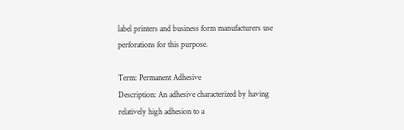label printers and business form manufacturers use perforations for this purpose.

Term: Permanent Adhesive
Description: An adhesive characterized by having relatively high adhesion to a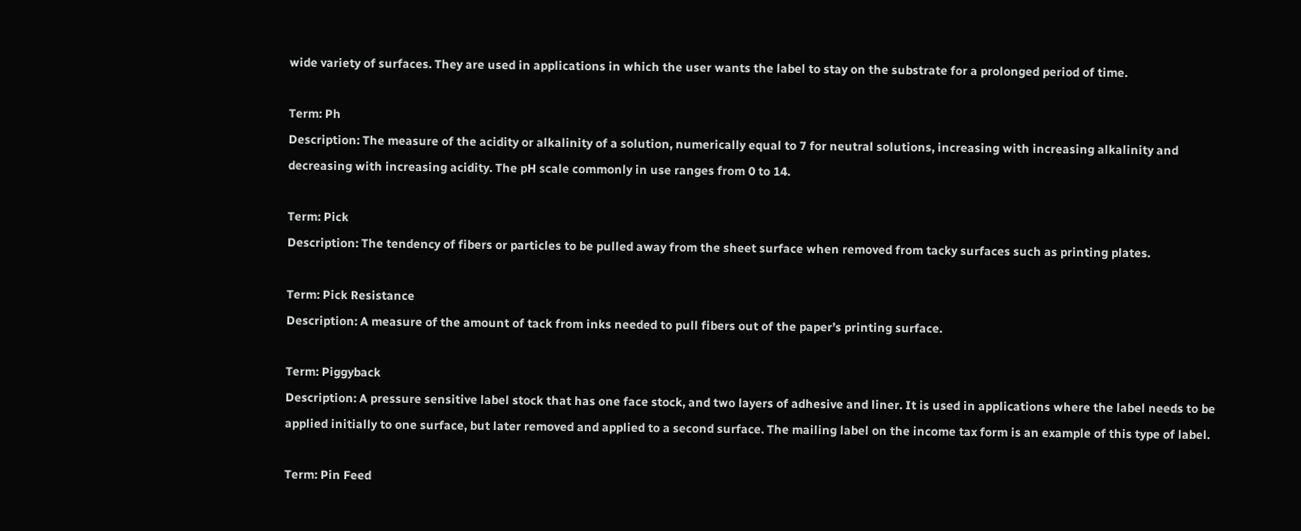wide variety of surfaces. They are used in applications in which the user wants the label to stay on the substrate for a prolonged period of time.

Term: Ph
Description: The measure of the acidity or alkalinity of a solution, numerically equal to 7 for neutral solutions, increasing with increasing alkalinity and decreasing with increasing acidity. The pH scale commonly in use ranges from 0 to 14.

Term: Pick
Description: The tendency of fibers or particles to be pulled away from the sheet surface when removed from tacky surfaces such as printing plates.

Term: Pick Resistance
Description: A measure of the amount of tack from inks needed to pull fibers out of the paper’s printing surface.

Term: Piggyback
Description: A pressure sensitive label stock that has one face stock, and two layers of adhesive and liner. It is used in applications where the label needs to be applied initially to one surface, but later removed and applied to a second surface. The mailing label on the income tax form is an example of this type of label.

Term: Pin Feed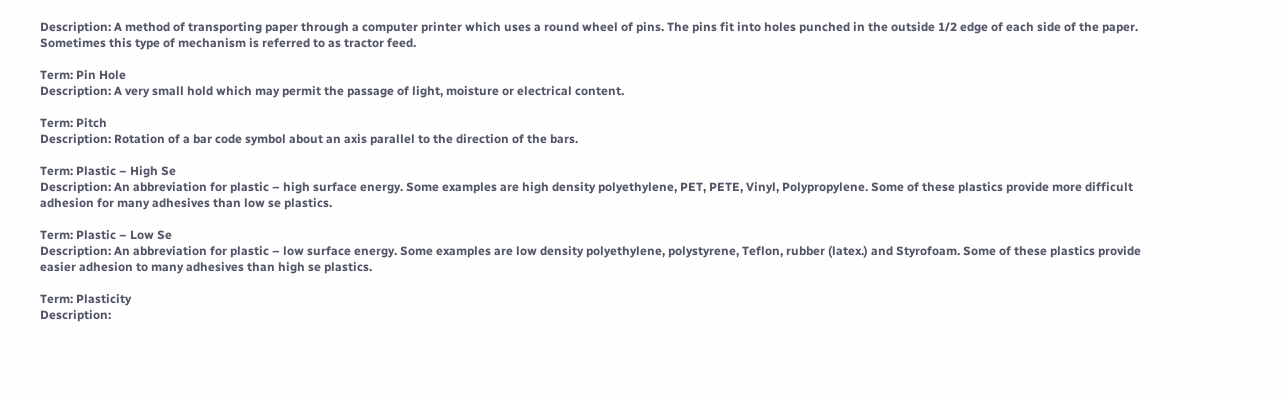Description: A method of transporting paper through a computer printer which uses a round wheel of pins. The pins fit into holes punched in the outside 1/2 edge of each side of the paper. Sometimes this type of mechanism is referred to as tractor feed.

Term: Pin Hole
Description: A very small hold which may permit the passage of light, moisture or electrical content.

Term: Pitch
Description: Rotation of a bar code symbol about an axis parallel to the direction of the bars.

Term: Plastic – High Se
Description: An abbreviation for plastic – high surface energy. Some examples are high density polyethylene, PET, PETE, Vinyl, Polypropylene. Some of these plastics provide more difficult adhesion for many adhesives than low se plastics.

Term: Plastic – Low Se
Description: An abbreviation for plastic – low surface energy. Some examples are low density polyethylene, polystyrene, Teflon, rubber (latex.) and Styrofoam. Some of these plastics provide easier adhesion to many adhesives than high se plastics.

Term: Plasticity
Description: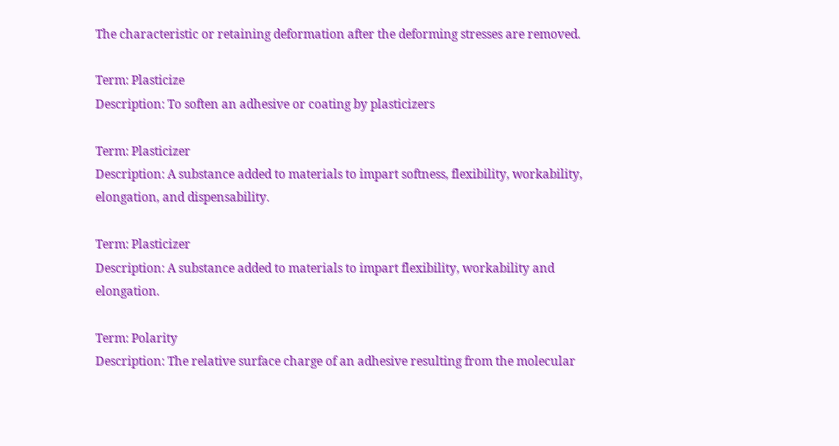The characteristic or retaining deformation after the deforming stresses are removed.

Term: Plasticize
Description: To soften an adhesive or coating by plasticizers

Term: Plasticizer
Description: A substance added to materials to impart softness, flexibility, workability, elongation, and dispensability.

Term: Plasticizer
Description: A substance added to materials to impart flexibility, workability and elongation.

Term: Polarity
Description: The relative surface charge of an adhesive resulting from the molecular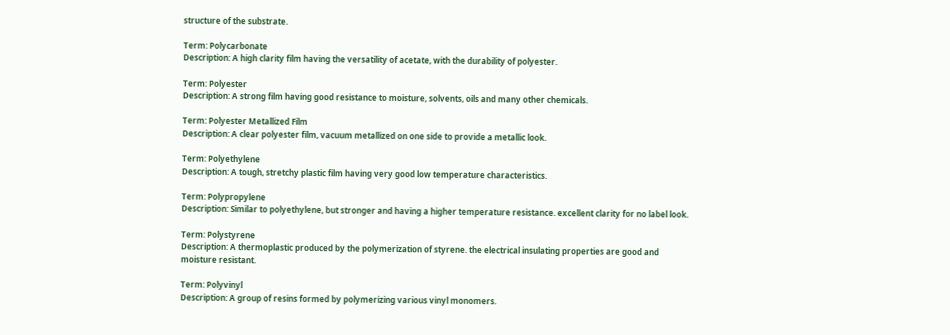structure of the substrate.

Term: Polycarbonate
Description: A high clarity film having the versatility of acetate, with the durability of polyester.

Term: Polyester
Description: A strong film having good resistance to moisture, solvents, oils and many other chemicals.

Term: Polyester Metallized Film
Description: A clear polyester film, vacuum metallized on one side to provide a metallic look.

Term: Polyethylene
Description: A tough, stretchy plastic film having very good low temperature characteristics.

Term: Polypropylene
Description: Similar to polyethylene, but stronger and having a higher temperature resistance. excellent clarity for no label look.

Term: Polystyrene
Description: A thermoplastic produced by the polymerization of styrene. the electrical insulating properties are good and moisture resistant.

Term: Polyvinyl
Description: A group of resins formed by polymerizing various vinyl monomers.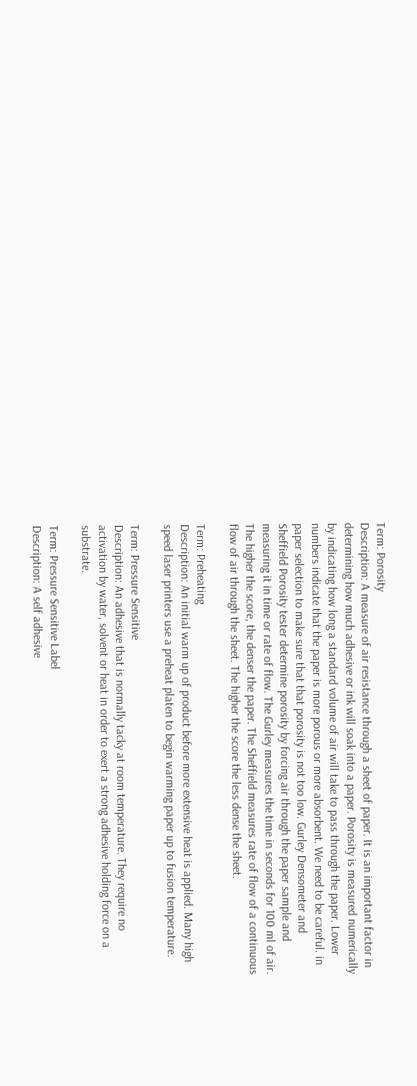Term: Porosity
Description: A measure of air resistance through a sheet of paper. It is an important factor in determining how much adhesive or ink will soak into a paper. Porosity is measured numerically by indicating how long a standard volume of air will take to pass through the paper. Lower numbers indicate that the paper is more porous or more absorbent. We need to be careful. in paper selection to make sure that that porosity is not too low. Gurley Densometer and Sheffield Porosity tester determine porosity by forcing air through the paper sample and measuring it in time or rate of flow. The Gurley measures the time in seconds for 100 ml of air. The higher the score, the denser the paper. The Sheffield measures rate of flow of a continuous flow of air through the sheet. The higher the score the less dense the sheet.

Term: Preheating
Description: An initial warm up of product before more extensive heat is applied. Many high speed laser printers use a preheat platen to begin warming paper up to fusion temperature.

Term: Pressure Sensitive
Description: An adhesive that is normally tacky at room temperature. They require no activation by water, solvent or heat in order to exert a strong adhesive holding force on a substrate.

Term: Pressure Sensitive Label
Description: A self adhesive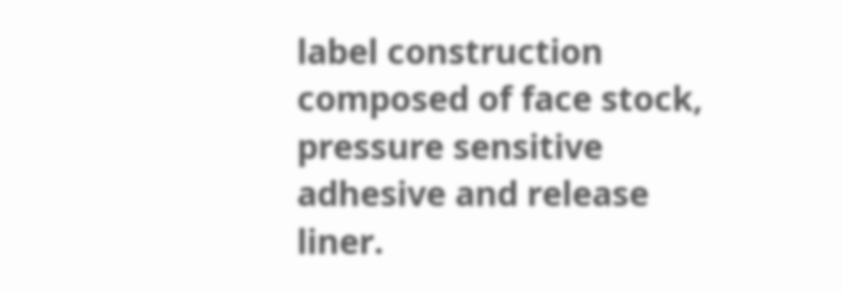label construction composed of face stock, pressure sensitive adhesive and release liner.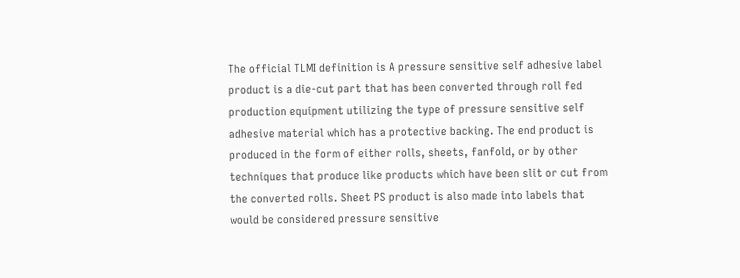The official TLMI definition is A pressure sensitive self adhesive label product is a die-cut part that has been converted through roll fed production equipment utilizing the type of pressure sensitive self adhesive material which has a protective backing. The end product is produced in the form of either rolls, sheets, fanfold, or by other techniques that produce like products which have been slit or cut from the converted rolls. Sheet PS product is also made into labels that would be considered pressure sensitive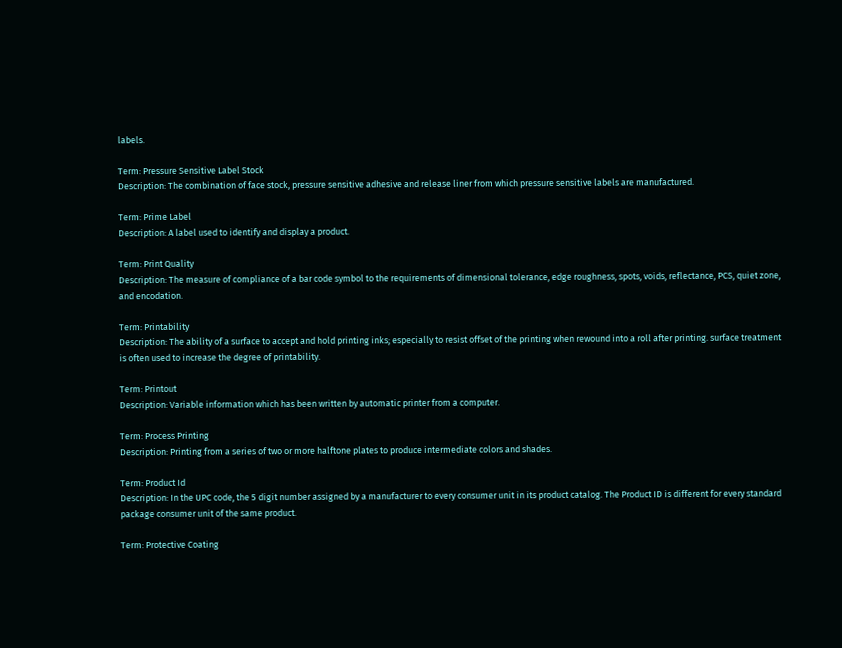labels.

Term: Pressure Sensitive Label Stock
Description: The combination of face stock, pressure sensitive adhesive and release liner from which pressure sensitive labels are manufactured.

Term: Prime Label
Description: A label used to identify and display a product.

Term: Print Quality
Description: The measure of compliance of a bar code symbol to the requirements of dimensional tolerance, edge roughness, spots, voids, reflectance, PCS, quiet zone, and encodation.

Term: Printability
Description: The ability of a surface to accept and hold printing inks; especially to resist offset of the printing when rewound into a roll after printing. surface treatment is often used to increase the degree of printability.

Term: Printout
Description: Variable information which has been written by automatic printer from a computer.

Term: Process Printing
Description: Printing from a series of two or more halftone plates to produce intermediate colors and shades.

Term: Product Id
Description: In the UPC code, the 5 digit number assigned by a manufacturer to every consumer unit in its product catalog. The Product ID is different for every standard package consumer unit of the same product.

Term: Protective Coating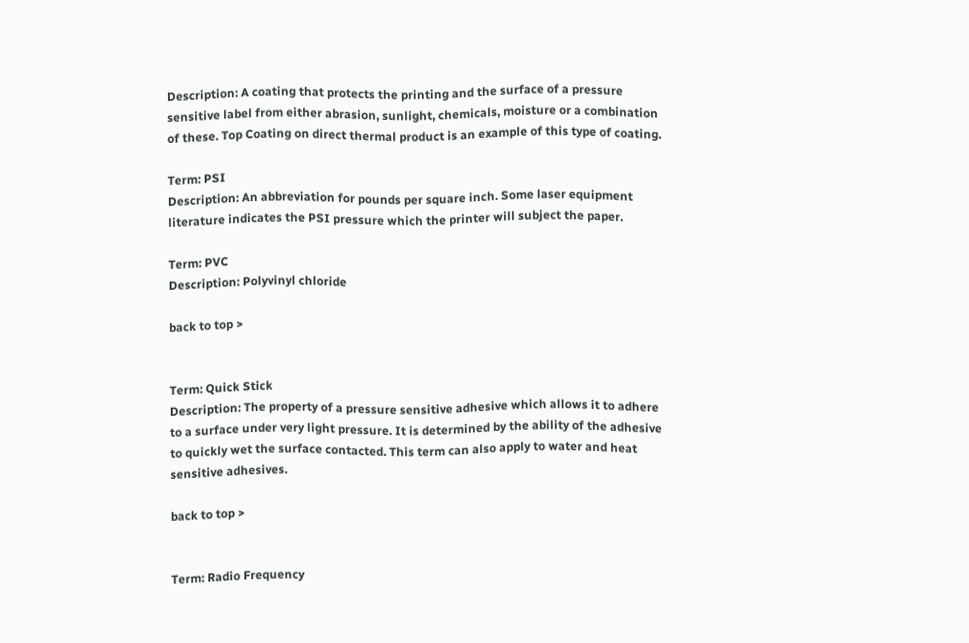Description: A coating that protects the printing and the surface of a pressure sensitive label from either abrasion, sunlight, chemicals, moisture or a combination of these. Top Coating on direct thermal product is an example of this type of coating.

Term: PSI
Description: An abbreviation for pounds per square inch. Some laser equipment literature indicates the PSI pressure which the printer will subject the paper.

Term: PVC
Description: Polyvinyl chloride

back to top >


Term: Quick Stick
Description: The property of a pressure sensitive adhesive which allows it to adhere to a surface under very light pressure. It is determined by the ability of the adhesive to quickly wet the surface contacted. This term can also apply to water and heat sensitive adhesives.

back to top >


Term: Radio Frequency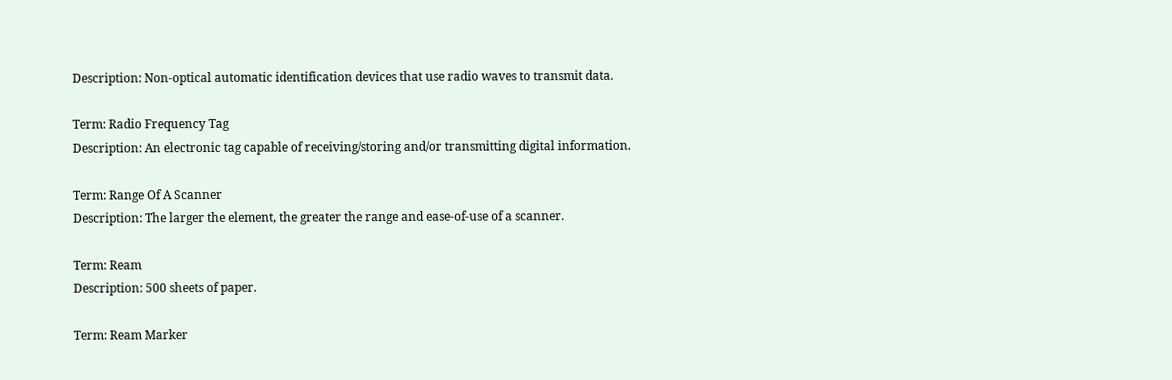Description: Non-optical automatic identification devices that use radio waves to transmit data.

Term: Radio Frequency Tag
Description: An electronic tag capable of receiving/storing and/or transmitting digital information.

Term: Range Of A Scanner
Description: The larger the element, the greater the range and ease-of-use of a scanner.

Term: Ream
Description: 500 sheets of paper.

Term: Ream Marker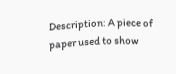Description: A piece of paper used to show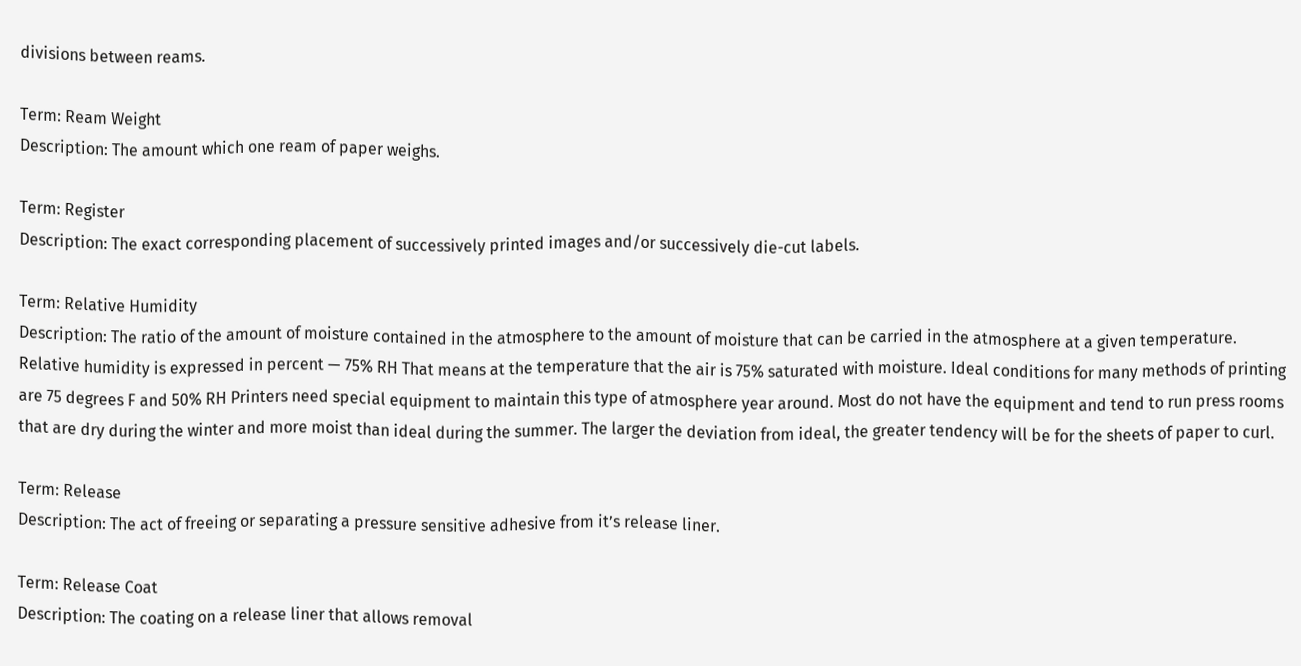divisions between reams.

Term: Ream Weight
Description: The amount which one ream of paper weighs.

Term: Register
Description: The exact corresponding placement of successively printed images and/or successively die-cut labels.

Term: Relative Humidity
Description: The ratio of the amount of moisture contained in the atmosphere to the amount of moisture that can be carried in the atmosphere at a given temperature. Relative humidity is expressed in percent — 75% RH That means at the temperature that the air is 75% saturated with moisture. Ideal conditions for many methods of printing are 75 degrees F and 50% RH Printers need special equipment to maintain this type of atmosphere year around. Most do not have the equipment and tend to run press rooms that are dry during the winter and more moist than ideal during the summer. The larger the deviation from ideal, the greater tendency will be for the sheets of paper to curl.

Term: Release
Description: The act of freeing or separating a pressure sensitive adhesive from it’s release liner.

Term: Release Coat
Description: The coating on a release liner that allows removal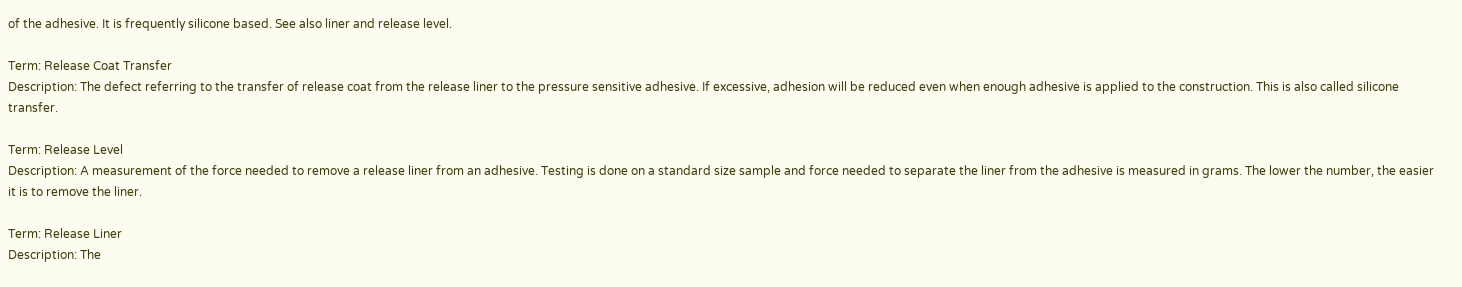of the adhesive. It is frequently silicone based. See also liner and release level.

Term: Release Coat Transfer
Description: The defect referring to the transfer of release coat from the release liner to the pressure sensitive adhesive. If excessive, adhesion will be reduced even when enough adhesive is applied to the construction. This is also called silicone transfer.

Term: Release Level
Description: A measurement of the force needed to remove a release liner from an adhesive. Testing is done on a standard size sample and force needed to separate the liner from the adhesive is measured in grams. The lower the number, the easier it is to remove the liner.

Term: Release Liner
Description: The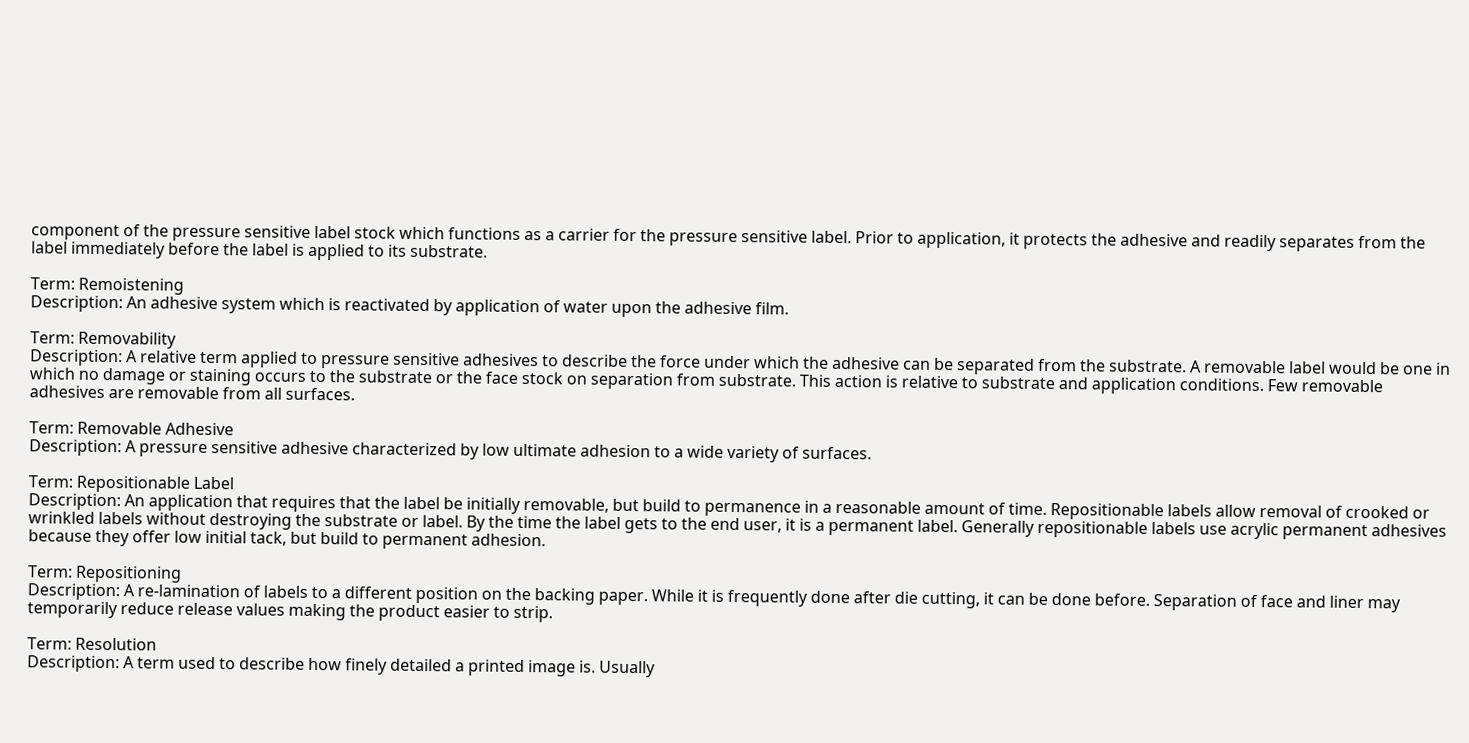component of the pressure sensitive label stock which functions as a carrier for the pressure sensitive label. Prior to application, it protects the adhesive and readily separates from the label immediately before the label is applied to its substrate.

Term: Remoistening
Description: An adhesive system which is reactivated by application of water upon the adhesive film.

Term: Removability
Description: A relative term applied to pressure sensitive adhesives to describe the force under which the adhesive can be separated from the substrate. A removable label would be one in which no damage or staining occurs to the substrate or the face stock on separation from substrate. This action is relative to substrate and application conditions. Few removable adhesives are removable from all surfaces.

Term: Removable Adhesive
Description: A pressure sensitive adhesive characterized by low ultimate adhesion to a wide variety of surfaces.

Term: Repositionable Label
Description: An application that requires that the label be initially removable, but build to permanence in a reasonable amount of time. Repositionable labels allow removal of crooked or wrinkled labels without destroying the substrate or label. By the time the label gets to the end user, it is a permanent label. Generally repositionable labels use acrylic permanent adhesives because they offer low initial tack, but build to permanent adhesion.

Term: Repositioning
Description: A re-lamination of labels to a different position on the backing paper. While it is frequently done after die cutting, it can be done before. Separation of face and liner may temporarily reduce release values making the product easier to strip.

Term: Resolution
Description: A term used to describe how finely detailed a printed image is. Usually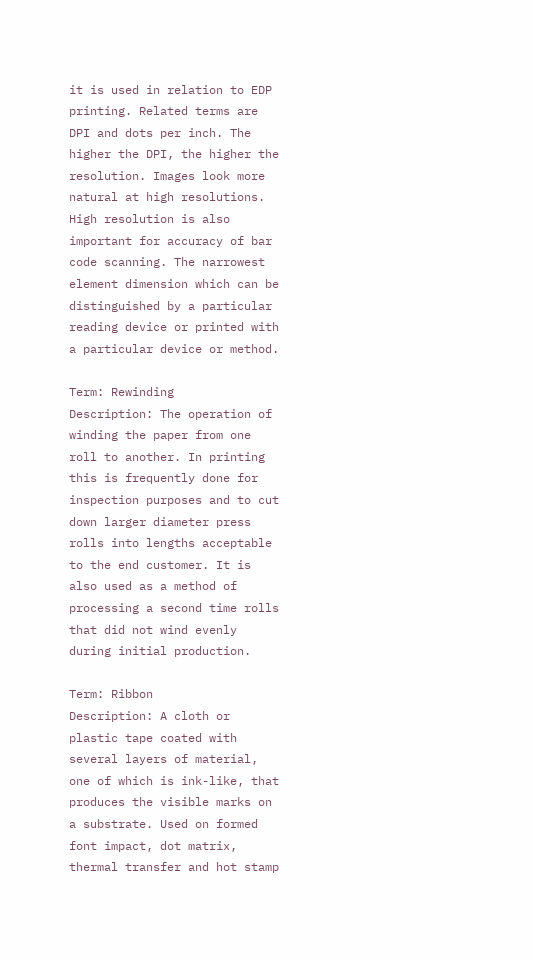it is used in relation to EDP printing. Related terms are DPI and dots per inch. The higher the DPI, the higher the resolution. Images look more natural at high resolutions. High resolution is also important for accuracy of bar code scanning. The narrowest element dimension which can be distinguished by a particular reading device or printed with a particular device or method.

Term: Rewinding
Description: The operation of winding the paper from one roll to another. In printing this is frequently done for inspection purposes and to cut down larger diameter press rolls into lengths acceptable to the end customer. It is also used as a method of processing a second time rolls that did not wind evenly during initial production.

Term: Ribbon
Description: A cloth or plastic tape coated with several layers of material, one of which is ink-like, that produces the visible marks on a substrate. Used on formed font impact, dot matrix, thermal transfer and hot stamp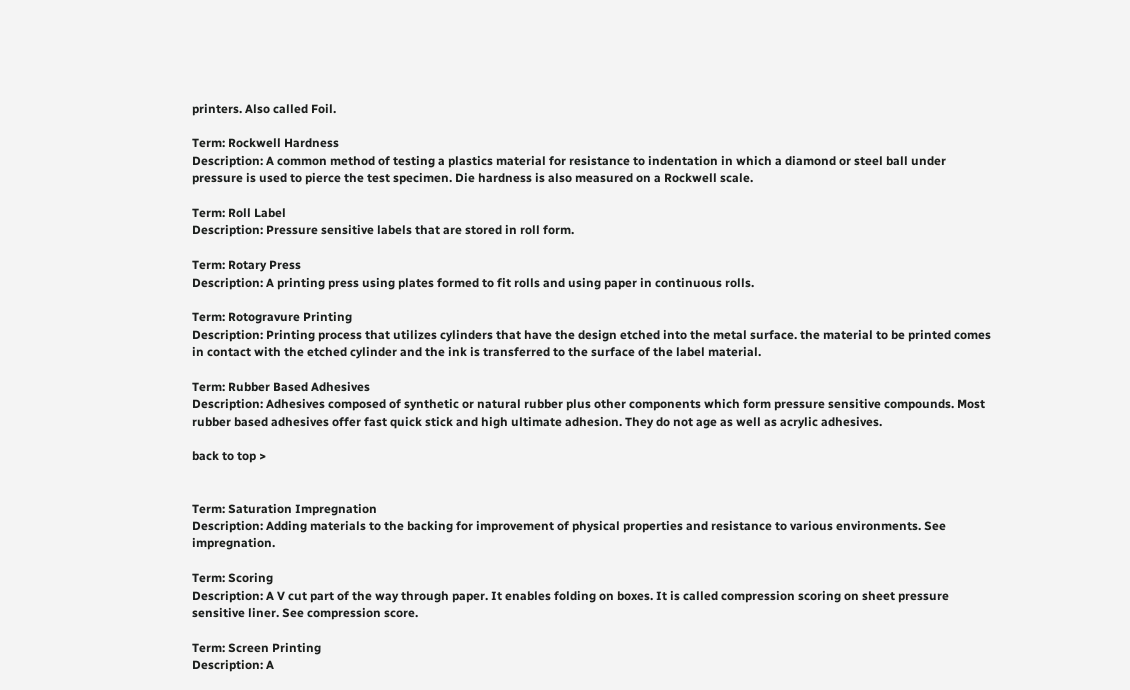printers. Also called Foil.

Term: Rockwell Hardness
Description: A common method of testing a plastics material for resistance to indentation in which a diamond or steel ball under pressure is used to pierce the test specimen. Die hardness is also measured on a Rockwell scale.

Term: Roll Label
Description: Pressure sensitive labels that are stored in roll form.

Term: Rotary Press
Description: A printing press using plates formed to fit rolls and using paper in continuous rolls.

Term: Rotogravure Printing
Description: Printing process that utilizes cylinders that have the design etched into the metal surface. the material to be printed comes in contact with the etched cylinder and the ink is transferred to the surface of the label material.

Term: Rubber Based Adhesives
Description: Adhesives composed of synthetic or natural rubber plus other components which form pressure sensitive compounds. Most rubber based adhesives offer fast quick stick and high ultimate adhesion. They do not age as well as acrylic adhesives.

back to top >


Term: Saturation Impregnation
Description: Adding materials to the backing for improvement of physical properties and resistance to various environments. See impregnation.

Term: Scoring
Description: A V cut part of the way through paper. It enables folding on boxes. It is called compression scoring on sheet pressure sensitive liner. See compression score.

Term: Screen Printing
Description: A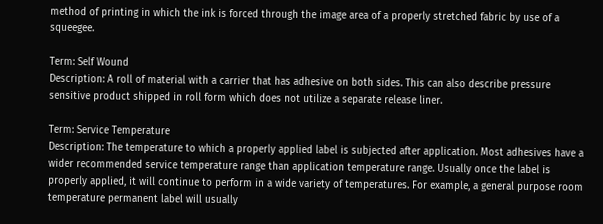method of printing in which the ink is forced through the image area of a properly stretched fabric by use of a squeegee.

Term: Self Wound
Description: A roll of material with a carrier that has adhesive on both sides. This can also describe pressure sensitive product shipped in roll form which does not utilize a separate release liner.

Term: Service Temperature
Description: The temperature to which a properly applied label is subjected after application. Most adhesives have a wider recommended service temperature range than application temperature range. Usually once the label is properly applied, it will continue to perform in a wide variety of temperatures. For example, a general purpose room temperature permanent label will usually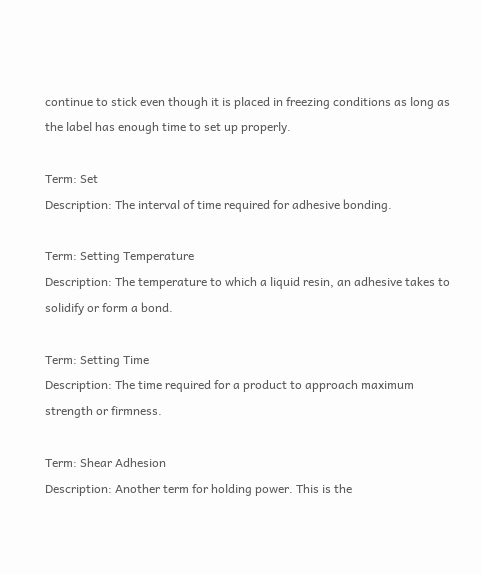continue to stick even though it is placed in freezing conditions as long as the label has enough time to set up properly.

Term: Set
Description: The interval of time required for adhesive bonding.

Term: Setting Temperature
Description: The temperature to which a liquid resin, an adhesive takes to solidify or form a bond.

Term: Setting Time
Description: The time required for a product to approach maximum strength or firmness.

Term: Shear Adhesion
Description: Another term for holding power. This is the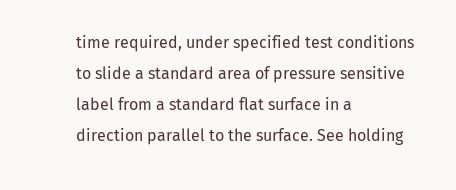time required, under specified test conditions to slide a standard area of pressure sensitive label from a standard flat surface in a direction parallel to the surface. See holding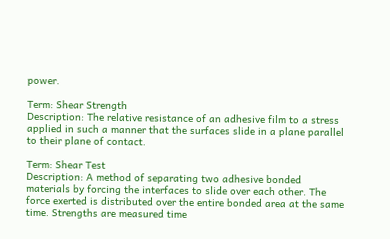power.

Term: Shear Strength
Description: The relative resistance of an adhesive film to a stress applied in such a manner that the surfaces slide in a plane parallel to their plane of contact.

Term: Shear Test
Description: A method of separating two adhesive bonded materials by forcing the interfaces to slide over each other. The force exerted is distributed over the entire bonded area at the same time. Strengths are measured time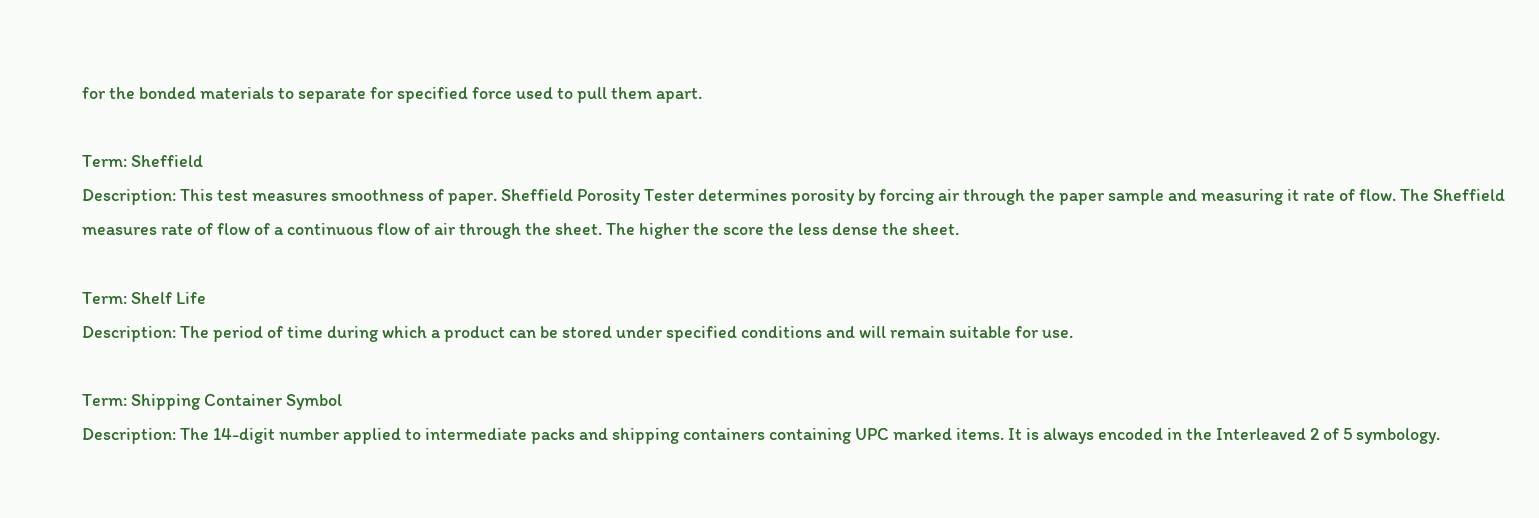for the bonded materials to separate for specified force used to pull them apart.

Term: Sheffield
Description: This test measures smoothness of paper. Sheffield Porosity Tester determines porosity by forcing air through the paper sample and measuring it rate of flow. The Sheffield measures rate of flow of a continuous flow of air through the sheet. The higher the score the less dense the sheet.

Term: Shelf Life
Description: The period of time during which a product can be stored under specified conditions and will remain suitable for use.

Term: Shipping Container Symbol
Description: The 14-digit number applied to intermediate packs and shipping containers containing UPC marked items. It is always encoded in the Interleaved 2 of 5 symbology.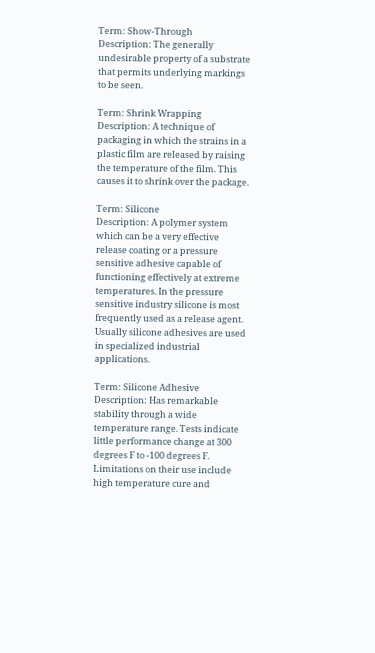Term: Show-Through
Description: The generally undesirable property of a substrate that permits underlying markings to be seen.

Term: Shrink Wrapping
Description: A technique of packaging in which the strains in a plastic film are released by raising the temperature of the film. This causes it to shrink over the package.

Term: Silicone
Description: A polymer system which can be a very effective release coating or a pressure sensitive adhesive capable of functioning effectively at extreme temperatures. In the pressure sensitive industry silicone is most frequently used as a release agent. Usually silicone adhesives are used in specialized industrial applications.

Term: Silicone Adhesive
Description: Has remarkable stability through a wide temperature range. Tests indicate little performance change at 300 degrees F to -100 degrees F. Limitations on their use include high temperature cure and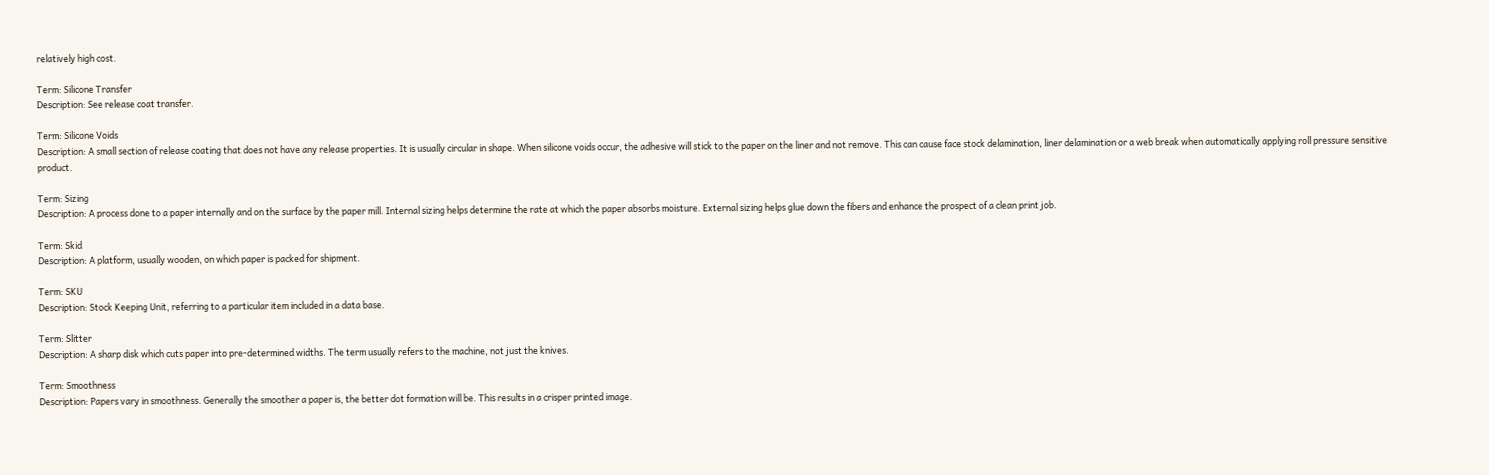relatively high cost.

Term: Silicone Transfer
Description: See release coat transfer.

Term: Silicone Voids
Description: A small section of release coating that does not have any release properties. It is usually circular in shape. When silicone voids occur, the adhesive will stick to the paper on the liner and not remove. This can cause face stock delamination, liner delamination or a web break when automatically applying roll pressure sensitive product.

Term: Sizing
Description: A process done to a paper internally and on the surface by the paper mill. Internal sizing helps determine the rate at which the paper absorbs moisture. External sizing helps glue down the fibers and enhance the prospect of a clean print job.

Term: Skid
Description: A platform, usually wooden, on which paper is packed for shipment.

Term: SKU
Description: Stock Keeping Unit, referring to a particular item included in a data base.

Term: Slitter
Description: A sharp disk which cuts paper into pre-determined widths. The term usually refers to the machine, not just the knives.

Term: Smoothness
Description: Papers vary in smoothness. Generally the smoother a paper is, the better dot formation will be. This results in a crisper printed image.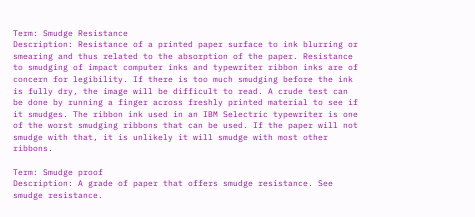Term: Smudge Resistance
Description: Resistance of a printed paper surface to ink blurring or smearing and thus related to the absorption of the paper. Resistance to smudging of impact computer inks and typewriter ribbon inks are of concern for legibility. If there is too much smudging before the ink is fully dry, the image will be difficult to read. A crude test can be done by running a finger across freshly printed material to see if it smudges. The ribbon ink used in an IBM Selectric typewriter is one of the worst smudging ribbons that can be used. If the paper will not smudge with that, it is unlikely it will smudge with most other ribbons.

Term: Smudge proof
Description: A grade of paper that offers smudge resistance. See smudge resistance.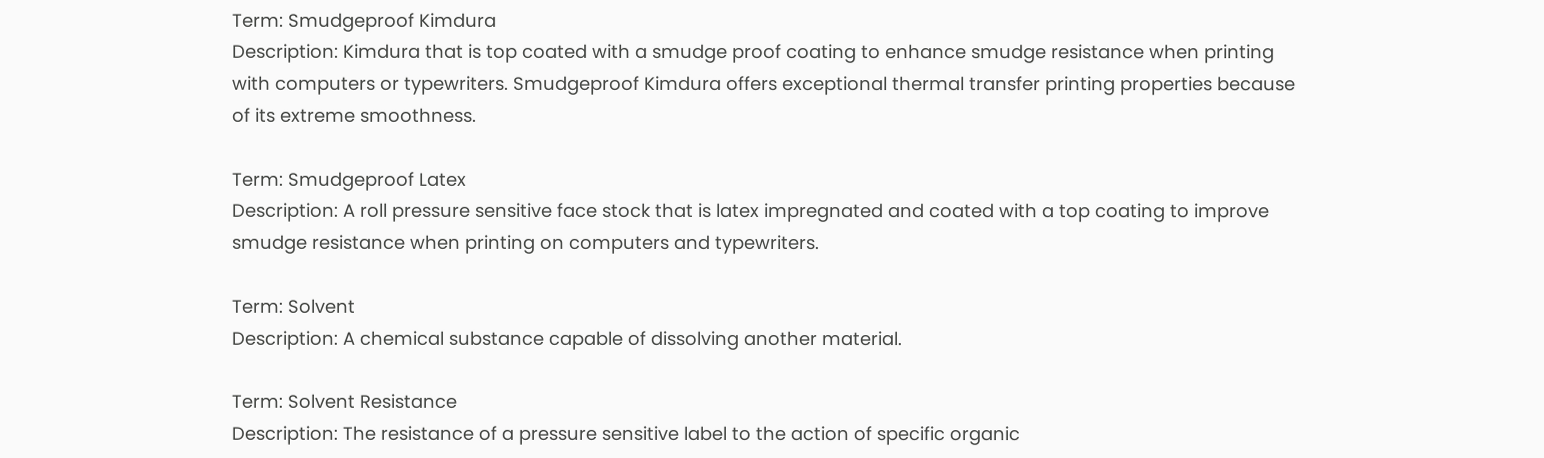Term: Smudgeproof Kimdura
Description: Kimdura that is top coated with a smudge proof coating to enhance smudge resistance when printing with computers or typewriters. Smudgeproof Kimdura offers exceptional thermal transfer printing properties because of its extreme smoothness.

Term: Smudgeproof Latex
Description: A roll pressure sensitive face stock that is latex impregnated and coated with a top coating to improve smudge resistance when printing on computers and typewriters.

Term: Solvent
Description: A chemical substance capable of dissolving another material.

Term: Solvent Resistance
Description: The resistance of a pressure sensitive label to the action of specific organic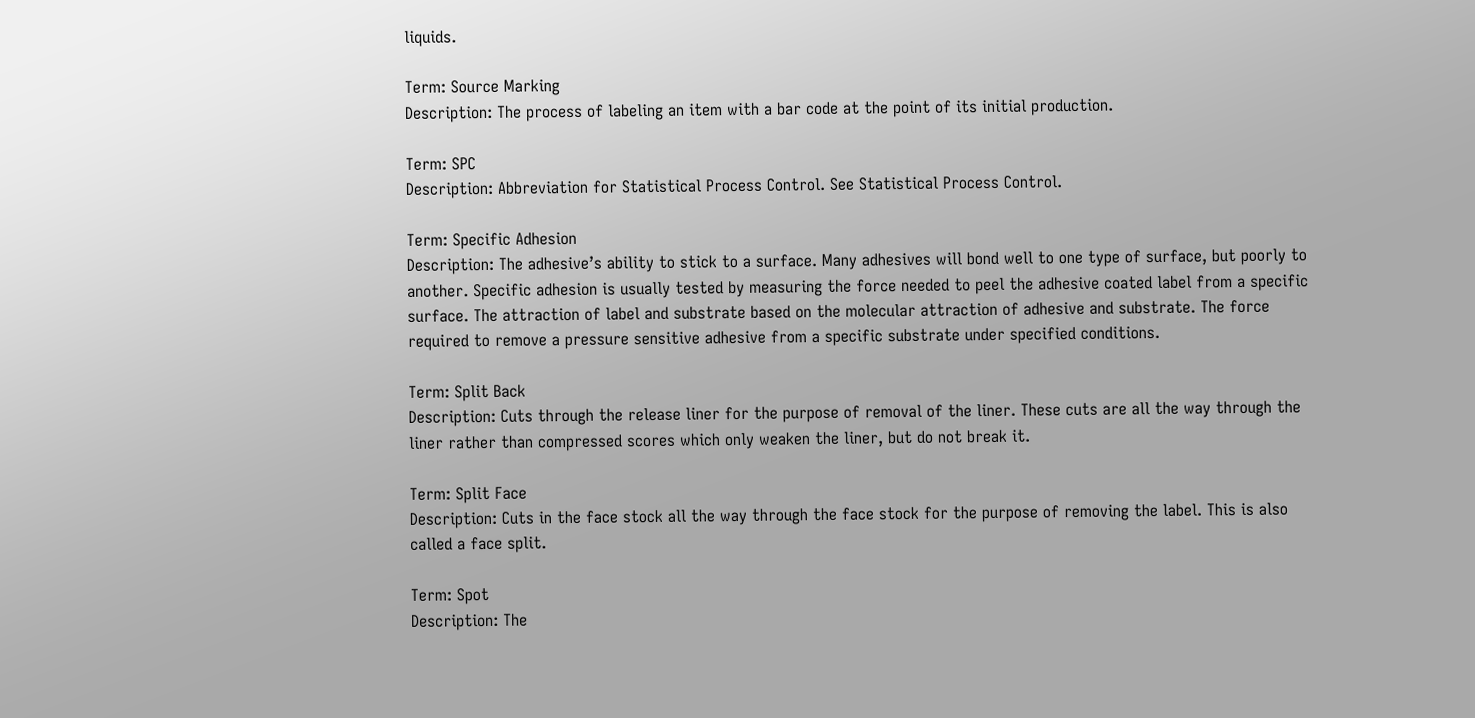liquids.

Term: Source Marking
Description: The process of labeling an item with a bar code at the point of its initial production.

Term: SPC
Description: Abbreviation for Statistical Process Control. See Statistical Process Control.

Term: Specific Adhesion
Description: The adhesive’s ability to stick to a surface. Many adhesives will bond well to one type of surface, but poorly to another. Specific adhesion is usually tested by measuring the force needed to peel the adhesive coated label from a specific surface. The attraction of label and substrate based on the molecular attraction of adhesive and substrate. The force required to remove a pressure sensitive adhesive from a specific substrate under specified conditions.

Term: Split Back
Description: Cuts through the release liner for the purpose of removal of the liner. These cuts are all the way through the liner rather than compressed scores which only weaken the liner, but do not break it.

Term: Split Face
Description: Cuts in the face stock all the way through the face stock for the purpose of removing the label. This is also called a face split.

Term: Spot
Description: The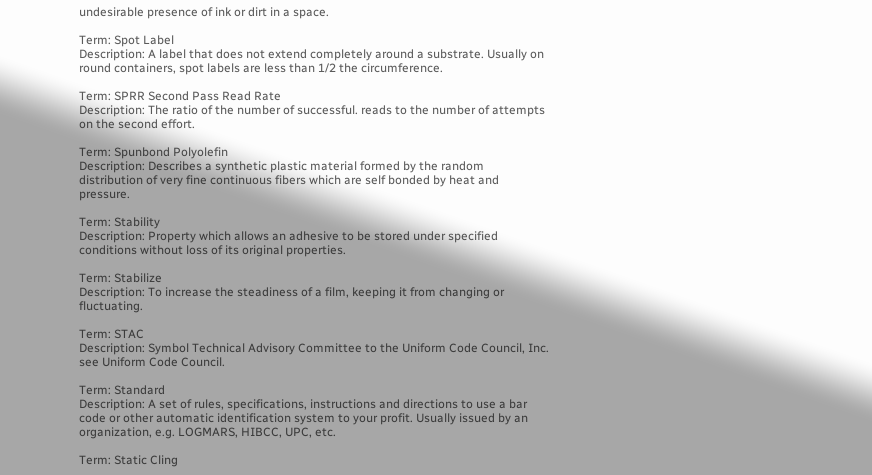undesirable presence of ink or dirt in a space.

Term: Spot Label
Description: A label that does not extend completely around a substrate. Usually on round containers, spot labels are less than 1/2 the circumference.

Term: SPRR Second Pass Read Rate
Description: The ratio of the number of successful. reads to the number of attempts on the second effort.

Term: Spunbond Polyolefin
Description: Describes a synthetic plastic material formed by the random distribution of very fine continuous fibers which are self bonded by heat and pressure.

Term: Stability
Description: Property which allows an adhesive to be stored under specified conditions without loss of its original properties.

Term: Stabilize
Description: To increase the steadiness of a film, keeping it from changing or fluctuating.

Term: STAC
Description: Symbol Technical Advisory Committee to the Uniform Code Council, Inc. see Uniform Code Council.

Term: Standard
Description: A set of rules, specifications, instructions and directions to use a bar code or other automatic identification system to your profit. Usually issued by an organization, e.g. LOGMARS, HIBCC, UPC, etc.

Term: Static Cling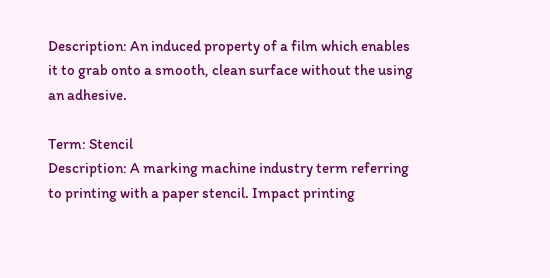Description: An induced property of a film which enables it to grab onto a smooth, clean surface without the using an adhesive.

Term: Stencil
Description: A marking machine industry term referring to printing with a paper stencil. Impact printing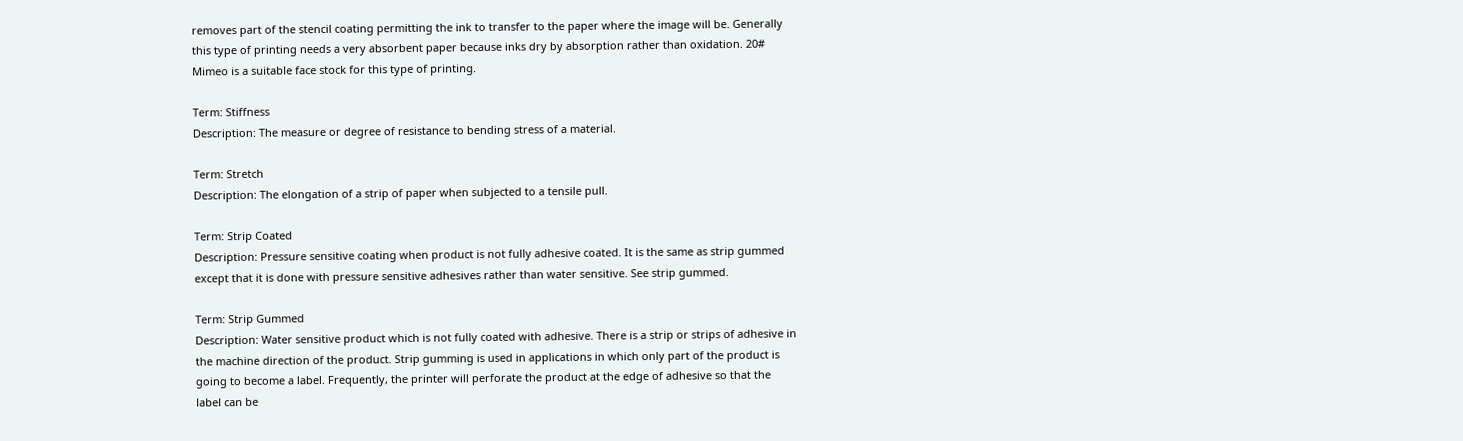removes part of the stencil coating permitting the ink to transfer to the paper where the image will be. Generally this type of printing needs a very absorbent paper because inks dry by absorption rather than oxidation. 20# Mimeo is a suitable face stock for this type of printing.

Term: Stiffness
Description: The measure or degree of resistance to bending stress of a material.

Term: Stretch
Description: The elongation of a strip of paper when subjected to a tensile pull.

Term: Strip Coated
Description: Pressure sensitive coating when product is not fully adhesive coated. It is the same as strip gummed except that it is done with pressure sensitive adhesives rather than water sensitive. See strip gummed.

Term: Strip Gummed
Description: Water sensitive product which is not fully coated with adhesive. There is a strip or strips of adhesive in the machine direction of the product. Strip gumming is used in applications in which only part of the product is going to become a label. Frequently, the printer will perforate the product at the edge of adhesive so that the label can be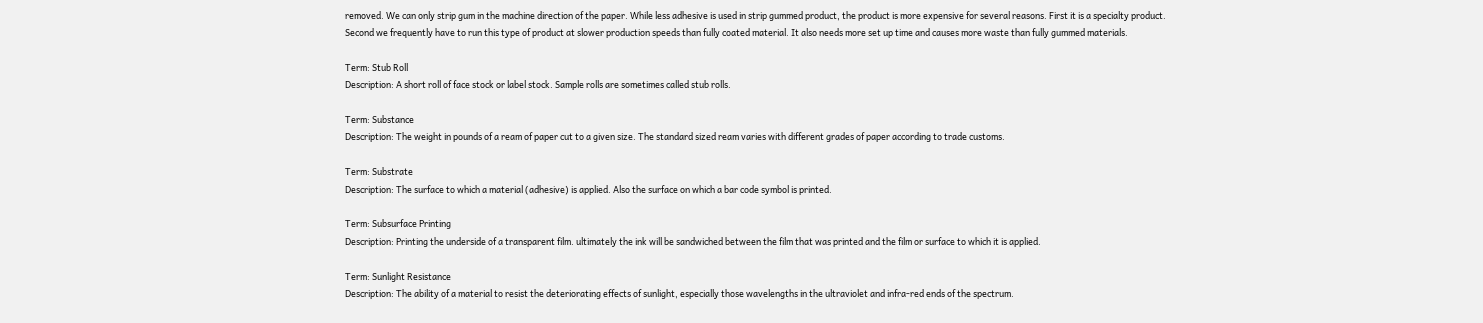removed. We can only strip gum in the machine direction of the paper. While less adhesive is used in strip gummed product, the product is more expensive for several reasons. First it is a specialty product. Second we frequently have to run this type of product at slower production speeds than fully coated material. It also needs more set up time and causes more waste than fully gummed materials.

Term: Stub Roll
Description: A short roll of face stock or label stock. Sample rolls are sometimes called stub rolls.

Term: Substance
Description: The weight in pounds of a ream of paper cut to a given size. The standard sized ream varies with different grades of paper according to trade customs.

Term: Substrate
Description: The surface to which a material (adhesive) is applied. Also the surface on which a bar code symbol is printed.

Term: Subsurface Printing
Description: Printing the underside of a transparent film. ultimately the ink will be sandwiched between the film that was printed and the film or surface to which it is applied.

Term: Sunlight Resistance
Description: The ability of a material to resist the deteriorating effects of sunlight, especially those wavelengths in the ultraviolet and infra-red ends of the spectrum.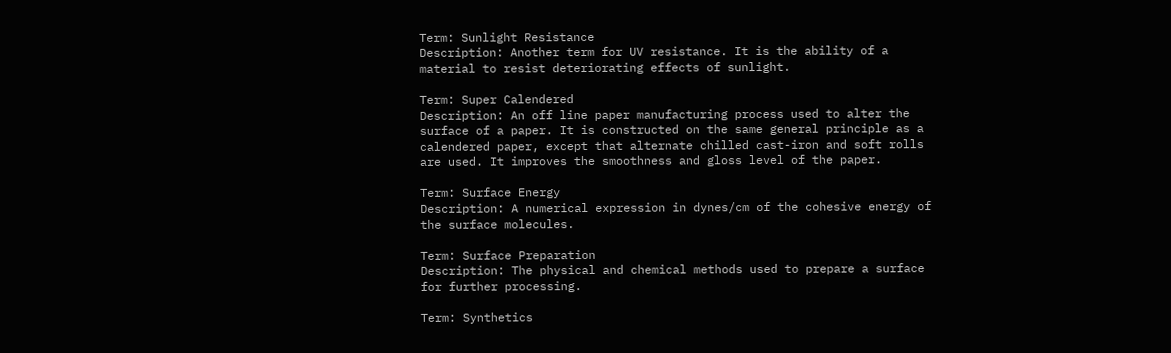Term: Sunlight Resistance
Description: Another term for UV resistance. It is the ability of a material to resist deteriorating effects of sunlight.

Term: Super Calendered
Description: An off line paper manufacturing process used to alter the surface of a paper. It is constructed on the same general principle as a calendered paper, except that alternate chilled cast-iron and soft rolls are used. It improves the smoothness and gloss level of the paper.

Term: Surface Energy
Description: A numerical expression in dynes/cm of the cohesive energy of the surface molecules.

Term: Surface Preparation
Description: The physical and chemical methods used to prepare a surface for further processing.

Term: Synthetics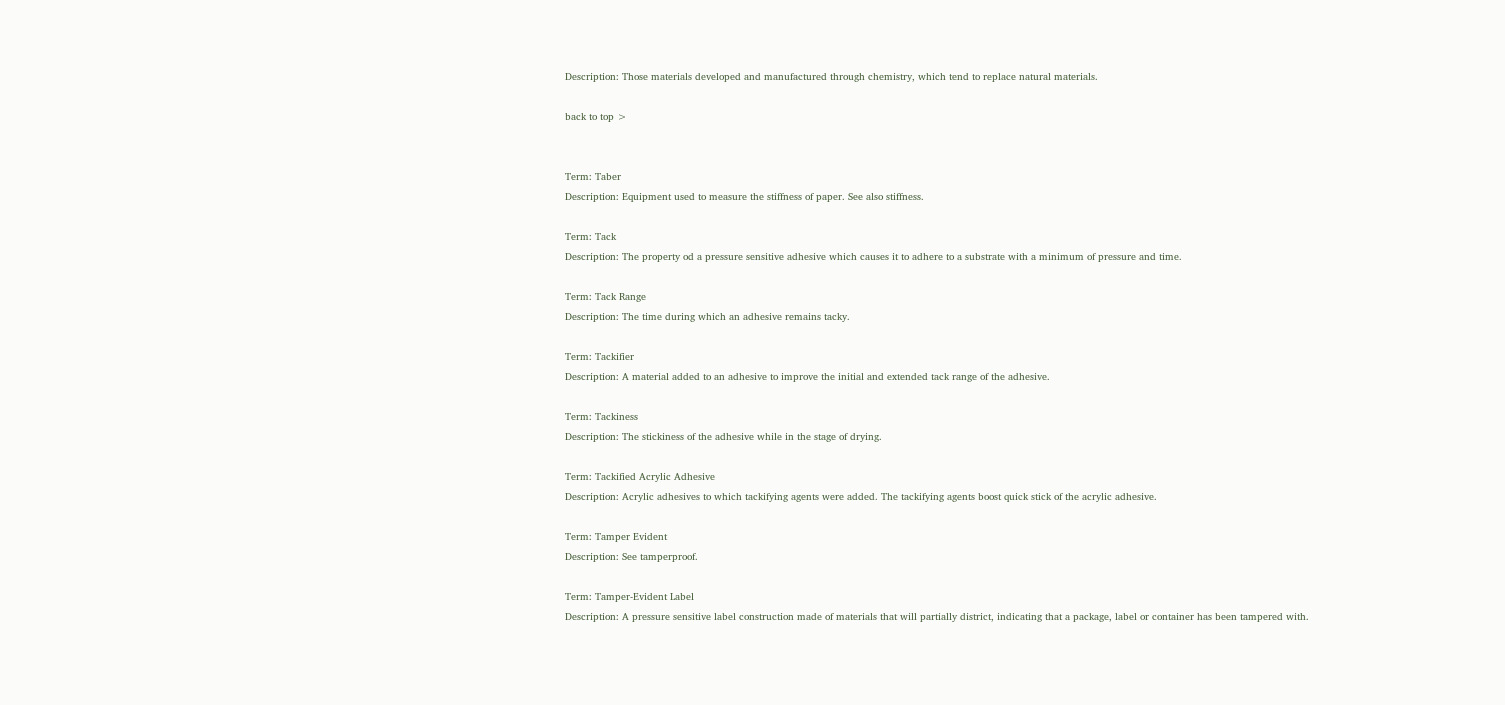Description: Those materials developed and manufactured through chemistry, which tend to replace natural materials.

back to top >


Term: Taber
Description: Equipment used to measure the stiffness of paper. See also stiffness.

Term: Tack
Description: The property od a pressure sensitive adhesive which causes it to adhere to a substrate with a minimum of pressure and time.

Term: Tack Range
Description: The time during which an adhesive remains tacky.

Term: Tackifier
Description: A material added to an adhesive to improve the initial and extended tack range of the adhesive.

Term: Tackiness
Description: The stickiness of the adhesive while in the stage of drying.

Term: Tackified Acrylic Adhesive
Description: Acrylic adhesives to which tackifying agents were added. The tackifying agents boost quick stick of the acrylic adhesive.

Term: Tamper Evident
Description: See tamperproof.

Term: Tamper-Evident Label
Description: A pressure sensitive label construction made of materials that will partially district, indicating that a package, label or container has been tampered with.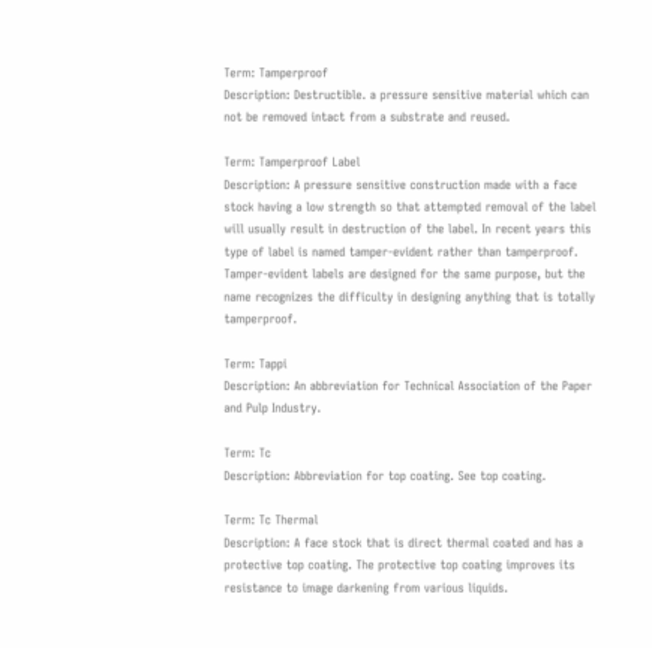Term: Tamperproof
Description: Destructible. a pressure sensitive material which can not be removed intact from a substrate and reused.

Term: Tamperproof Label
Description: A pressure sensitive construction made with a face stock having a low strength so that attempted removal of the label will usually result in destruction of the label. In recent years this type of label is named tamper-evident rather than tamperproof. Tamper-evident labels are designed for the same purpose, but the name recognizes the difficulty in designing anything that is totally tamperproof.

Term: Tappi
Description: An abbreviation for Technical Association of the Paper and Pulp Industry.

Term: Tc
Description: Abbreviation for top coating. See top coating.

Term: Tc Thermal
Description: A face stock that is direct thermal coated and has a protective top coating. The protective top coating improves its resistance to image darkening from various liquids.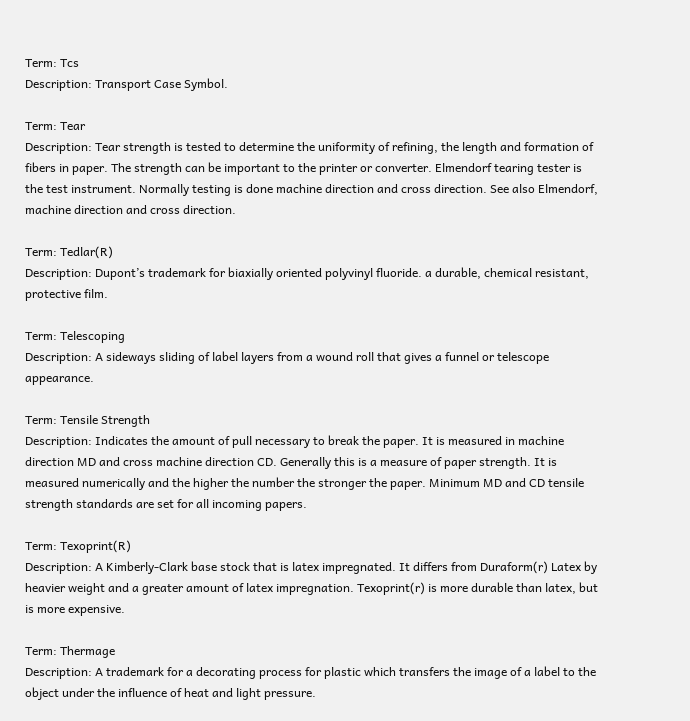Term: Tcs
Description: Transport Case Symbol.

Term: Tear
Description: Tear strength is tested to determine the uniformity of refining, the length and formation of fibers in paper. The strength can be important to the printer or converter. Elmendorf tearing tester is the test instrument. Normally testing is done machine direction and cross direction. See also Elmendorf, machine direction and cross direction.

Term: Tedlar(R)
Description: Dupont’s trademark for biaxially oriented polyvinyl fluoride. a durable, chemical resistant, protective film.

Term: Telescoping
Description: A sideways sliding of label layers from a wound roll that gives a funnel or telescope appearance.

Term: Tensile Strength
Description: Indicates the amount of pull necessary to break the paper. It is measured in machine direction MD and cross machine direction CD. Generally this is a measure of paper strength. It is measured numerically and the higher the number the stronger the paper. Minimum MD and CD tensile strength standards are set for all incoming papers.

Term: Texoprint(R)
Description: A Kimberly-Clark base stock that is latex impregnated. It differs from Duraform(r) Latex by heavier weight and a greater amount of latex impregnation. Texoprint(r) is more durable than latex, but is more expensive.

Term: Thermage
Description: A trademark for a decorating process for plastic which transfers the image of a label to the object under the influence of heat and light pressure.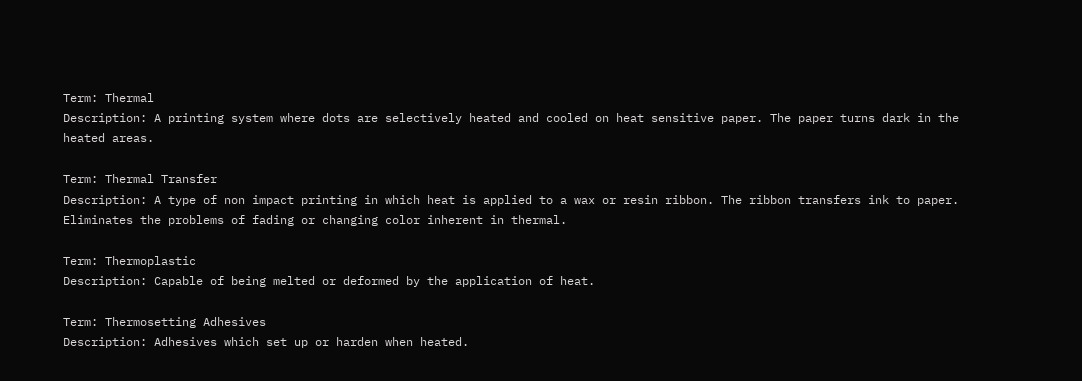Term: Thermal
Description: A printing system where dots are selectively heated and cooled on heat sensitive paper. The paper turns dark in the heated areas.

Term: Thermal Transfer
Description: A type of non impact printing in which heat is applied to a wax or resin ribbon. The ribbon transfers ink to paper. Eliminates the problems of fading or changing color inherent in thermal.

Term: Thermoplastic
Description: Capable of being melted or deformed by the application of heat.

Term: Thermosetting Adhesives
Description: Adhesives which set up or harden when heated.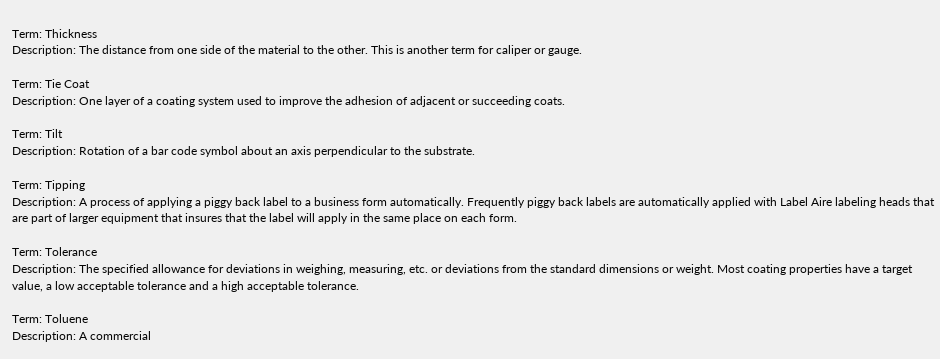Term: Thickness
Description: The distance from one side of the material to the other. This is another term for caliper or gauge.

Term: Tie Coat
Description: One layer of a coating system used to improve the adhesion of adjacent or succeeding coats.

Term: Tilt
Description: Rotation of a bar code symbol about an axis perpendicular to the substrate.

Term: Tipping
Description: A process of applying a piggy back label to a business form automatically. Frequently piggy back labels are automatically applied with Label Aire labeling heads that are part of larger equipment that insures that the label will apply in the same place on each form.

Term: Tolerance
Description: The specified allowance for deviations in weighing, measuring, etc. or deviations from the standard dimensions or weight. Most coating properties have a target value, a low acceptable tolerance and a high acceptable tolerance.

Term: Toluene
Description: A commercial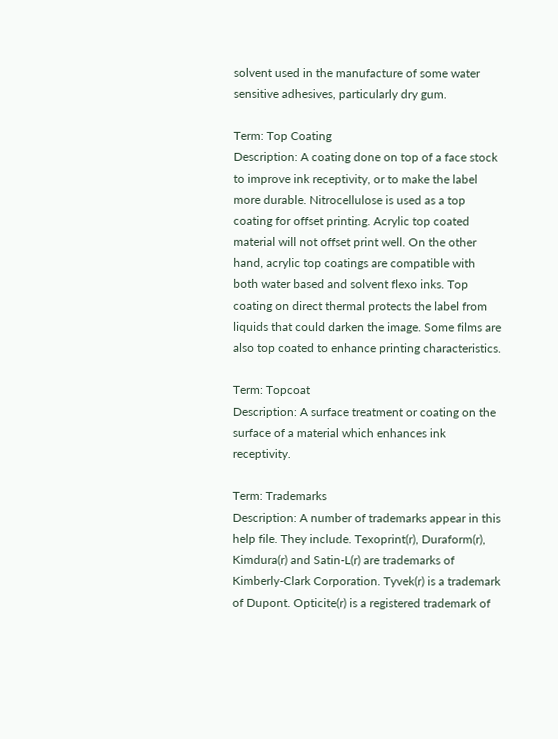solvent used in the manufacture of some water sensitive adhesives, particularly dry gum.

Term: Top Coating
Description: A coating done on top of a face stock to improve ink receptivity, or to make the label more durable. Nitrocellulose is used as a top coating for offset printing. Acrylic top coated material will not offset print well. On the other hand, acrylic top coatings are compatible with both water based and solvent flexo inks. Top coating on direct thermal protects the label from liquids that could darken the image. Some films are also top coated to enhance printing characteristics.

Term: Topcoat
Description: A surface treatment or coating on the surface of a material which enhances ink receptivity.

Term: Trademarks
Description: A number of trademarks appear in this help file. They include. Texoprint(r), Duraform(r), Kimdura(r) and Satin-L(r) are trademarks of Kimberly-Clark Corporation. Tyvek(r) is a trademark of Dupont. Opticite(r) is a registered trademark of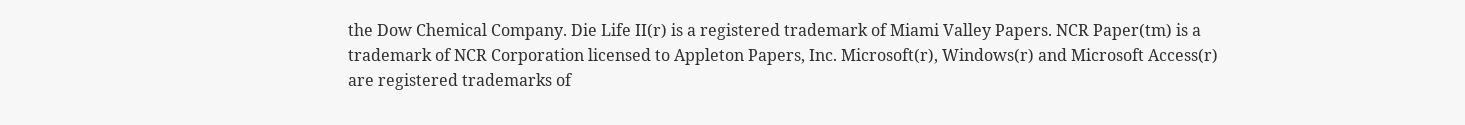the Dow Chemical Company. Die Life II(r) is a registered trademark of Miami Valley Papers. NCR Paper(tm) is a trademark of NCR Corporation licensed to Appleton Papers, Inc. Microsoft(r), Windows(r) and Microsoft Access(r) are registered trademarks of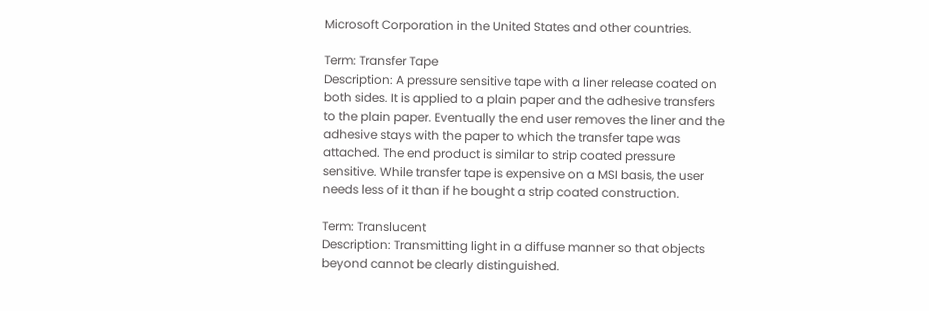Microsoft Corporation in the United States and other countries.

Term: Transfer Tape
Description: A pressure sensitive tape with a liner release coated on both sides. It is applied to a plain paper and the adhesive transfers to the plain paper. Eventually the end user removes the liner and the adhesive stays with the paper to which the transfer tape was attached. The end product is similar to strip coated pressure sensitive. While transfer tape is expensive on a MSI basis, the user needs less of it than if he bought a strip coated construction.

Term: Translucent
Description: Transmitting light in a diffuse manner so that objects beyond cannot be clearly distinguished.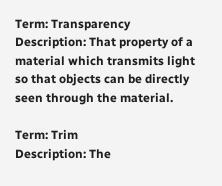Term: Transparency
Description: That property of a material which transmits light so that objects can be directly seen through the material.

Term: Trim
Description: The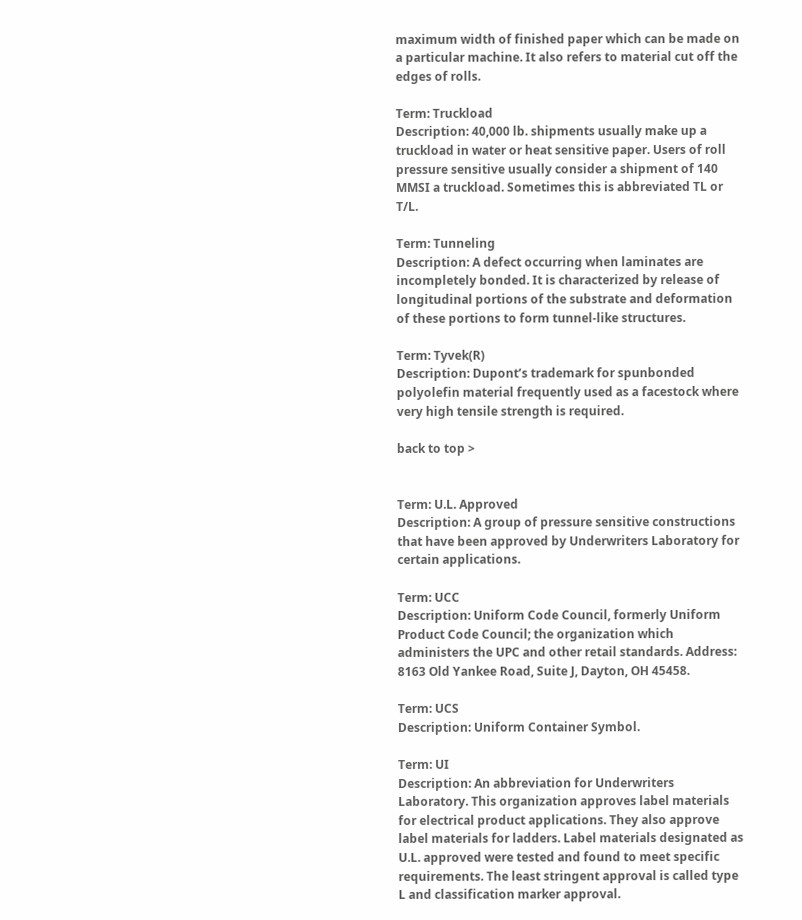maximum width of finished paper which can be made on a particular machine. It also refers to material cut off the edges of rolls.

Term: Truckload
Description: 40,000 lb. shipments usually make up a truckload in water or heat sensitive paper. Users of roll pressure sensitive usually consider a shipment of 140 MMSI a truckload. Sometimes this is abbreviated TL or T/L.

Term: Tunneling
Description: A defect occurring when laminates are incompletely bonded. It is characterized by release of longitudinal portions of the substrate and deformation of these portions to form tunnel-like structures.

Term: Tyvek(R)
Description: Dupont’s trademark for spunbonded polyolefin material frequently used as a facestock where very high tensile strength is required.

back to top >


Term: U.L. Approved
Description: A group of pressure sensitive constructions that have been approved by Underwriters Laboratory for certain applications.

Term: UCC
Description: Uniform Code Council, formerly Uniform Product Code Council; the organization which administers the UPC and other retail standards. Address: 8163 Old Yankee Road, Suite J, Dayton, OH 45458.

Term: UCS
Description: Uniform Container Symbol.

Term: UI
Description: An abbreviation for Underwriters Laboratory. This organization approves label materials for electrical product applications. They also approve label materials for ladders. Label materials designated as U.L. approved were tested and found to meet specific requirements. The least stringent approval is called type L and classification marker approval.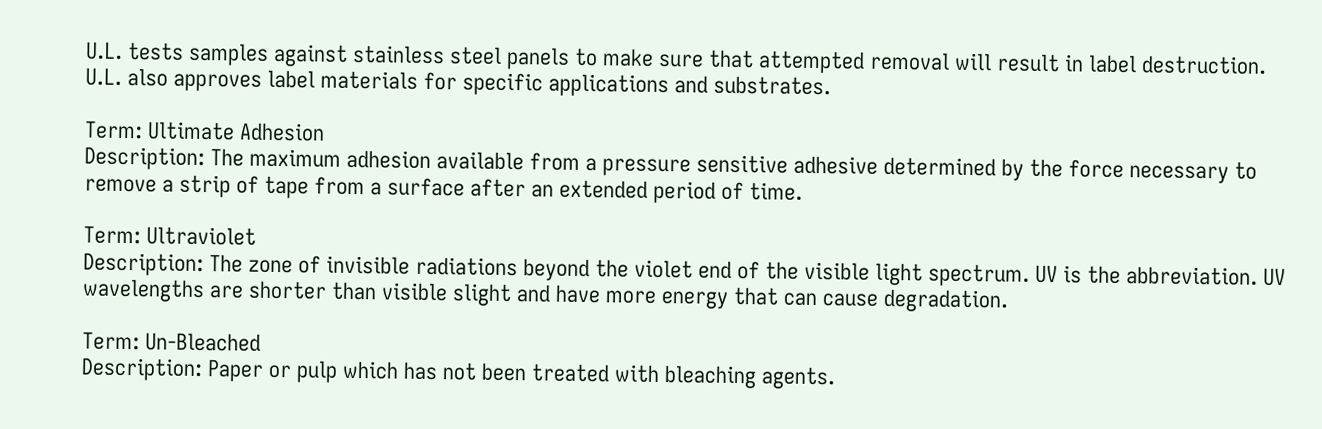U.L. tests samples against stainless steel panels to make sure that attempted removal will result in label destruction. U.L. also approves label materials for specific applications and substrates.

Term: Ultimate Adhesion
Description: The maximum adhesion available from a pressure sensitive adhesive determined by the force necessary to remove a strip of tape from a surface after an extended period of time.

Term: Ultraviolet
Description: The zone of invisible radiations beyond the violet end of the visible light spectrum. UV is the abbreviation. UV wavelengths are shorter than visible slight and have more energy that can cause degradation.

Term: Un-Bleached
Description: Paper or pulp which has not been treated with bleaching agents.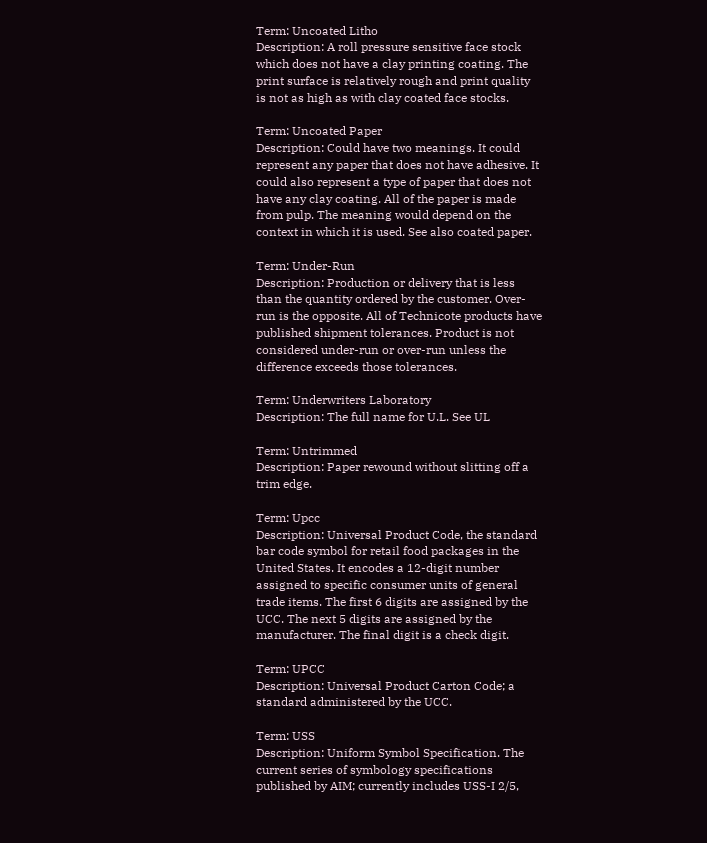Term: Uncoated Litho
Description: A roll pressure sensitive face stock which does not have a clay printing coating. The print surface is relatively rough and print quality is not as high as with clay coated face stocks.

Term: Uncoated Paper
Description: Could have two meanings. It could represent any paper that does not have adhesive. It could also represent a type of paper that does not have any clay coating. All of the paper is made from pulp. The meaning would depend on the context in which it is used. See also coated paper.

Term: Under-Run
Description: Production or delivery that is less than the quantity ordered by the customer. Over-run is the opposite. All of Technicote products have published shipment tolerances. Product is not considered under-run or over-run unless the difference exceeds those tolerances.

Term: Underwriters Laboratory
Description: The full name for U.L. See UL

Term: Untrimmed
Description: Paper rewound without slitting off a trim edge.

Term: Upcc
Description: Universal Product Code, the standard bar code symbol for retail food packages in the United States. It encodes a 12-digit number assigned to specific consumer units of general trade items. The first 6 digits are assigned by the UCC. The next 5 digits are assigned by the manufacturer. The final digit is a check digit.

Term: UPCC
Description: Universal Product Carton Code; a standard administered by the UCC.

Term: USS
Description: Uniform Symbol Specification. The current series of symbology specifications published by AIM; currently includes USS-I 2/5,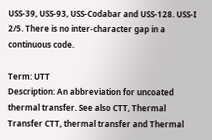USS-39, USS-93, USS-Codabar and USS-128. USS-I 2/5. There is no inter-character gap in a continuous code.

Term: UTT
Description: An abbreviation for uncoated thermal transfer. See also CTT, Thermal Transfer CTT, thermal transfer and Thermal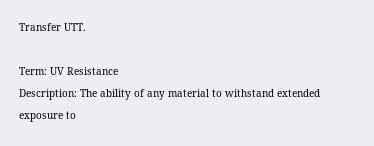Transfer UTT.

Term: UV Resistance
Description: The ability of any material to withstand extended exposure to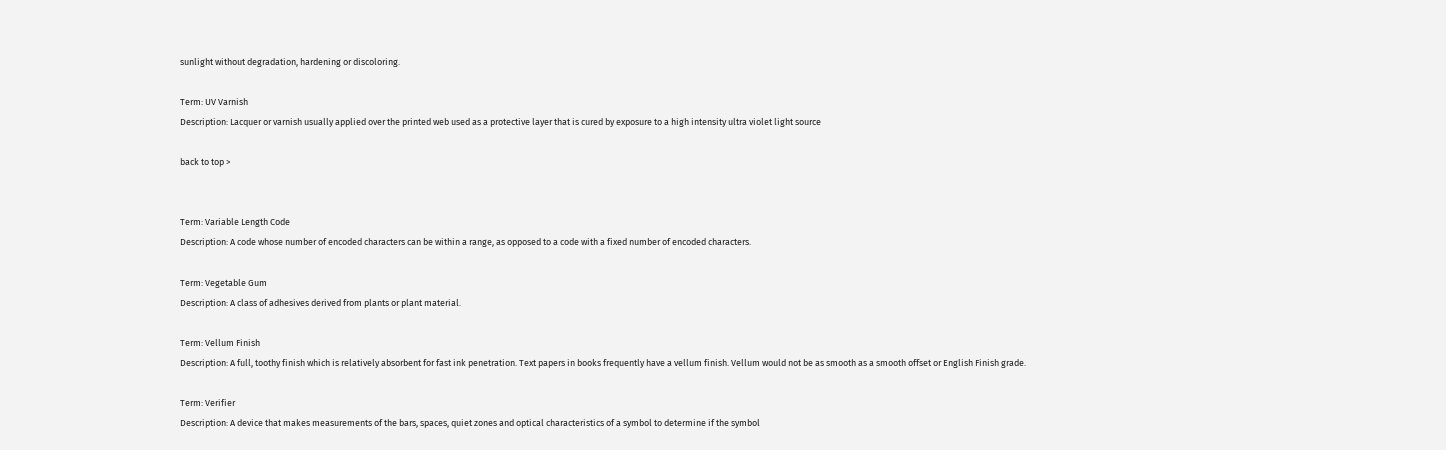sunlight without degradation, hardening or discoloring.

Term: UV Varnish
Description: Lacquer or varnish usually applied over the printed web used as a protective layer that is cured by exposure to a high intensity ultra violet light source

back to top >


Term: Variable Length Code
Description: A code whose number of encoded characters can be within a range, as opposed to a code with a fixed number of encoded characters.

Term: Vegetable Gum
Description: A class of adhesives derived from plants or plant material.

Term: Vellum Finish
Description: A full, toothy finish which is relatively absorbent for fast ink penetration. Text papers in books frequently have a vellum finish. Vellum would not be as smooth as a smooth offset or English Finish grade.

Term: Verifier
Description: A device that makes measurements of the bars, spaces, quiet zones and optical characteristics of a symbol to determine if the symbol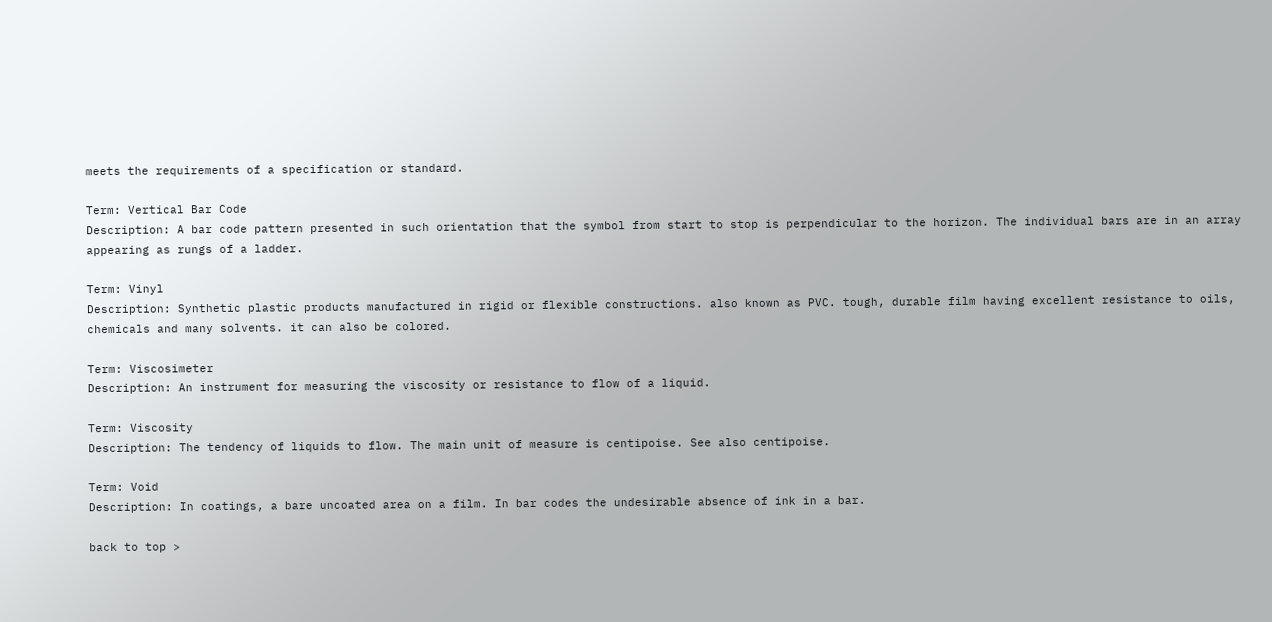meets the requirements of a specification or standard.

Term: Vertical Bar Code
Description: A bar code pattern presented in such orientation that the symbol from start to stop is perpendicular to the horizon. The individual bars are in an array appearing as rungs of a ladder.

Term: Vinyl
Description: Synthetic plastic products manufactured in rigid or flexible constructions. also known as PVC. tough, durable film having excellent resistance to oils, chemicals and many solvents. it can also be colored.

Term: Viscosimeter
Description: An instrument for measuring the viscosity or resistance to flow of a liquid.

Term: Viscosity
Description: The tendency of liquids to flow. The main unit of measure is centipoise. See also centipoise.

Term: Void
Description: In coatings, a bare uncoated area on a film. In bar codes the undesirable absence of ink in a bar.

back to top >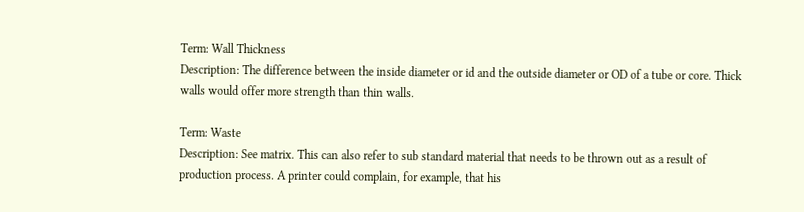Term: Wall Thickness
Description: The difference between the inside diameter or id and the outside diameter or OD of a tube or core. Thick walls would offer more strength than thin walls.

Term: Waste
Description: See matrix. This can also refer to sub standard material that needs to be thrown out as a result of production process. A printer could complain, for example, that his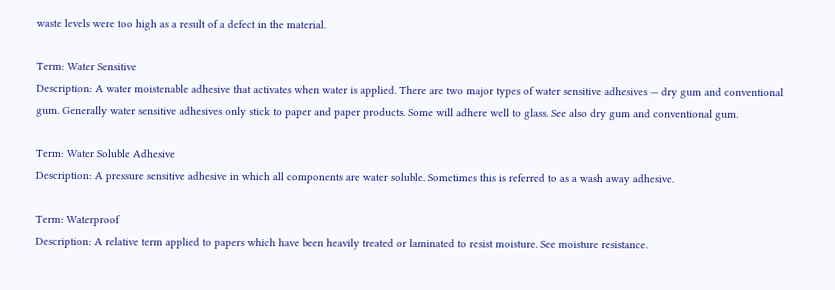waste levels were too high as a result of a defect in the material.

Term: Water Sensitive
Description: A water moistenable adhesive that activates when water is applied. There are two major types of water sensitive adhesives — dry gum and conventional gum. Generally water sensitive adhesives only stick to paper and paper products. Some will adhere well to glass. See also dry gum and conventional gum.

Term: Water Soluble Adhesive
Description: A pressure sensitive adhesive in which all components are water soluble. Sometimes this is referred to as a wash away adhesive.

Term: Waterproof
Description: A relative term applied to papers which have been heavily treated or laminated to resist moisture. See moisture resistance.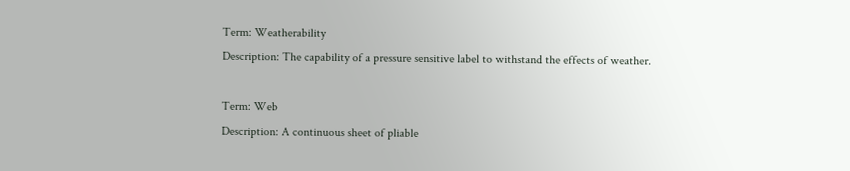Term: Weatherability
Description: The capability of a pressure sensitive label to withstand the effects of weather.

Term: Web
Description: A continuous sheet of pliable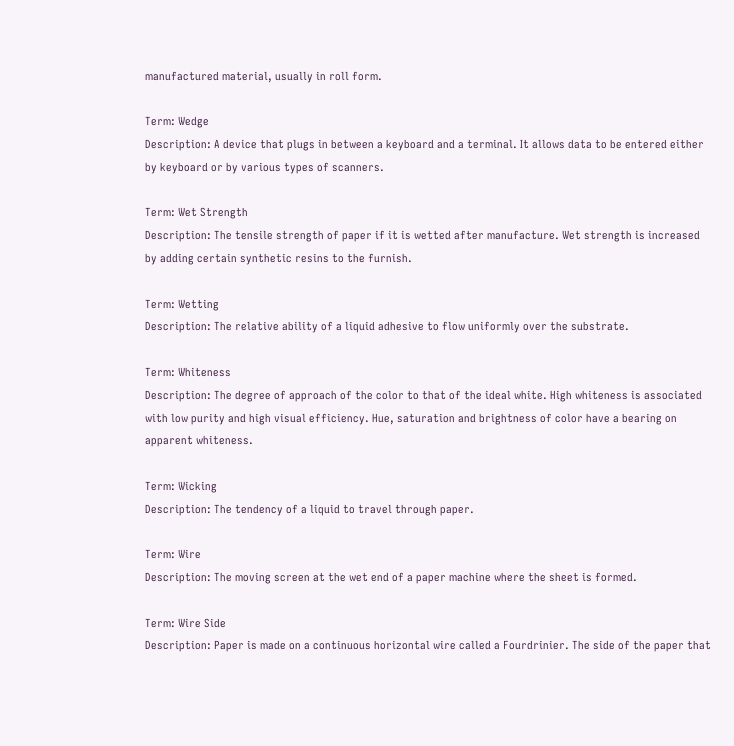manufactured material, usually in roll form.

Term: Wedge
Description: A device that plugs in between a keyboard and a terminal. It allows data to be entered either by keyboard or by various types of scanners.

Term: Wet Strength
Description: The tensile strength of paper if it is wetted after manufacture. Wet strength is increased by adding certain synthetic resins to the furnish.

Term: Wetting
Description: The relative ability of a liquid adhesive to flow uniformly over the substrate.

Term: Whiteness
Description: The degree of approach of the color to that of the ideal white. High whiteness is associated with low purity and high visual efficiency. Hue, saturation and brightness of color have a bearing on apparent whiteness.

Term: Wicking
Description: The tendency of a liquid to travel through paper.

Term: Wire
Description: The moving screen at the wet end of a paper machine where the sheet is formed.

Term: Wire Side
Description: Paper is made on a continuous horizontal wire called a Fourdrinier. The side of the paper that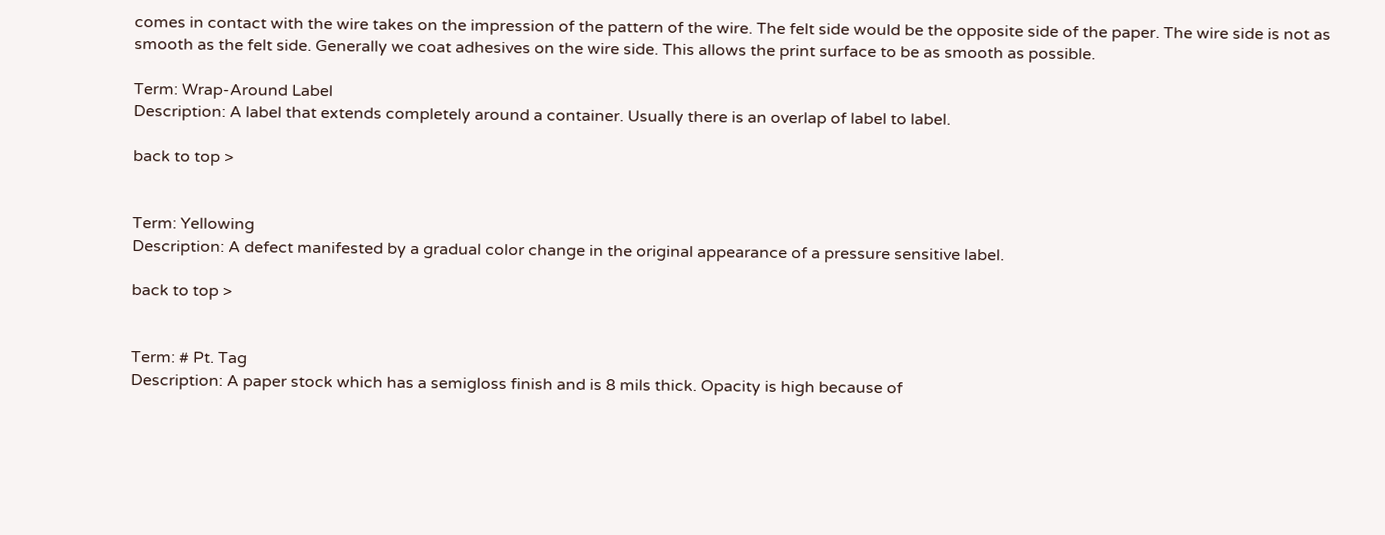comes in contact with the wire takes on the impression of the pattern of the wire. The felt side would be the opposite side of the paper. The wire side is not as smooth as the felt side. Generally we coat adhesives on the wire side. This allows the print surface to be as smooth as possible.

Term: Wrap-Around Label
Description: A label that extends completely around a container. Usually there is an overlap of label to label.

back to top >


Term: Yellowing
Description: A defect manifested by a gradual color change in the original appearance of a pressure sensitive label.

back to top >


Term: # Pt. Tag
Description: A paper stock which has a semigloss finish and is 8 mils thick. Opacity is high because of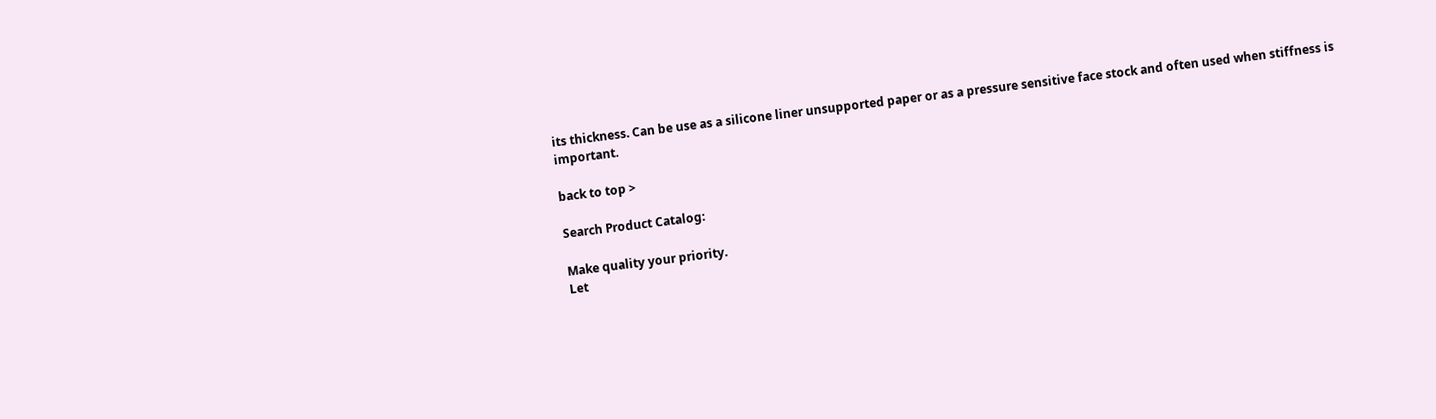its thickness. Can be use as a silicone liner unsupported paper or as a pressure sensitive face stock and often used when stiffness is important.

back to top >

Search Product Catalog:

Make quality your priority.
Let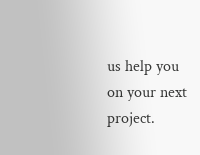us help you on your next project.